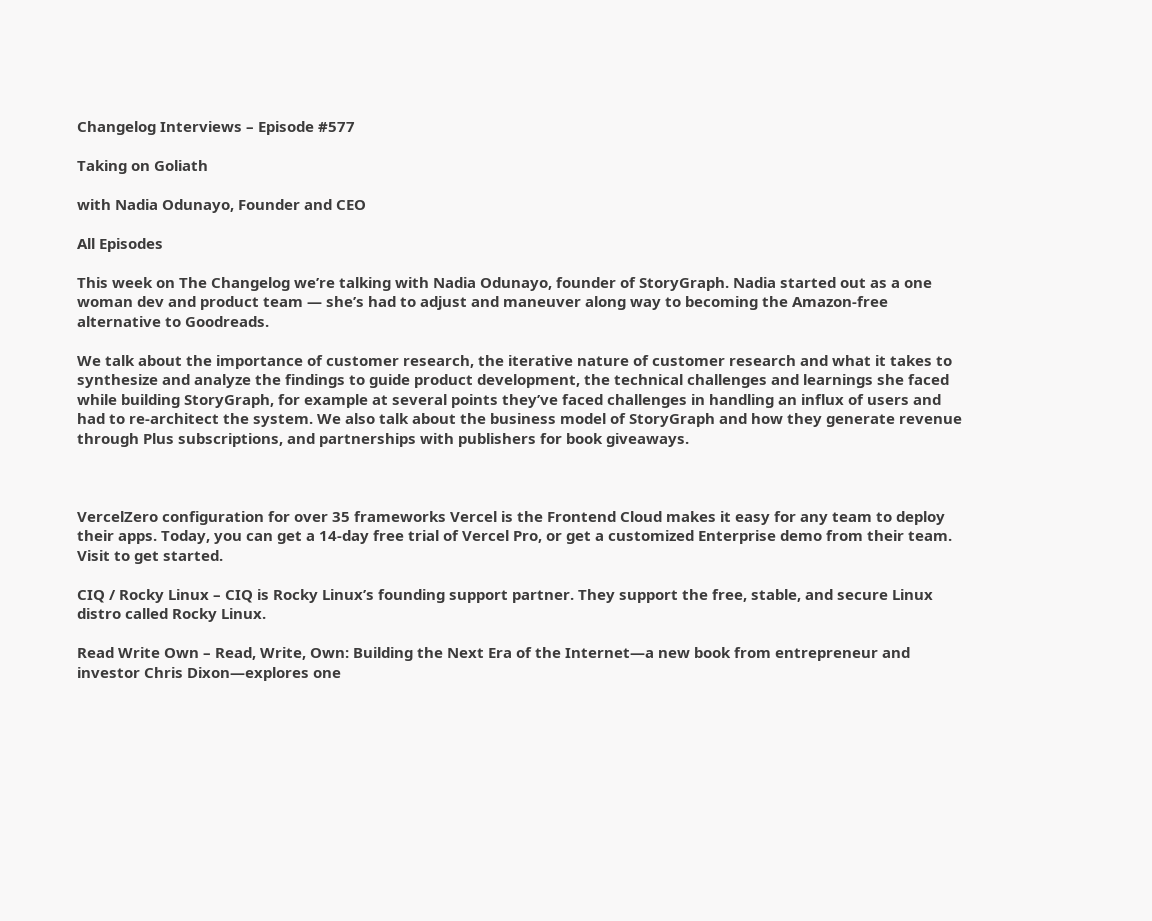Changelog Interviews – Episode #577

Taking on Goliath

with Nadia Odunayo, Founder and CEO

All Episodes

This week on The Changelog we’re talking with Nadia Odunayo, founder of StoryGraph. Nadia started out as a one woman dev and product team — she’s had to adjust and maneuver along way to becoming the Amazon-free alternative to Goodreads.

We talk about the importance of customer research, the iterative nature of customer research and what it takes to synthesize and analyze the findings to guide product development, the technical challenges and learnings she faced while building StoryGraph, for example at several points they’ve faced challenges in handling an influx of users and had to re-architect the system. We also talk about the business model of StoryGraph and how they generate revenue through Plus subscriptions, and partnerships with publishers for book giveaways.



VercelZero configuration for over 35 frameworks Vercel is the Frontend Cloud makes it easy for any team to deploy their apps. Today, you can get a 14-day free trial of Vercel Pro, or get a customized Enterprise demo from their team. Visit to get started.

CIQ / Rocky Linux – CIQ is Rocky Linux’s founding support partner. They support the free, stable, and secure Linux distro called Rocky Linux.

Read Write Own – Read, Write, Own: Building the Next Era of the Internet—a new book from entrepreneur and investor Chris Dixon—explores one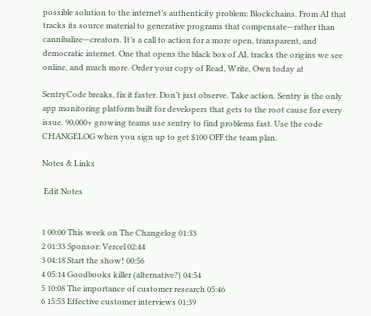possible solution to the internet’s authenticity problem: Blockchains. From AI that tracks its source material to generative programs that compensate—rather than cannibalize—creators. It’s a call to action for a more open, transparent, and democratic internet. One that opens the black box of AI, tracks the origins we see online, and much more. Order your copy of Read, Write, Own today at

SentryCode breaks, fix it faster. Don’t just observe. Take action. Sentry is the only app monitoring platform built for developers that gets to the root cause for every issue. 90,000+ growing teams use sentry to find problems fast. Use the code CHANGELOG when you sign up to get $100 OFF the team plan.

Notes & Links

 Edit Notes


1 00:00 This week on The Changelog 01:33
2 01:33 Sponsor: Vercel 02:44
3 04:18 Start the show! 00:56
4 05:14 Goodbooks killer (alternative?) 04:54
5 10:08 The importance of customer research 05:46
6 15:53 Effective customer interviews 01:39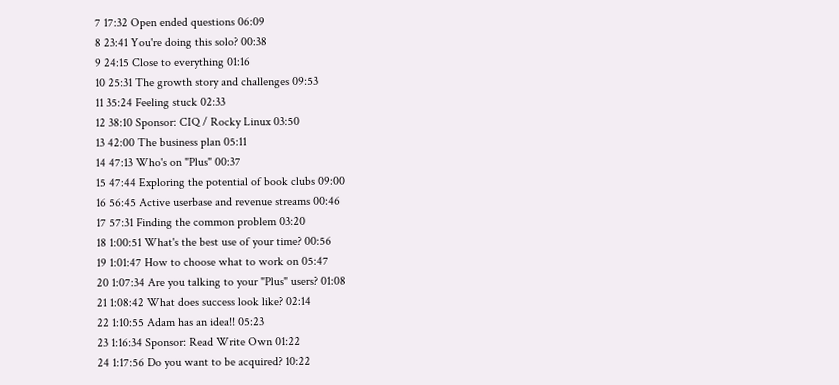7 17:32 Open ended questions 06:09
8 23:41 You're doing this solo? 00:38
9 24:15 Close to everything 01:16
10 25:31 The growth story and challenges 09:53
11 35:24 Feeling stuck 02:33
12 38:10 Sponsor: CIQ / Rocky Linux 03:50
13 42:00 The business plan 05:11
14 47:13 Who's on "Plus" 00:37
15 47:44 Exploring the potential of book clubs 09:00
16 56:45 Active userbase and revenue streams 00:46
17 57:31 Finding the common problem 03:20
18 1:00:51 What's the best use of your time? 00:56
19 1:01:47 How to choose what to work on 05:47
20 1:07:34 Are you talking to your "Plus" users? 01:08
21 1:08:42 What does success look like? 02:14
22 1:10:55 Adam has an idea!! 05:23
23 1:16:34 Sponsor: Read Write Own 01:22
24 1:17:56 Do you want to be acquired? 10:22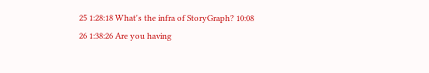25 1:28:18 What's the infra of StoryGraph? 10:08
26 1:38:26 Are you having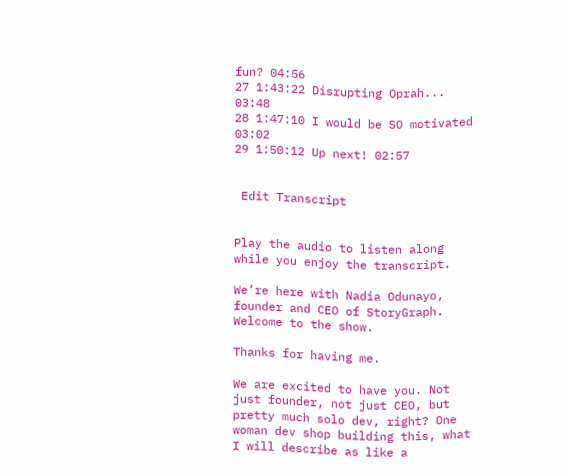fun? 04:56
27 1:43:22 Disrupting Oprah... 03:48
28 1:47:10 I would be SO motivated 03:02
29 1:50:12 Up next! 02:57


 Edit Transcript


Play the audio to listen along while you enjoy the transcript.

We’re here with Nadia Odunayo, founder and CEO of StoryGraph. Welcome to the show.

Thanks for having me.

We are excited to have you. Not just founder, not just CEO, but pretty much solo dev, right? One woman dev shop building this, what I will describe as like a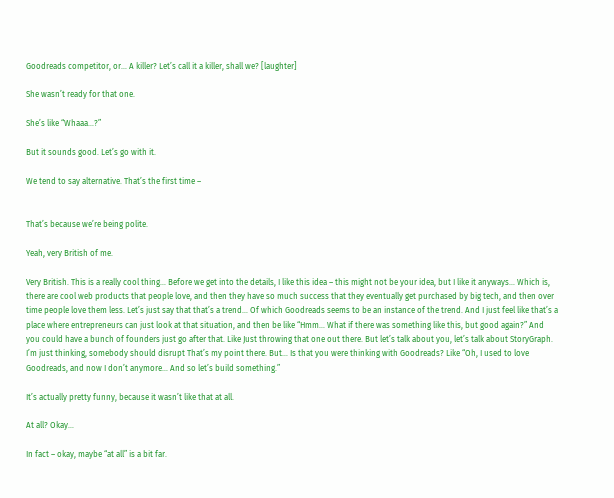Goodreads competitor, or… A killer? Let’s call it a killer, shall we? [laughter]

She wasn’t ready for that one.

She’s like “Whaaa…?”

But it sounds good. Let’s go with it.

We tend to say alternative. That’s the first time –


That’s because we’re being polite.

Yeah, very British of me.

Very British. This is a really cool thing… Before we get into the details, I like this idea – this might not be your idea, but I like it anyways… Which is, there are cool web products that people love, and then they have so much success that they eventually get purchased by big tech, and then over time people love them less. Let’s just say that that’s a trend… Of which Goodreads seems to be an instance of the trend. And I just feel like that’s a place where entrepreneurs can just look at that situation, and then be like “Hmm… What if there was something like this, but good again?” And you could have a bunch of founders just go after that. Like Just throwing that one out there. But let’s talk about you, let’s talk about StoryGraph. I’m just thinking, somebody should disrupt That’s my point there. But… Is that you were thinking with Goodreads? Like “Oh, I used to love Goodreads, and now I don’t anymore… And so let’s build something.”

It’s actually pretty funny, because it wasn’t like that at all.

At all? Okay…

In fact – okay, maybe “at all” is a bit far.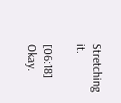Stretching it.

[06:18] Okay.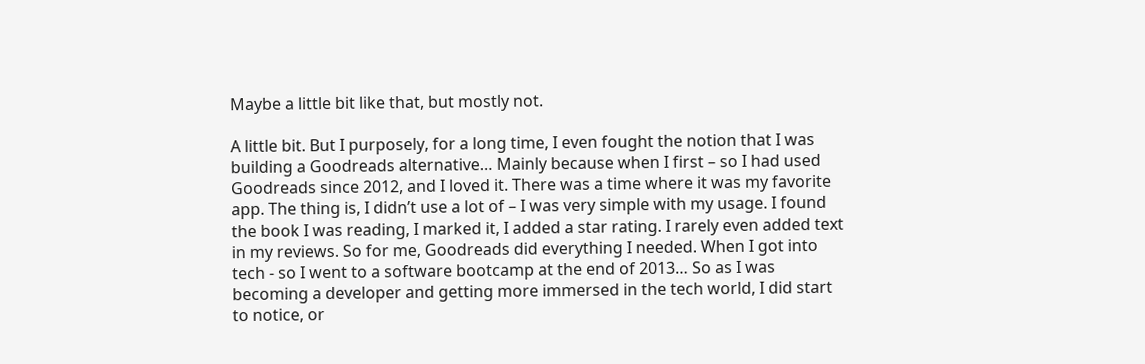Maybe a little bit like that, but mostly not.

A little bit. But I purposely, for a long time, I even fought the notion that I was building a Goodreads alternative… Mainly because when I first – so I had used Goodreads since 2012, and I loved it. There was a time where it was my favorite app. The thing is, I didn’t use a lot of – I was very simple with my usage. I found the book I was reading, I marked it, I added a star rating. I rarely even added text in my reviews. So for me, Goodreads did everything I needed. When I got into tech - so I went to a software bootcamp at the end of 2013… So as I was becoming a developer and getting more immersed in the tech world, I did start to notice, or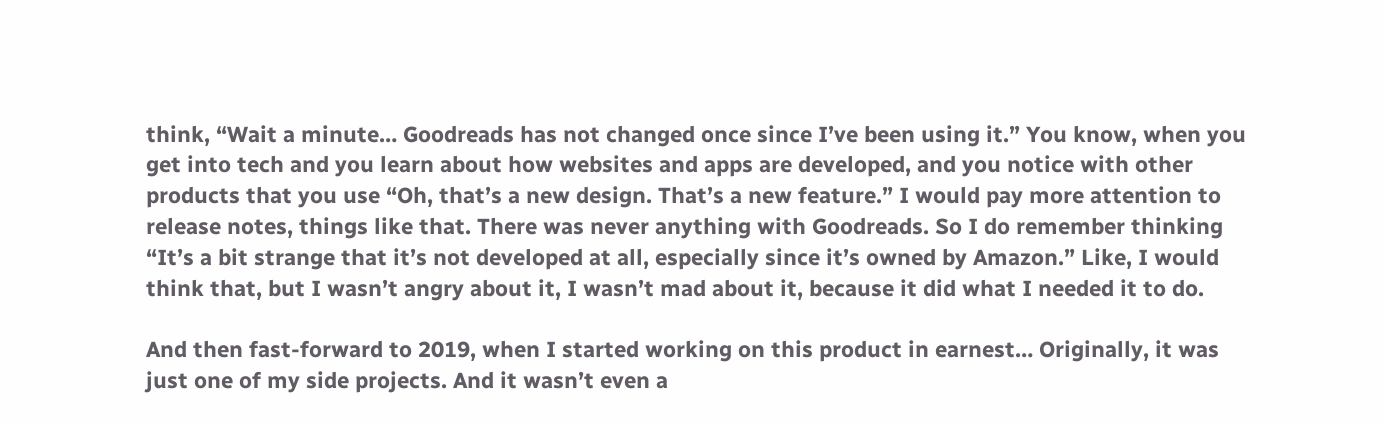think, “Wait a minute… Goodreads has not changed once since I’ve been using it.” You know, when you get into tech and you learn about how websites and apps are developed, and you notice with other products that you use “Oh, that’s a new design. That’s a new feature.” I would pay more attention to release notes, things like that. There was never anything with Goodreads. So I do remember thinking “It’s a bit strange that it’s not developed at all, especially since it’s owned by Amazon.” Like, I would think that, but I wasn’t angry about it, I wasn’t mad about it, because it did what I needed it to do.

And then fast-forward to 2019, when I started working on this product in earnest… Originally, it was just one of my side projects. And it wasn’t even a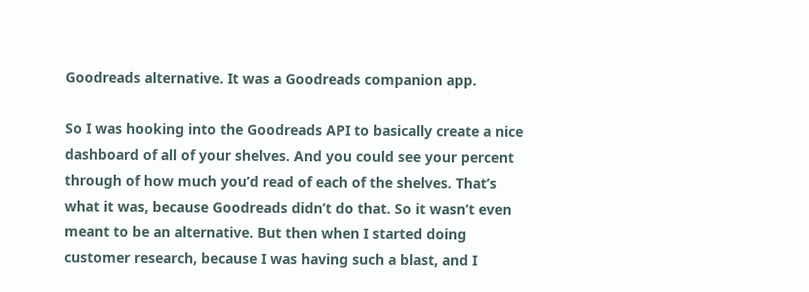Goodreads alternative. It was a Goodreads companion app.

So I was hooking into the Goodreads API to basically create a nice dashboard of all of your shelves. And you could see your percent through of how much you’d read of each of the shelves. That’s what it was, because Goodreads didn’t do that. So it wasn’t even meant to be an alternative. But then when I started doing customer research, because I was having such a blast, and I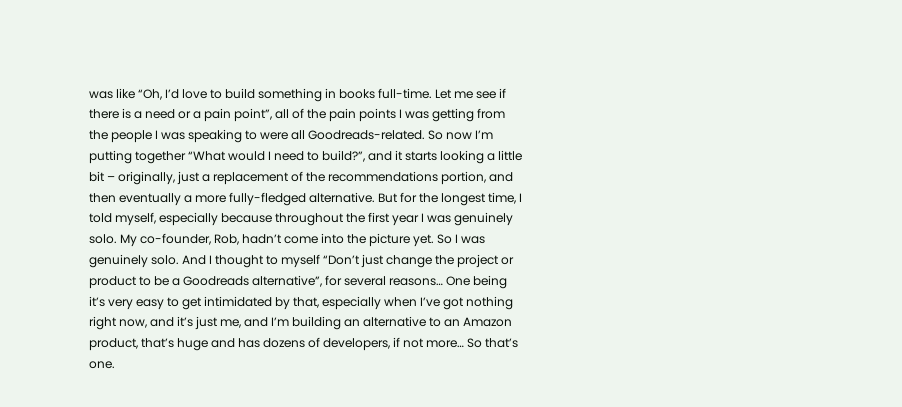was like “Oh, I’d love to build something in books full-time. Let me see if there is a need or a pain point”, all of the pain points I was getting from the people I was speaking to were all Goodreads-related. So now I’m putting together “What would I need to build?”, and it starts looking a little bit – originally, just a replacement of the recommendations portion, and then eventually a more fully-fledged alternative. But for the longest time, I told myself, especially because throughout the first year I was genuinely solo. My co-founder, Rob, hadn’t come into the picture yet. So I was genuinely solo. And I thought to myself “Don’t just change the project or product to be a Goodreads alternative”, for several reasons… One being it’s very easy to get intimidated by that, especially when I’ve got nothing right now, and it’s just me, and I’m building an alternative to an Amazon product, that’s huge and has dozens of developers, if not more… So that’s one.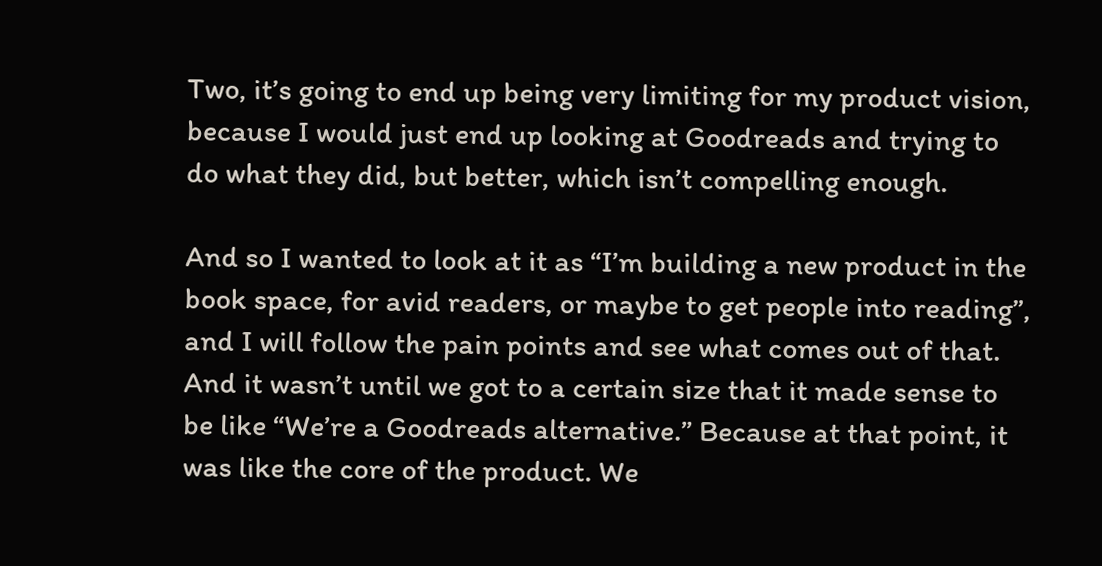Two, it’s going to end up being very limiting for my product vision, because I would just end up looking at Goodreads and trying to do what they did, but better, which isn’t compelling enough.

And so I wanted to look at it as “I’m building a new product in the book space, for avid readers, or maybe to get people into reading”, and I will follow the pain points and see what comes out of that. And it wasn’t until we got to a certain size that it made sense to be like “We’re a Goodreads alternative.” Because at that point, it was like the core of the product. We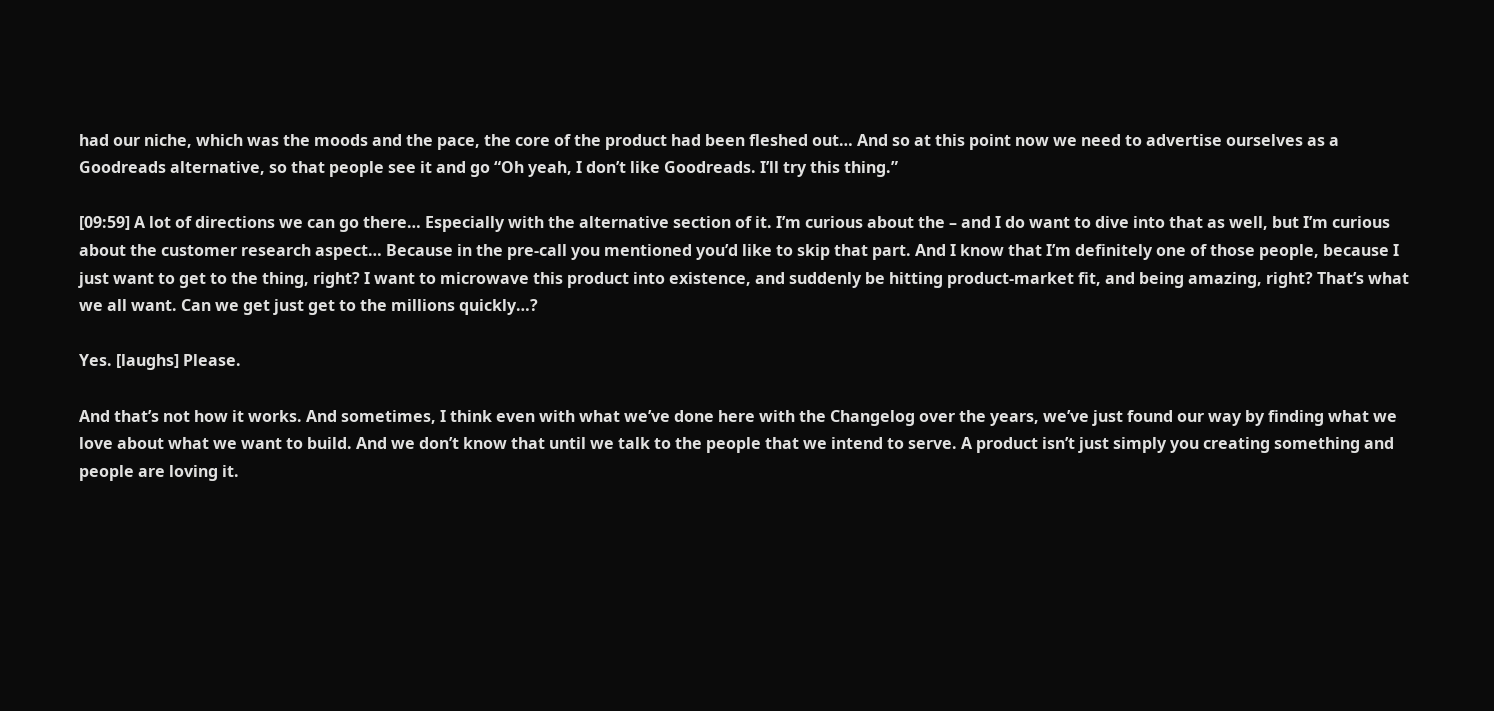had our niche, which was the moods and the pace, the core of the product had been fleshed out… And so at this point now we need to advertise ourselves as a Goodreads alternative, so that people see it and go “Oh yeah, I don’t like Goodreads. I’ll try this thing.”

[09:59] A lot of directions we can go there… Especially with the alternative section of it. I’m curious about the – and I do want to dive into that as well, but I’m curious about the customer research aspect… Because in the pre-call you mentioned you’d like to skip that part. And I know that I’m definitely one of those people, because I just want to get to the thing, right? I want to microwave this product into existence, and suddenly be hitting product-market fit, and being amazing, right? That’s what we all want. Can we get just get to the millions quickly…?

Yes. [laughs] Please.

And that’s not how it works. And sometimes, I think even with what we’ve done here with the Changelog over the years, we’ve just found our way by finding what we love about what we want to build. And we don’t know that until we talk to the people that we intend to serve. A product isn’t just simply you creating something and people are loving it.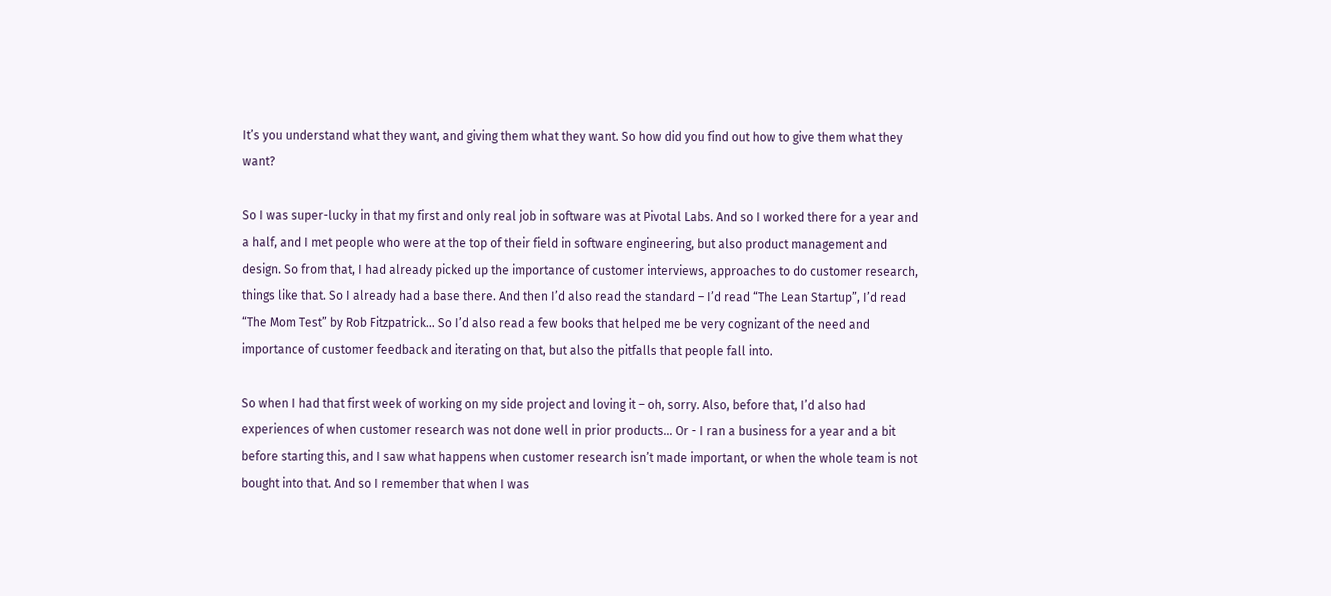It’s you understand what they want, and giving them what they want. So how did you find out how to give them what they want?

So I was super-lucky in that my first and only real job in software was at Pivotal Labs. And so I worked there for a year and a half, and I met people who were at the top of their field in software engineering, but also product management and design. So from that, I had already picked up the importance of customer interviews, approaches to do customer research, things like that. So I already had a base there. And then I’d also read the standard – I’d read “The Lean Startup”, I’d read “The Mom Test” by Rob Fitzpatrick… So I’d also read a few books that helped me be very cognizant of the need and importance of customer feedback and iterating on that, but also the pitfalls that people fall into.

So when I had that first week of working on my side project and loving it – oh, sorry. Also, before that, I’d also had experiences of when customer research was not done well in prior products… Or - I ran a business for a year and a bit before starting this, and I saw what happens when customer research isn’t made important, or when the whole team is not bought into that. And so I remember that when I was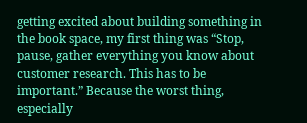getting excited about building something in the book space, my first thing was “Stop, pause, gather everything you know about customer research. This has to be important.” Because the worst thing, especially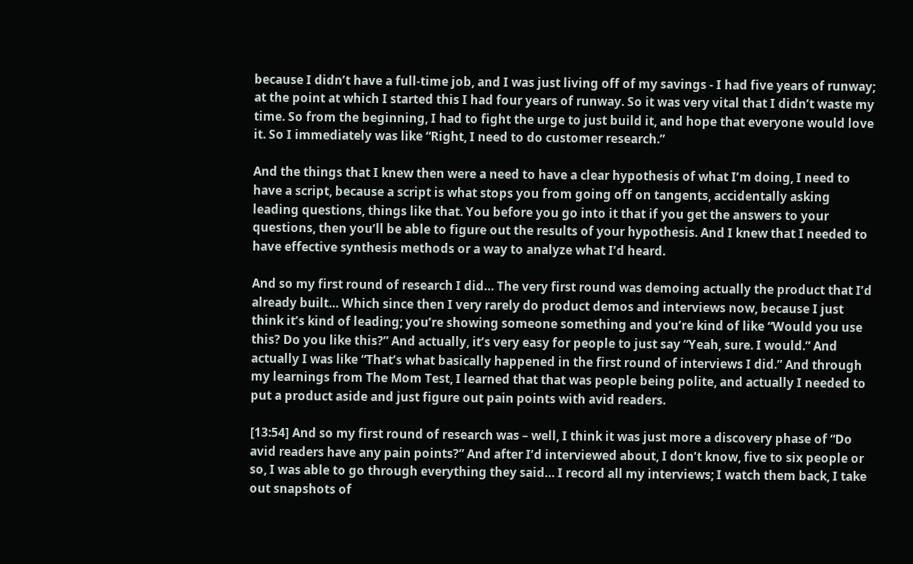because I didn’t have a full-time job, and I was just living off of my savings - I had five years of runway; at the point at which I started this I had four years of runway. So it was very vital that I didn’t waste my time. So from the beginning, I had to fight the urge to just build it, and hope that everyone would love it. So I immediately was like “Right, I need to do customer research.”

And the things that I knew then were a need to have a clear hypothesis of what I’m doing, I need to have a script, because a script is what stops you from going off on tangents, accidentally asking leading questions, things like that. You before you go into it that if you get the answers to your questions, then you’ll be able to figure out the results of your hypothesis. And I knew that I needed to have effective synthesis methods or a way to analyze what I’d heard.

And so my first round of research I did… The very first round was demoing actually the product that I’d already built… Which since then I very rarely do product demos and interviews now, because I just think it’s kind of leading; you’re showing someone something and you’re kind of like “Would you use this? Do you like this?” And actually, it’s very easy for people to just say “Yeah, sure. I would.” And actually I was like “That’s what basically happened in the first round of interviews I did.” And through my learnings from The Mom Test, I learned that that was people being polite, and actually I needed to put a product aside and just figure out pain points with avid readers.

[13:54] And so my first round of research was – well, I think it was just more a discovery phase of “Do avid readers have any pain points?” And after I’d interviewed about, I don’t know, five to six people or so, I was able to go through everything they said… I record all my interviews; I watch them back, I take out snapshots of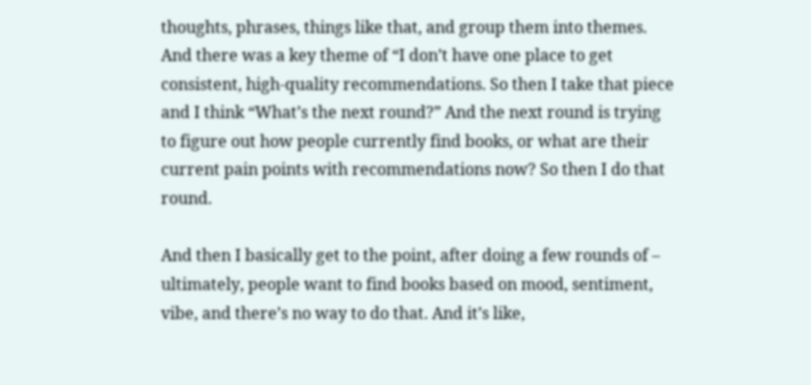thoughts, phrases, things like that, and group them into themes. And there was a key theme of “I don’t have one place to get consistent, high-quality recommendations. So then I take that piece and I think “What’s the next round?” And the next round is trying to figure out how people currently find books, or what are their current pain points with recommendations now? So then I do that round.

And then I basically get to the point, after doing a few rounds of – ultimately, people want to find books based on mood, sentiment, vibe, and there’s no way to do that. And it’s like,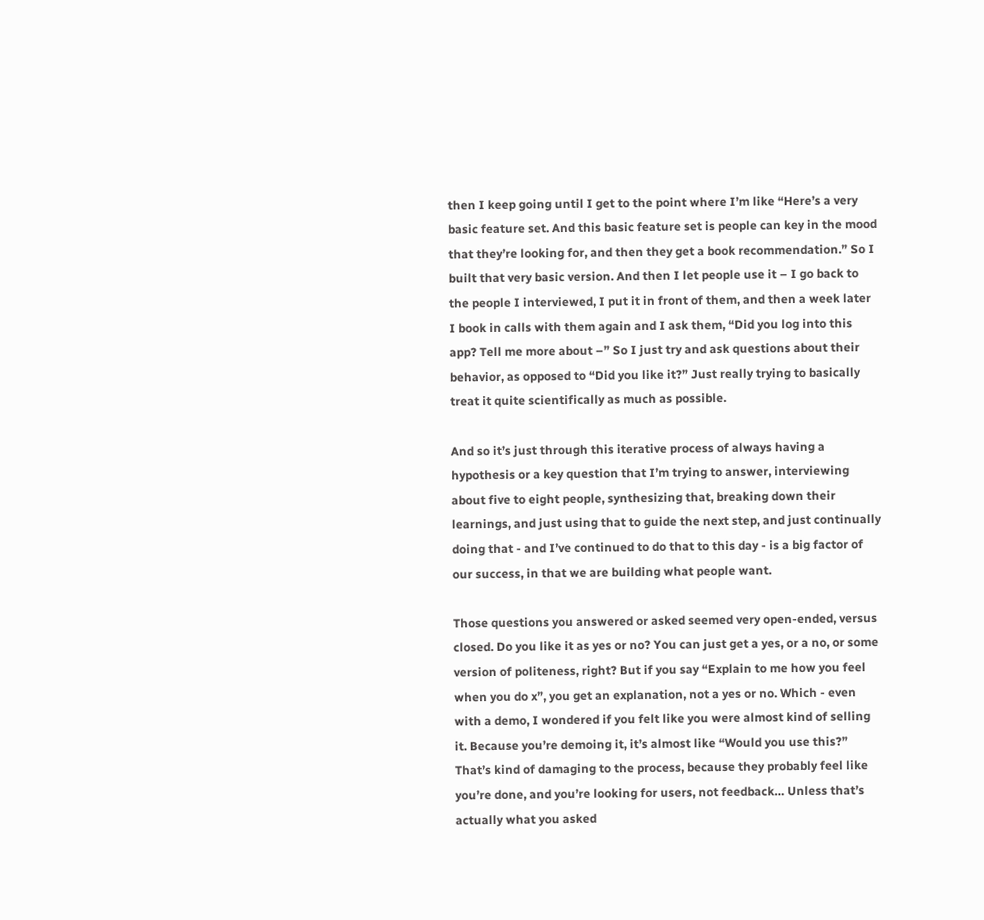then I keep going until I get to the point where I’m like “Here’s a very basic feature set. And this basic feature set is people can key in the mood that they’re looking for, and then they get a book recommendation.” So I built that very basic version. And then I let people use it – I go back to the people I interviewed, I put it in front of them, and then a week later I book in calls with them again and I ask them, “Did you log into this app? Tell me more about –” So I just try and ask questions about their behavior, as opposed to “Did you like it?” Just really trying to basically treat it quite scientifically as much as possible.

And so it’s just through this iterative process of always having a hypothesis or a key question that I’m trying to answer, interviewing about five to eight people, synthesizing that, breaking down their learnings, and just using that to guide the next step, and just continually doing that - and I’ve continued to do that to this day - is a big factor of our success, in that we are building what people want.

Those questions you answered or asked seemed very open-ended, versus closed. Do you like it as yes or no? You can just get a yes, or a no, or some version of politeness, right? But if you say “Explain to me how you feel when you do x”, you get an explanation, not a yes or no. Which - even with a demo, I wondered if you felt like you were almost kind of selling it. Because you’re demoing it, it’s almost like “Would you use this?” That’s kind of damaging to the process, because they probably feel like you’re done, and you’re looking for users, not feedback… Unless that’s actually what you asked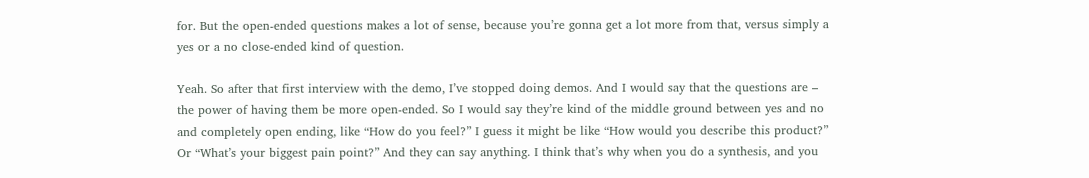for. But the open-ended questions makes a lot of sense, because you’re gonna get a lot more from that, versus simply a yes or a no close-ended kind of question.

Yeah. So after that first interview with the demo, I’ve stopped doing demos. And I would say that the questions are – the power of having them be more open-ended. So I would say they’re kind of the middle ground between yes and no and completely open ending, like “How do you feel?” I guess it might be like “How would you describe this product?” Or “What’s your biggest pain point?” And they can say anything. I think that’s why when you do a synthesis, and you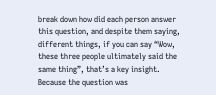break down how did each person answer this question, and despite them saying, different things, if you can say “Wow, these three people ultimately said the same thing”, that’s a key insight. Because the question was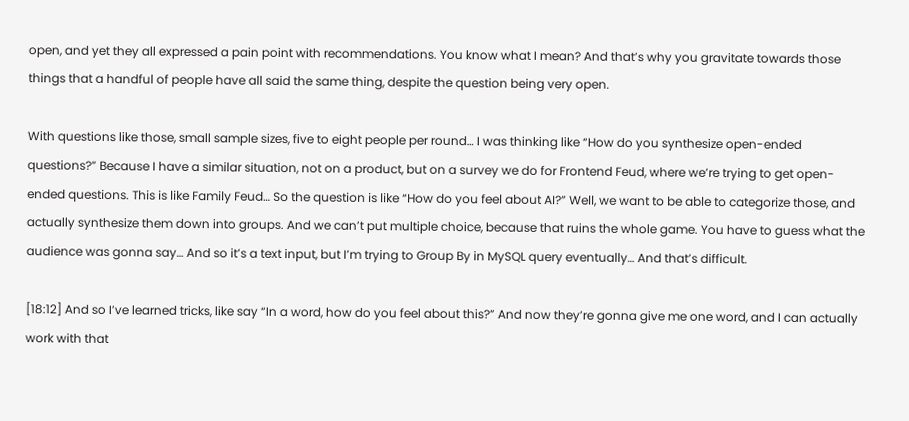open, and yet they all expressed a pain point with recommendations. You know what I mean? And that’s why you gravitate towards those things that a handful of people have all said the same thing, despite the question being very open.

With questions like those, small sample sizes, five to eight people per round… I was thinking like “How do you synthesize open-ended questions?” Because I have a similar situation, not on a product, but on a survey we do for Frontend Feud, where we’re trying to get open-ended questions. This is like Family Feud… So the question is like “How do you feel about AI?” Well, we want to be able to categorize those, and actually synthesize them down into groups. And we can’t put multiple choice, because that ruins the whole game. You have to guess what the audience was gonna say… And so it’s a text input, but I’m trying to Group By in MySQL query eventually… And that’s difficult.

[18:12] And so I’ve learned tricks, like say “In a word, how do you feel about this?” And now they’re gonna give me one word, and I can actually work with that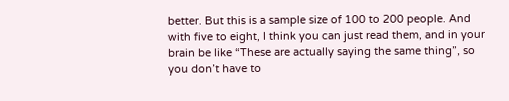better. But this is a sample size of 100 to 200 people. And with five to eight, I think you can just read them, and in your brain be like “These are actually saying the same thing”, so you don’t have to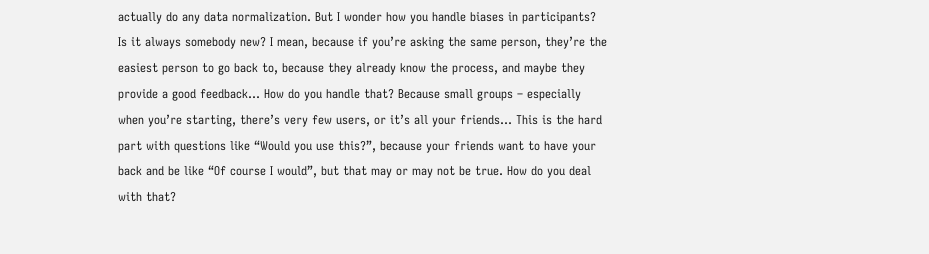actually do any data normalization. But I wonder how you handle biases in participants? Is it always somebody new? I mean, because if you’re asking the same person, they’re the easiest person to go back to, because they already know the process, and maybe they provide a good feedback… How do you handle that? Because small groups – especially when you’re starting, there’s very few users, or it’s all your friends… This is the hard part with questions like “Would you use this?”, because your friends want to have your back and be like “Of course I would”, but that may or may not be true. How do you deal with that?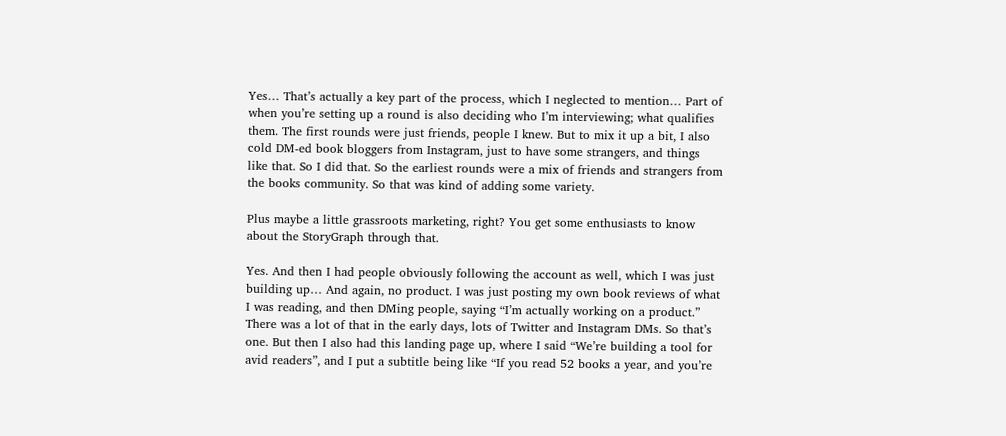Yes… That’s actually a key part of the process, which I neglected to mention… Part of when you’re setting up a round is also deciding who I’m interviewing; what qualifies them. The first rounds were just friends, people I knew. But to mix it up a bit, I also cold DM-ed book bloggers from Instagram, just to have some strangers, and things like that. So I did that. So the earliest rounds were a mix of friends and strangers from the books community. So that was kind of adding some variety.

Plus maybe a little grassroots marketing, right? You get some enthusiasts to know about the StoryGraph through that.

Yes. And then I had people obviously following the account as well, which I was just building up… And again, no product. I was just posting my own book reviews of what I was reading, and then DMing people, saying “I’m actually working on a product.” There was a lot of that in the early days, lots of Twitter and Instagram DMs. So that’s one. But then I also had this landing page up, where I said “We’re building a tool for avid readers”, and I put a subtitle being like “If you read 52 books a year, and you’re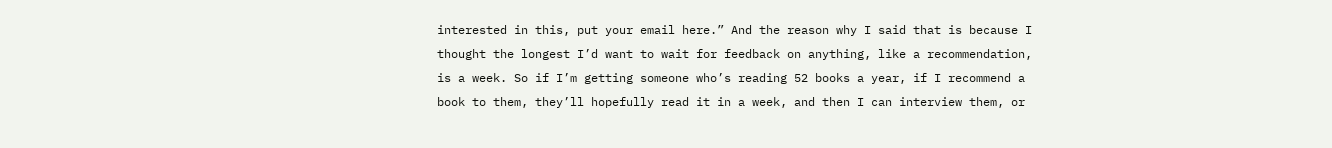interested in this, put your email here.” And the reason why I said that is because I thought the longest I’d want to wait for feedback on anything, like a recommendation, is a week. So if I’m getting someone who’s reading 52 books a year, if I recommend a book to them, they’ll hopefully read it in a week, and then I can interview them, or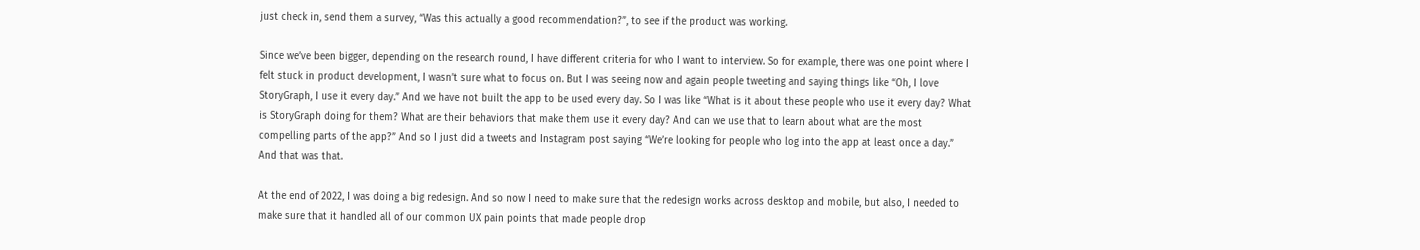just check in, send them a survey, “Was this actually a good recommendation?”, to see if the product was working.

Since we’ve been bigger, depending on the research round, I have different criteria for who I want to interview. So for example, there was one point where I felt stuck in product development, I wasn’t sure what to focus on. But I was seeing now and again people tweeting and saying things like “Oh, I love StoryGraph, I use it every day.” And we have not built the app to be used every day. So I was like “What is it about these people who use it every day? What is StoryGraph doing for them? What are their behaviors that make them use it every day? And can we use that to learn about what are the most compelling parts of the app?” And so I just did a tweets and Instagram post saying “We’re looking for people who log into the app at least once a day.” And that was that.

At the end of 2022, I was doing a big redesign. And so now I need to make sure that the redesign works across desktop and mobile, but also, I needed to make sure that it handled all of our common UX pain points that made people drop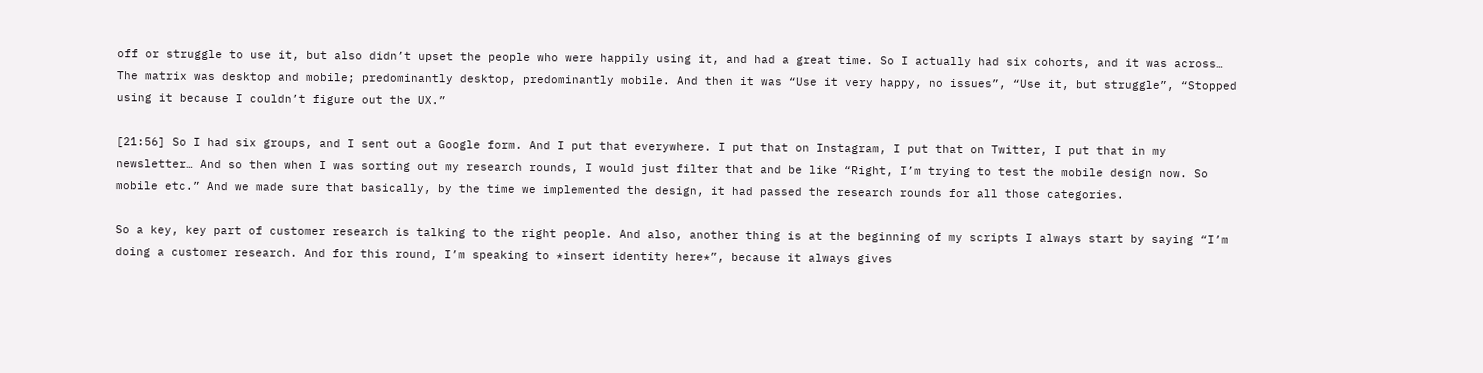off or struggle to use it, but also didn’t upset the people who were happily using it, and had a great time. So I actually had six cohorts, and it was across… The matrix was desktop and mobile; predominantly desktop, predominantly mobile. And then it was “Use it very happy, no issues”, “Use it, but struggle”, “Stopped using it because I couldn’t figure out the UX.”

[21:56] So I had six groups, and I sent out a Google form. And I put that everywhere. I put that on Instagram, I put that on Twitter, I put that in my newsletter… And so then when I was sorting out my research rounds, I would just filter that and be like “Right, I’m trying to test the mobile design now. So mobile etc.” And we made sure that basically, by the time we implemented the design, it had passed the research rounds for all those categories.

So a key, key part of customer research is talking to the right people. And also, another thing is at the beginning of my scripts I always start by saying “I’m doing a customer research. And for this round, I’m speaking to *insert identity here*”, because it always gives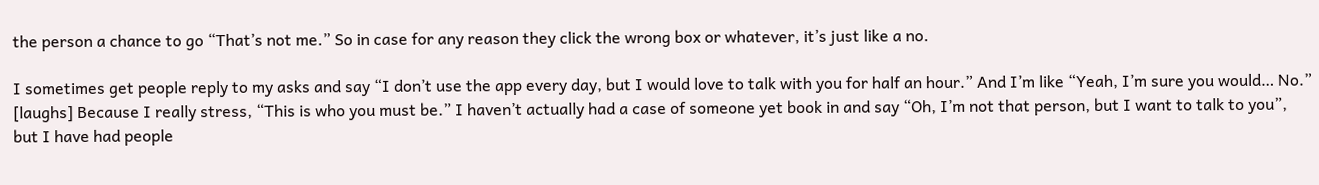the person a chance to go “That’s not me.” So in case for any reason they click the wrong box or whatever, it’s just like a no.

I sometimes get people reply to my asks and say “I don’t use the app every day, but I would love to talk with you for half an hour.” And I’m like “Yeah, I’m sure you would… No.” [laughs] Because I really stress, “This is who you must be.” I haven’t actually had a case of someone yet book in and say “Oh, I’m not that person, but I want to talk to you”, but I have had people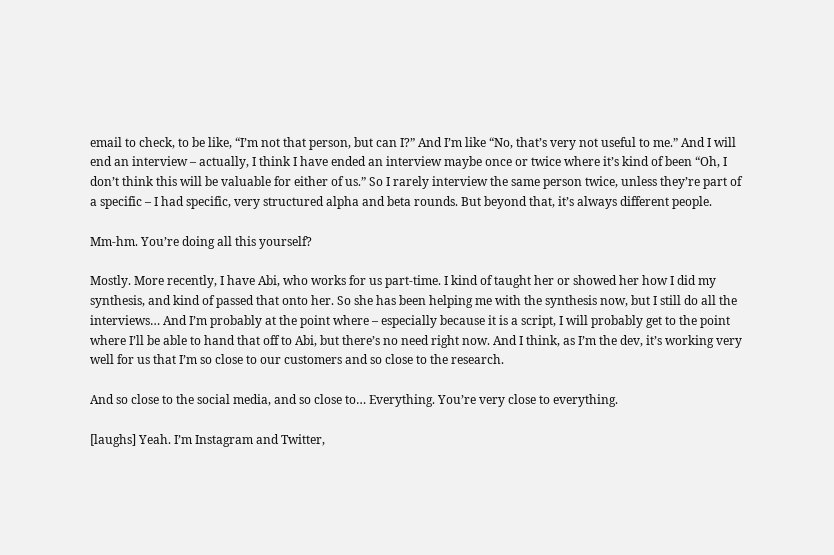email to check, to be like, “I’m not that person, but can I?” And I’m like “No, that’s very not useful to me.” And I will end an interview – actually, I think I have ended an interview maybe once or twice where it’s kind of been “Oh, I don’t think this will be valuable for either of us.” So I rarely interview the same person twice, unless they’re part of a specific – I had specific, very structured alpha and beta rounds. But beyond that, it’s always different people.

Mm-hm. You’re doing all this yourself?

Mostly. More recently, I have Abi, who works for us part-time. I kind of taught her or showed her how I did my synthesis, and kind of passed that onto her. So she has been helping me with the synthesis now, but I still do all the interviews… And I’m probably at the point where – especially because it is a script, I will probably get to the point where I’ll be able to hand that off to Abi, but there’s no need right now. And I think, as I’m the dev, it’s working very well for us that I’m so close to our customers and so close to the research.

And so close to the social media, and so close to… Everything. You’re very close to everything.

[laughs] Yeah. I’m Instagram and Twitter,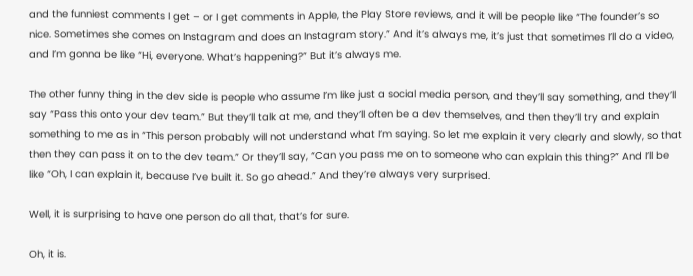and the funniest comments I get – or I get comments in Apple, the Play Store reviews, and it will be people like “The founder’s so nice. Sometimes she comes on Instagram and does an Instagram story.” And it’s always me, it’s just that sometimes I’ll do a video, and I’m gonna be like “Hi, everyone. What’s happening?” But it’s always me.

The other funny thing in the dev side is people who assume I’m like just a social media person, and they’ll say something, and they’ll say “Pass this onto your dev team.” But they’ll talk at me, and they’ll often be a dev themselves, and then they’ll try and explain something to me as in “This person probably will not understand what I’m saying. So let me explain it very clearly and slowly, so that then they can pass it on to the dev team.” Or they’ll say, “Can you pass me on to someone who can explain this thing?” And I’ll be like “Oh, I can explain it, because I’ve built it. So go ahead.” And they’re always very surprised.

Well, it is surprising to have one person do all that, that’s for sure.

Oh, it is.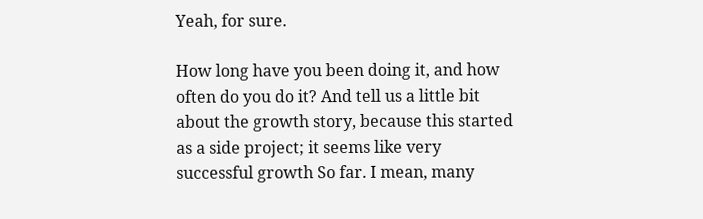Yeah, for sure.

How long have you been doing it, and how often do you do it? And tell us a little bit about the growth story, because this started as a side project; it seems like very successful growth So far. I mean, many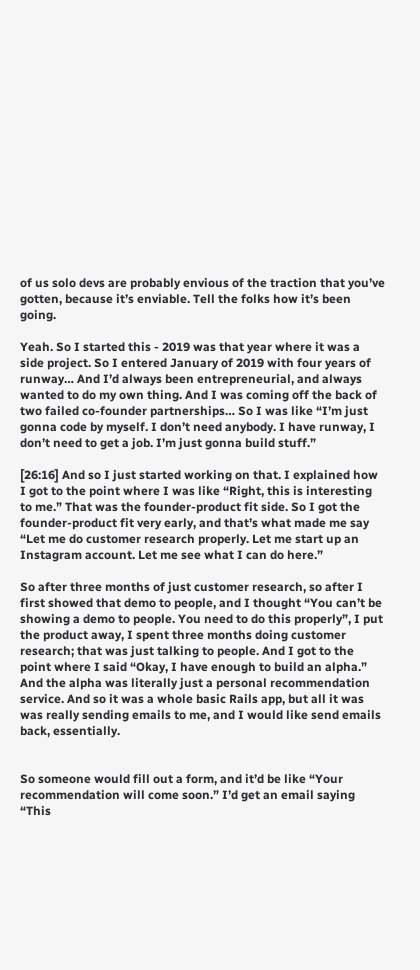of us solo devs are probably envious of the traction that you’ve gotten, because it’s enviable. Tell the folks how it’s been going.

Yeah. So I started this - 2019 was that year where it was a side project. So I entered January of 2019 with four years of runway… And I’d always been entrepreneurial, and always wanted to do my own thing. And I was coming off the back of two failed co-founder partnerships… So I was like “I’m just gonna code by myself. I don’t need anybody. I have runway, I don’t need to get a job. I’m just gonna build stuff.”

[26:16] And so I just started working on that. I explained how I got to the point where I was like “Right, this is interesting to me.” That was the founder-product fit side. So I got the founder-product fit very early, and that’s what made me say “Let me do customer research properly. Let me start up an Instagram account. Let me see what I can do here.”

So after three months of just customer research, so after I first showed that demo to people, and I thought “You can’t be showing a demo to people. You need to do this properly”, I put the product away, I spent three months doing customer research; that was just talking to people. And I got to the point where I said “Okay, I have enough to build an alpha.” And the alpha was literally just a personal recommendation service. And so it was a whole basic Rails app, but all it was was really sending emails to me, and I would like send emails back, essentially.


So someone would fill out a form, and it’d be like “Your recommendation will come soon.” I’d get an email saying “This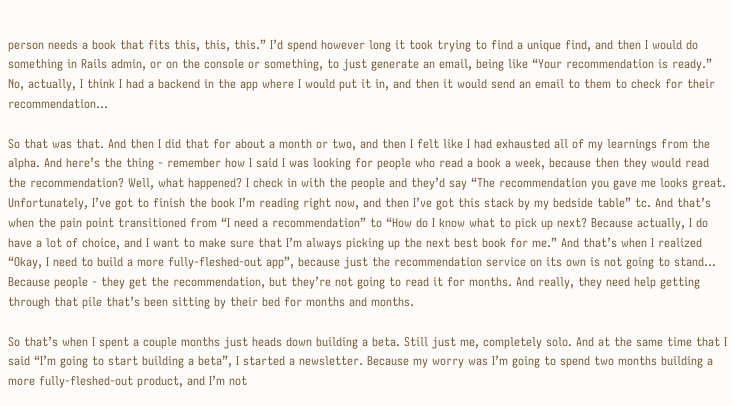person needs a book that fits this, this, this.” I’d spend however long it took trying to find a unique find, and then I would do something in Rails admin, or on the console or something, to just generate an email, being like “Your recommendation is ready.” No, actually, I think I had a backend in the app where I would put it in, and then it would send an email to them to check for their recommendation…

So that was that. And then I did that for about a month or two, and then I felt like I had exhausted all of my learnings from the alpha. And here’s the thing - remember how I said I was looking for people who read a book a week, because then they would read the recommendation? Well, what happened? I check in with the people and they’d say “The recommendation you gave me looks great. Unfortunately, I’ve got to finish the book I’m reading right now, and then I’ve got this stack by my bedside table” tc. And that’s when the pain point transitioned from “I need a recommendation” to “How do I know what to pick up next? Because actually, I do have a lot of choice, and I want to make sure that I’m always picking up the next best book for me.” And that’s when I realized “Okay, I need to build a more fully-fleshed-out app”, because just the recommendation service on its own is not going to stand… Because people - they get the recommendation, but they’re not going to read it for months. And really, they need help getting through that pile that’s been sitting by their bed for months and months.

So that’s when I spent a couple months just heads down building a beta. Still just me, completely solo. And at the same time that I said “I’m going to start building a beta”, I started a newsletter. Because my worry was I’m going to spend two months building a more fully-fleshed-out product, and I’m not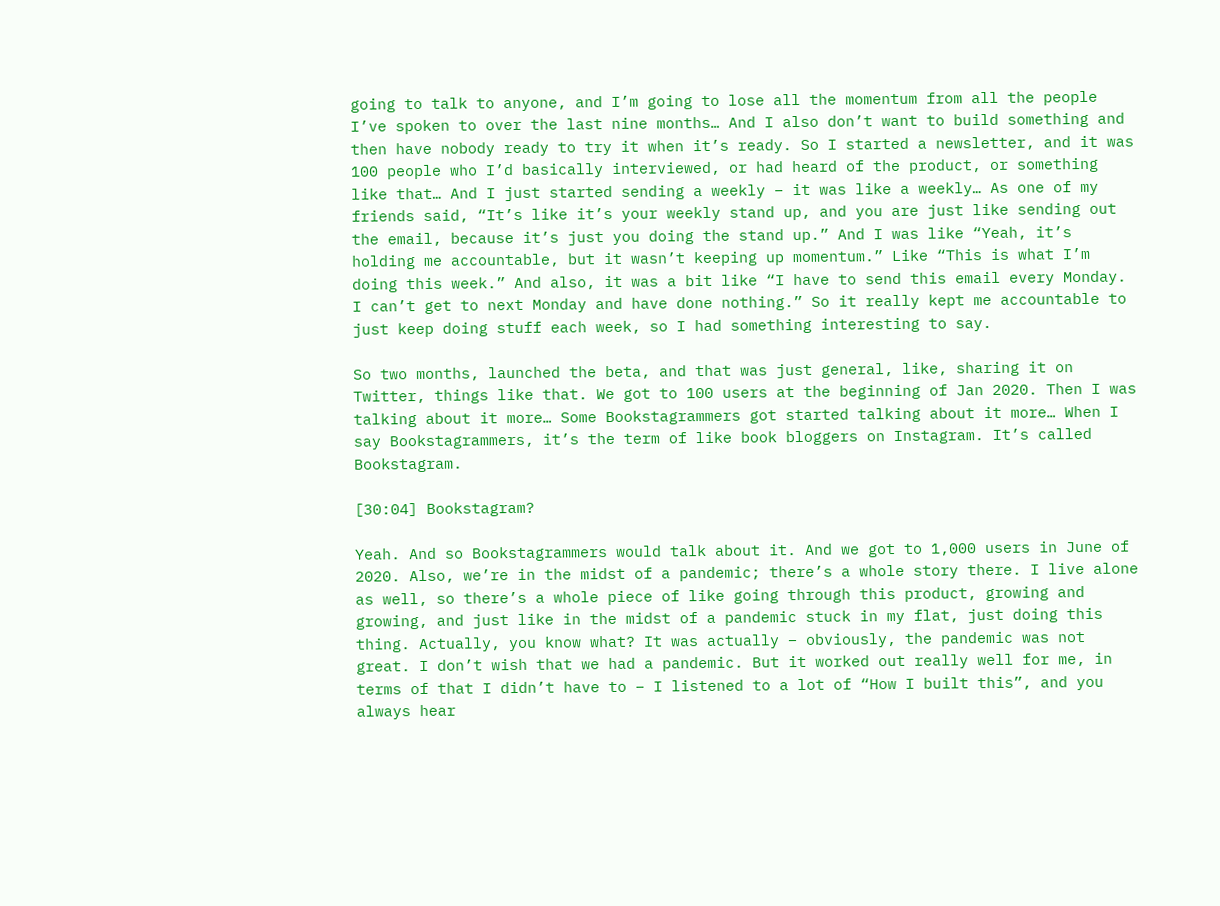going to talk to anyone, and I’m going to lose all the momentum from all the people I’ve spoken to over the last nine months… And I also don’t want to build something and then have nobody ready to try it when it’s ready. So I started a newsletter, and it was 100 people who I’d basically interviewed, or had heard of the product, or something like that… And I just started sending a weekly – it was like a weekly… As one of my friends said, “It’s like it’s your weekly stand up, and you are just like sending out the email, because it’s just you doing the stand up.” And I was like “Yeah, it’s holding me accountable, but it wasn’t keeping up momentum.” Like “This is what I’m doing this week.” And also, it was a bit like “I have to send this email every Monday. I can’t get to next Monday and have done nothing.” So it really kept me accountable to just keep doing stuff each week, so I had something interesting to say.

So two months, launched the beta, and that was just general, like, sharing it on Twitter, things like that. We got to 100 users at the beginning of Jan 2020. Then I was talking about it more… Some Bookstagrammers got started talking about it more… When I say Bookstagrammers, it’s the term of like book bloggers on Instagram. It’s called Bookstagram.

[30:04] Bookstagram?

Yeah. And so Bookstagrammers would talk about it. And we got to 1,000 users in June of 2020. Also, we’re in the midst of a pandemic; there’s a whole story there. I live alone as well, so there’s a whole piece of like going through this product, growing and growing, and just like in the midst of a pandemic stuck in my flat, just doing this thing. Actually, you know what? It was actually – obviously, the pandemic was not great. I don’t wish that we had a pandemic. But it worked out really well for me, in terms of that I didn’t have to – I listened to a lot of “How I built this”, and you always hear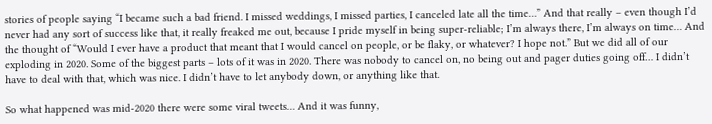stories of people saying “I became such a bad friend. I missed weddings, I missed parties, I canceled late all the time…” And that really – even though I’d never had any sort of success like that, it really freaked me out, because I pride myself in being super-reliable; I’m always there, I’m always on time… And the thought of “Would I ever have a product that meant that I would cancel on people, or be flaky, or whatever? I hope not.” But we did all of our exploding in 2020. Some of the biggest parts – lots of it was in 2020. There was nobody to cancel on, no being out and pager duties going off… I didn’t have to deal with that, which was nice. I didn’t have to let anybody down, or anything like that.

So what happened was mid-2020 there were some viral tweets… And it was funny,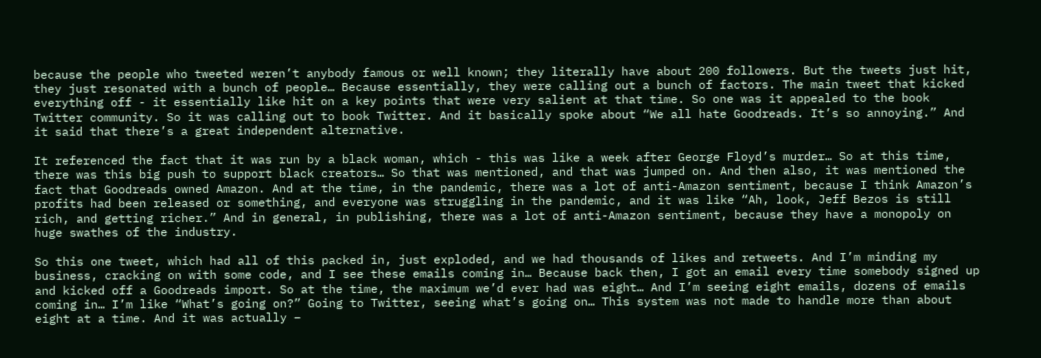because the people who tweeted weren’t anybody famous or well known; they literally have about 200 followers. But the tweets just hit, they just resonated with a bunch of people… Because essentially, they were calling out a bunch of factors. The main tweet that kicked everything off - it essentially like hit on a key points that were very salient at that time. So one was it appealed to the book Twitter community. So it was calling out to book Twitter. And it basically spoke about “We all hate Goodreads. It’s so annoying.” And it said that there’s a great independent alternative.

It referenced the fact that it was run by a black woman, which - this was like a week after George Floyd’s murder… So at this time, there was this big push to support black creators… So that was mentioned, and that was jumped on. And then also, it was mentioned the fact that Goodreads owned Amazon. And at the time, in the pandemic, there was a lot of anti-Amazon sentiment, because I think Amazon’s profits had been released or something, and everyone was struggling in the pandemic, and it was like “Ah, look, Jeff Bezos is still rich, and getting richer.” And in general, in publishing, there was a lot of anti-Amazon sentiment, because they have a monopoly on huge swathes of the industry.

So this one tweet, which had all of this packed in, just exploded, and we had thousands of likes and retweets. And I’m minding my business, cracking on with some code, and I see these emails coming in… Because back then, I got an email every time somebody signed up and kicked off a Goodreads import. So at the time, the maximum we’d ever had was eight… And I’m seeing eight emails, dozens of emails coming in… I’m like “What’s going on?” Going to Twitter, seeing what’s going on… This system was not made to handle more than about eight at a time. And it was actually –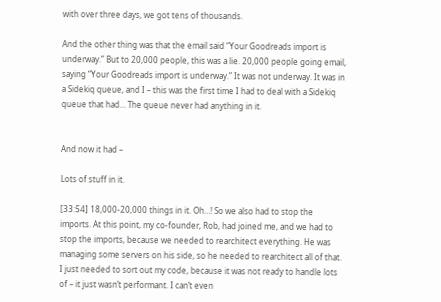with over three days, we got tens of thousands.

And the other thing was that the email said “Your Goodreads import is underway.” But to 20,000 people, this was a lie. 20,000 people going email, saying “Your Goodreads import is underway.” It was not underway. It was in a Sidekiq queue, and I – this was the first time I had to deal with a Sidekiq queue that had… The queue never had anything in it.


And now it had –

Lots of stuff in it.

[33:54] 18,000-20,000 things in it. Oh…! So we also had to stop the imports. At this point, my co-founder, Rob, had joined me, and we had to stop the imports, because we needed to rearchitect everything. He was managing some servers on his side, so he needed to rearchitect all of that. I just needed to sort out my code, because it was not ready to handle lots of – it just wasn’t performant. I can’t even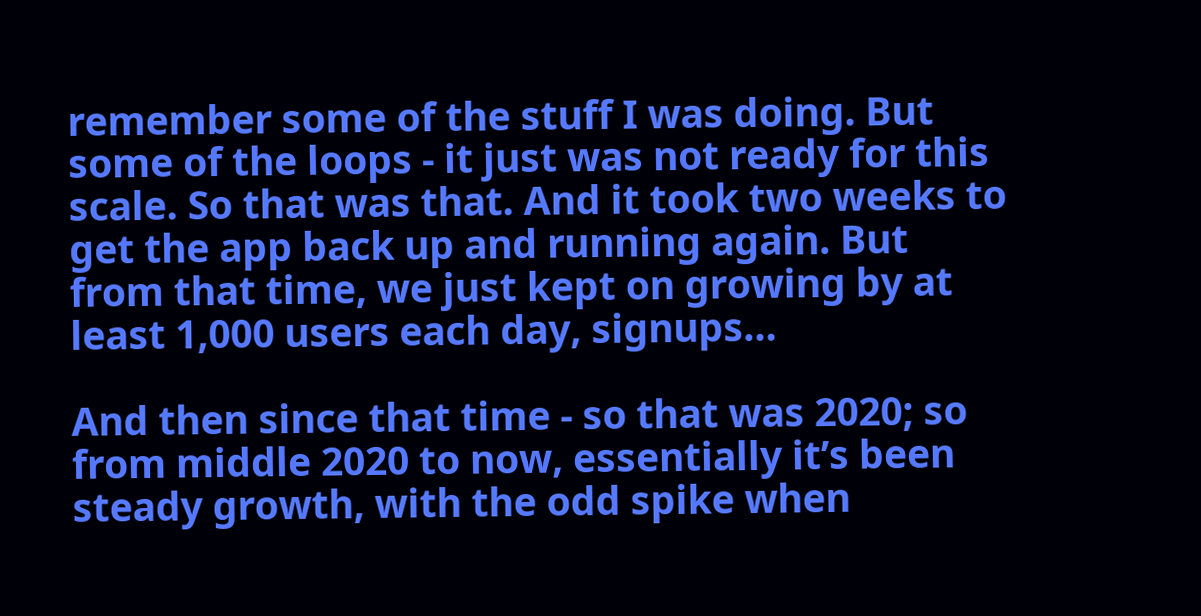remember some of the stuff I was doing. But some of the loops - it just was not ready for this scale. So that was that. And it took two weeks to get the app back up and running again. But from that time, we just kept on growing by at least 1,000 users each day, signups…

And then since that time - so that was 2020; so from middle 2020 to now, essentially it’s been steady growth, with the odd spike when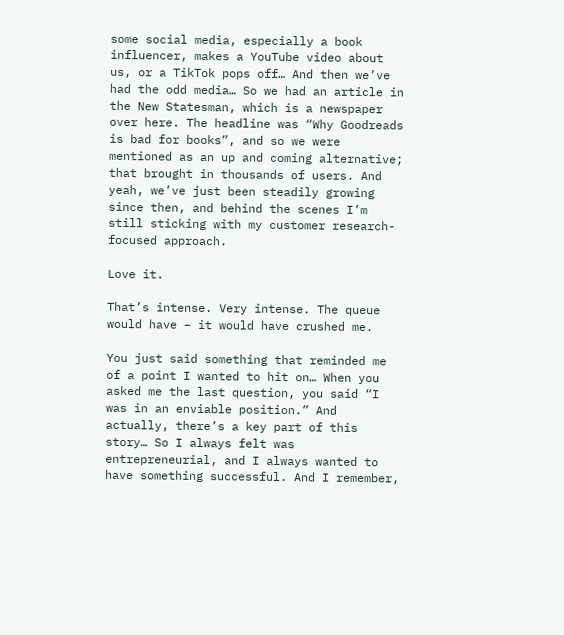some social media, especially a book influencer, makes a YouTube video about us, or a TikTok pops off… And then we’ve had the odd media… So we had an article in the New Statesman, which is a newspaper over here. The headline was “Why Goodreads is bad for books”, and so we were mentioned as an up and coming alternative; that brought in thousands of users. And yeah, we’ve just been steadily growing since then, and behind the scenes I’m still sticking with my customer research-focused approach.

Love it.

That’s intense. Very intense. The queue would have – it would have crushed me.

You just said something that reminded me of a point I wanted to hit on… When you asked me the last question, you said “I was in an enviable position.” And actually, there’s a key part of this story… So I always felt was entrepreneurial, and I always wanted to have something successful. And I remember,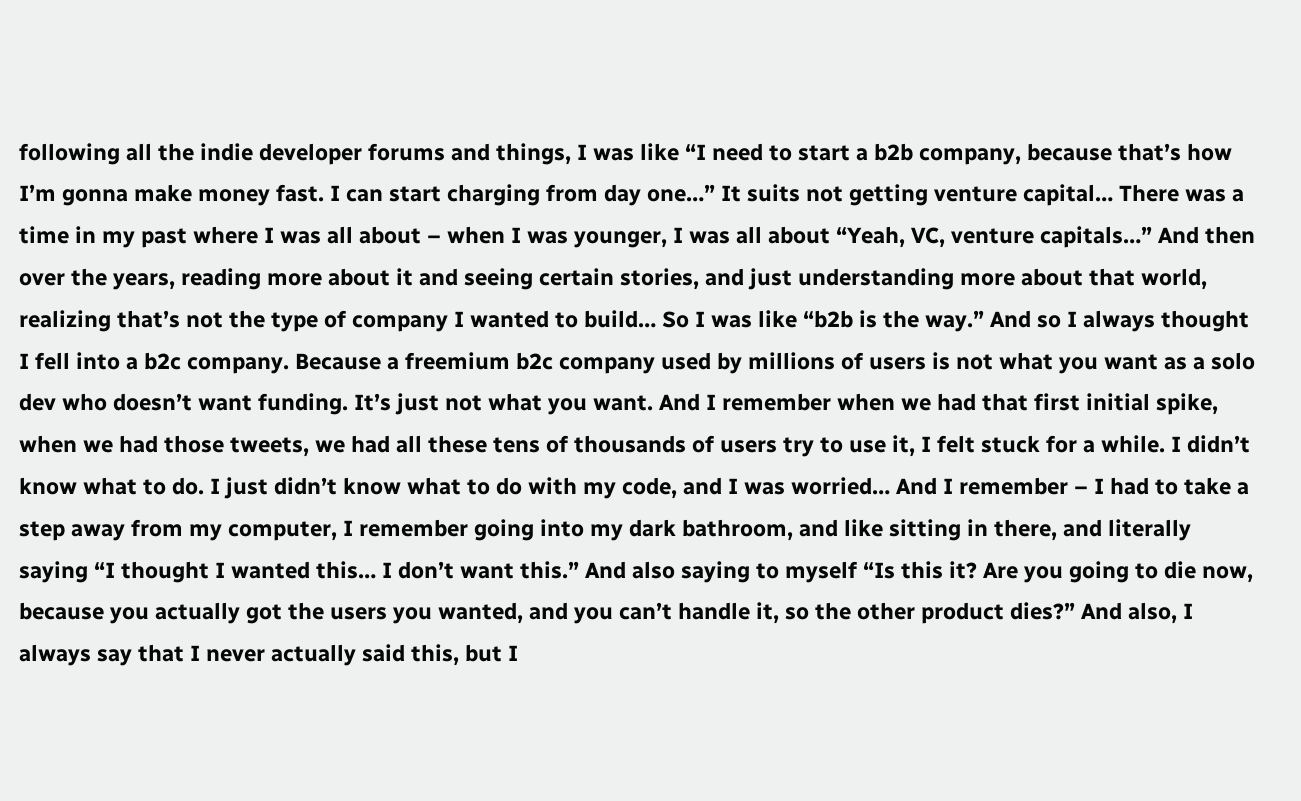following all the indie developer forums and things, I was like “I need to start a b2b company, because that’s how I’m gonna make money fast. I can start charging from day one…” It suits not getting venture capital… There was a time in my past where I was all about – when I was younger, I was all about “Yeah, VC, venture capitals…” And then over the years, reading more about it and seeing certain stories, and just understanding more about that world, realizing that’s not the type of company I wanted to build… So I was like “b2b is the way.” And so I always thought I fell into a b2c company. Because a freemium b2c company used by millions of users is not what you want as a solo dev who doesn’t want funding. It’s just not what you want. And I remember when we had that first initial spike, when we had those tweets, we had all these tens of thousands of users try to use it, I felt stuck for a while. I didn’t know what to do. I just didn’t know what to do with my code, and I was worried… And I remember – I had to take a step away from my computer, I remember going into my dark bathroom, and like sitting in there, and literally saying “I thought I wanted this… I don’t want this.” And also saying to myself “Is this it? Are you going to die now, because you actually got the users you wanted, and you can’t handle it, so the other product dies?” And also, I always say that I never actually said this, but I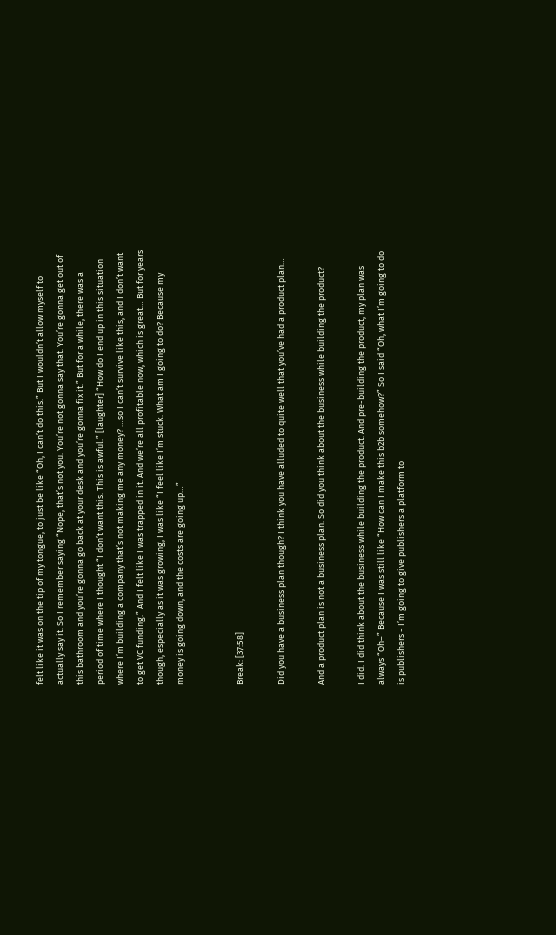felt like it was on the tip of my tongue, to just be like “Oh, I can’t do this.” But I wouldn’t allow myself to actually say it. So I remember saying “Nope, that’s not you. You’re not gonna say that. You’re gonna get out of this bathroom and you’re gonna go back at your desk and you’re gonna fix it.” But for a while, there was a period of time where I thought “I don’t want this. This is awful.” [laughter] “How do I end up in this situation where I’m building a company that’s not making me any money? …so I can’t survive like this, and I don’t want to get VC funding.” And I felt like I was trapped in it. And we’re all profitable now, which is great… But for years though, especially as it was growing, I was like “I feel like I’m stuck. What am I going to do? Because my money is going down, and the costs are going up…”


Break: [37:58]

Did you have a business plan though? I think you have alluded to quite well that you’ve had a product plan…

And a product plan is not a business plan. So did you think about the business while building the product?

I did. I did think about the business while building the product. And pre-building the product, my plan was always “Oh–” Because I was still like “How can I make this b2b somehow?” So I said “Oh, what I’m going to do is publishers - I’m going to give publishers a platform to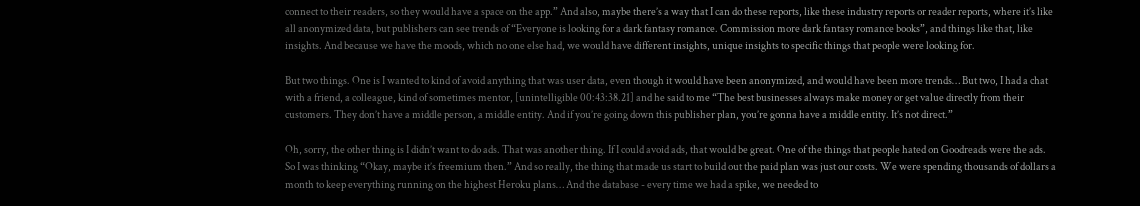connect to their readers, so they would have a space on the app.” And also, maybe there’s a way that I can do these reports, like these industry reports or reader reports, where it’s like all anonymized data, but publishers can see trends of “Everyone is looking for a dark fantasy romance. Commission more dark fantasy romance books”, and things like that, like insights. And because we have the moods, which no one else had, we would have different insights, unique insights to specific things that people were looking for.

But two things. One is I wanted to kind of avoid anything that was user data, even though it would have been anonymized, and would have been more trends… But two, I had a chat with a friend, a colleague, kind of sometimes mentor, [unintelligible 00:43:38.21] and he said to me “The best businesses always make money or get value directly from their customers. They don’t have a middle person, a middle entity. And if you’re going down this publisher plan, you’re gonna have a middle entity. It’s not direct.”

Oh, sorry, the other thing is I didn’t want to do ads. That was another thing. If I could avoid ads, that would be great. One of the things that people hated on Goodreads were the ads. So I was thinking “Okay, maybe it’s freemium then.” And so really, the thing that made us start to build out the paid plan was just our costs. We were spending thousands of dollars a month to keep everything running on the highest Heroku plans… And the database - every time we had a spike, we needed to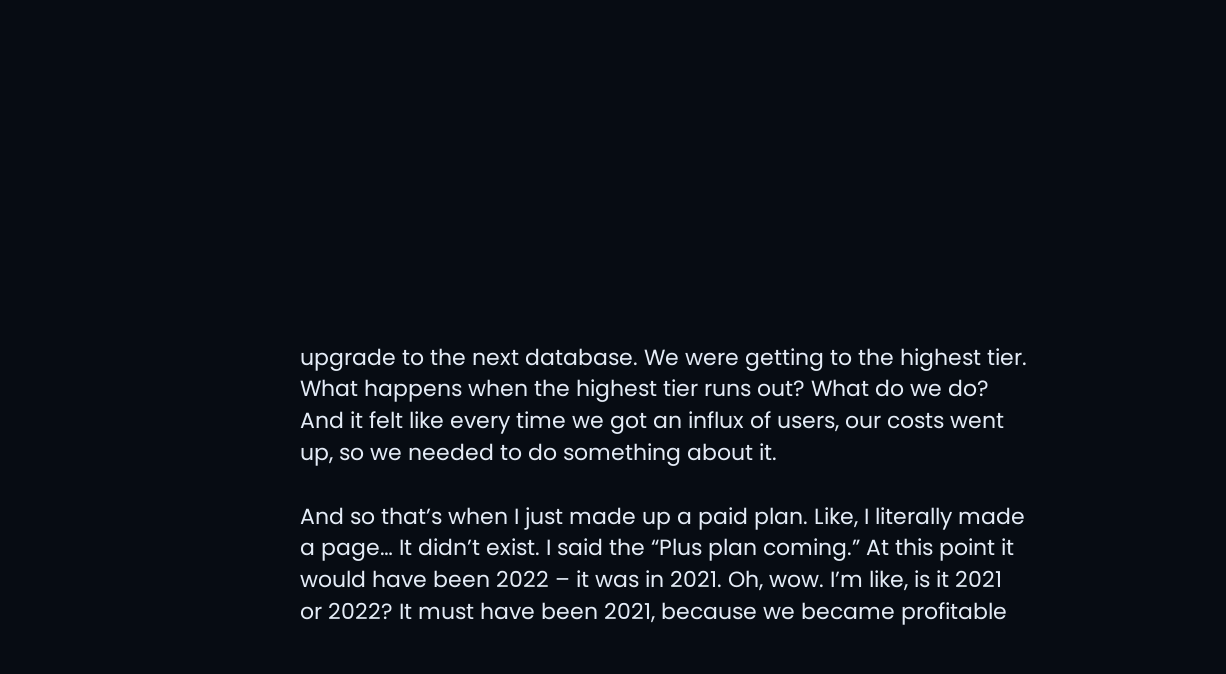upgrade to the next database. We were getting to the highest tier. What happens when the highest tier runs out? What do we do? And it felt like every time we got an influx of users, our costs went up, so we needed to do something about it.

And so that’s when I just made up a paid plan. Like, I literally made a page… It didn’t exist. I said the “Plus plan coming.” At this point it would have been 2022 – it was in 2021. Oh, wow. I’m like, is it 2021 or 2022? It must have been 2021, because we became profitable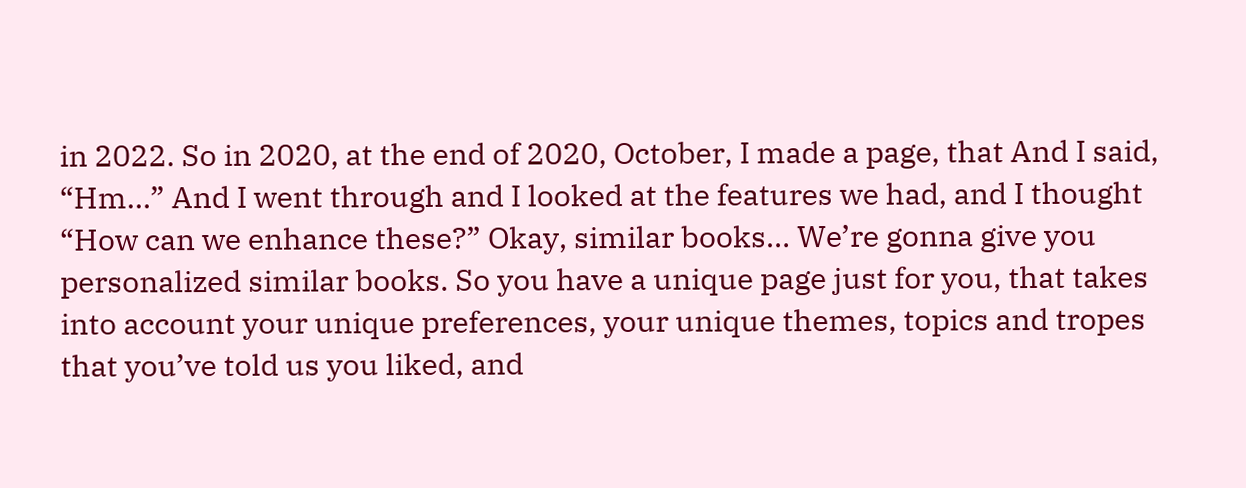in 2022. So in 2020, at the end of 2020, October, I made a page, that And I said, “Hm…” And I went through and I looked at the features we had, and I thought “How can we enhance these?” Okay, similar books… We’re gonna give you personalized similar books. So you have a unique page just for you, that takes into account your unique preferences, your unique themes, topics and tropes that you’ve told us you liked, and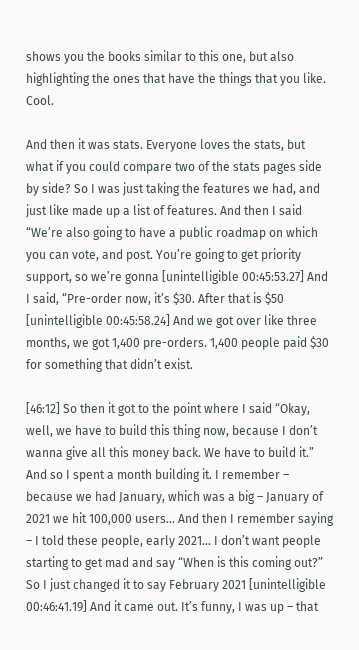shows you the books similar to this one, but also highlighting the ones that have the things that you like. Cool.

And then it was stats. Everyone loves the stats, but what if you could compare two of the stats pages side by side? So I was just taking the features we had, and just like made up a list of features. And then I said “We’re also going to have a public roadmap on which you can vote, and post. You’re going to get priority support, so we’re gonna [unintelligible 00:45:53.27] And I said, “Pre-order now, it’s $30. After that is $50 [unintelligible 00:45:58.24] And we got over like three months, we got 1,400 pre-orders. 1,400 people paid $30 for something that didn’t exist.

[46:12] So then it got to the point where I said “Okay, well, we have to build this thing now, because I don’t wanna give all this money back. We have to build it.” And so I spent a month building it. I remember – because we had January, which was a big – January of 2021 we hit 100,000 users… And then I remember saying – I told these people, early 2021… I don’t want people starting to get mad and say “When is this coming out?” So I just changed it to say February 2021 [unintelligible 00:46:41.19] And it came out. It’s funny, I was up – that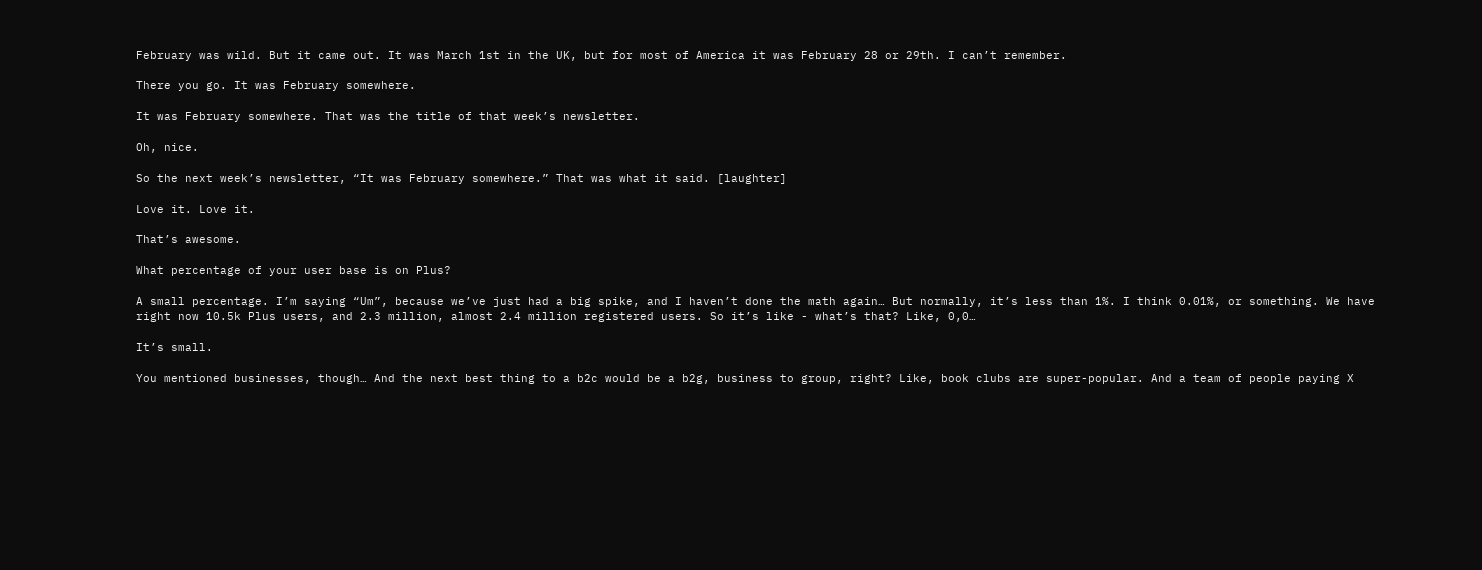February was wild. But it came out. It was March 1st in the UK, but for most of America it was February 28 or 29th. I can’t remember.

There you go. It was February somewhere.

It was February somewhere. That was the title of that week’s newsletter.

Oh, nice.

So the next week’s newsletter, “It was February somewhere.” That was what it said. [laughter]

Love it. Love it.

That’s awesome.

What percentage of your user base is on Plus?

A small percentage. I’m saying “Um”, because we’ve just had a big spike, and I haven’t done the math again… But normally, it’s less than 1%. I think 0.01%, or something. We have right now 10.5k Plus users, and 2.3 million, almost 2.4 million registered users. So it’s like - what’s that? Like, 0,0…

It’s small.

You mentioned businesses, though… And the next best thing to a b2c would be a b2g, business to group, right? Like, book clubs are super-popular. And a team of people paying X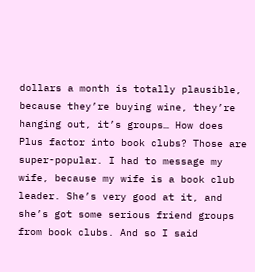dollars a month is totally plausible, because they’re buying wine, they’re hanging out, it’s groups… How does Plus factor into book clubs? Those are super-popular. I had to message my wife, because my wife is a book club leader. She’s very good at it, and she’s got some serious friend groups from book clubs. And so I said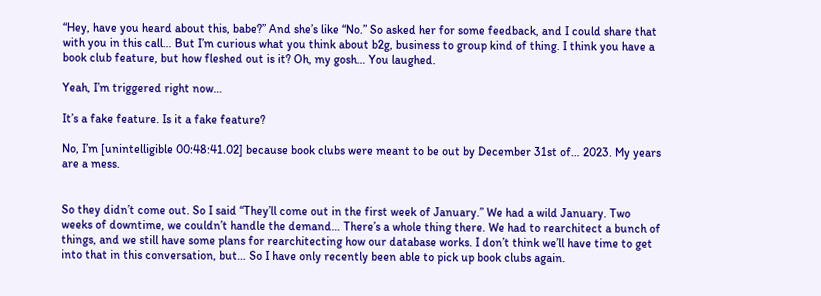“Hey, have you heard about this, babe?” And she’s like “No.” So asked her for some feedback, and I could share that with you in this call… But I’m curious what you think about b2g, business to group kind of thing. I think you have a book club feature, but how fleshed out is it? Oh, my gosh… You laughed.

Yeah, I’m triggered right now…

It’s a fake feature. Is it a fake feature?

No, I’m [unintelligible 00:48:41.02] because book clubs were meant to be out by December 31st of… 2023. My years are a mess.


So they didn’t come out. So I said “They’ll come out in the first week of January.” We had a wild January. Two weeks of downtime, we couldn’t handle the demand… There’s a whole thing there. We had to rearchitect a bunch of things, and we still have some plans for rearchitecting how our database works. I don’t think we’ll have time to get into that in this conversation, but… So I have only recently been able to pick up book clubs again.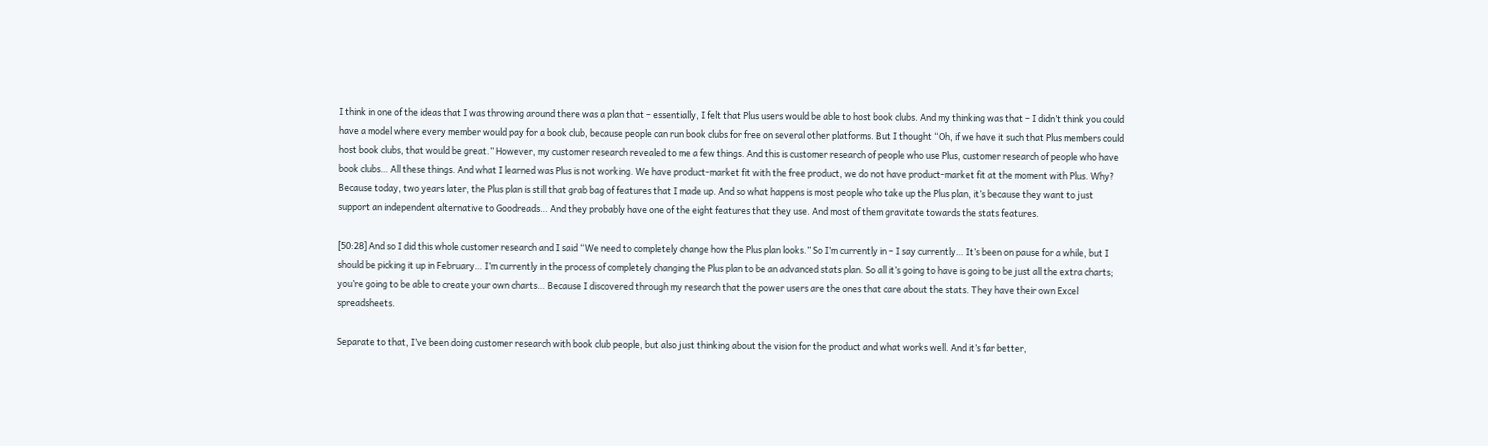I think in one of the ideas that I was throwing around there was a plan that – essentially, I felt that Plus users would be able to host book clubs. And my thinking was that – I didn’t think you could have a model where every member would pay for a book club, because people can run book clubs for free on several other platforms. But I thought “Oh, if we have it such that Plus members could host book clubs, that would be great.” However, my customer research revealed to me a few things. And this is customer research of people who use Plus, customer research of people who have book clubs… All these things. And what I learned was Plus is not working. We have product-market fit with the free product, we do not have product-market fit at the moment with Plus. Why? Because today, two years later, the Plus plan is still that grab bag of features that I made up. And so what happens is most people who take up the Plus plan, it’s because they want to just support an independent alternative to Goodreads… And they probably have one of the eight features that they use. And most of them gravitate towards the stats features.

[50:28] And so I did this whole customer research and I said “We need to completely change how the Plus plan looks.” So I’m currently in – I say currently… It’s been on pause for a while, but I should be picking it up in February… I’m currently in the process of completely changing the Plus plan to be an advanced stats plan. So all it’s going to have is going to be just all the extra charts; you’re going to be able to create your own charts… Because I discovered through my research that the power users are the ones that care about the stats. They have their own Excel spreadsheets.

Separate to that, I’ve been doing customer research with book club people, but also just thinking about the vision for the product and what works well. And it’s far better,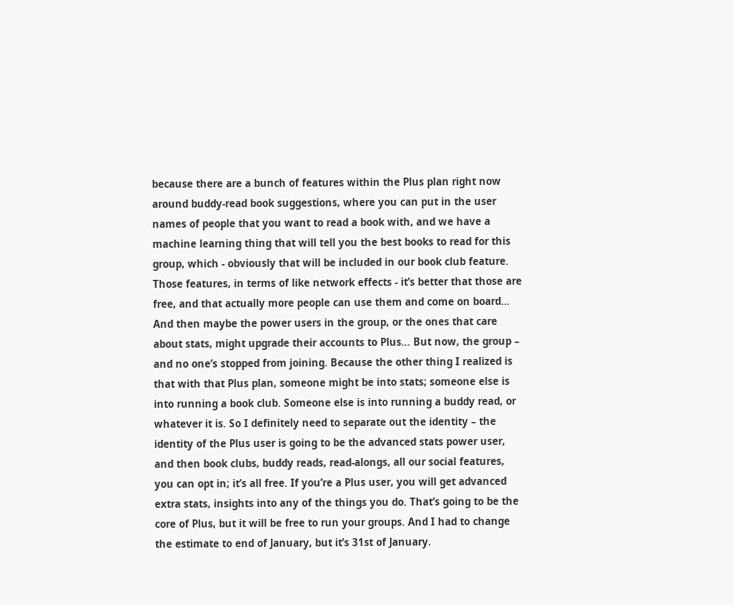because there are a bunch of features within the Plus plan right now around buddy-read book suggestions, where you can put in the user names of people that you want to read a book with, and we have a machine learning thing that will tell you the best books to read for this group, which - obviously that will be included in our book club feature. Those features, in terms of like network effects - it’s better that those are free, and that actually more people can use them and come on board… And then maybe the power users in the group, or the ones that care about stats, might upgrade their accounts to Plus… But now, the group – and no one’s stopped from joining. Because the other thing I realized is that with that Plus plan, someone might be into stats; someone else is into running a book club. Someone else is into running a buddy read, or whatever it is. So I definitely need to separate out the identity – the identity of the Plus user is going to be the advanced stats power user, and then book clubs, buddy reads, read-alongs, all our social features, you can opt in; it’s all free. If you’re a Plus user, you will get advanced extra stats, insights into any of the things you do. That’s going to be the core of Plus, but it will be free to run your groups. And I had to change the estimate to end of January, but it’s 31st of January.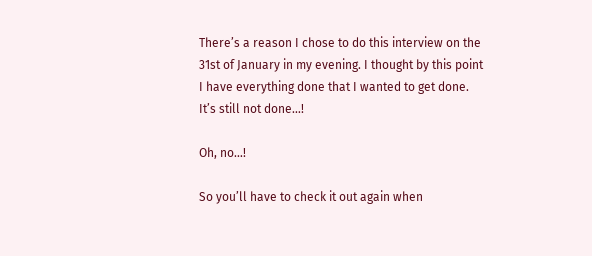There’s a reason I chose to do this interview on the 31st of January in my evening. I thought by this point I have everything done that I wanted to get done. It’s still not done…!

Oh, no…!

So you’ll have to check it out again when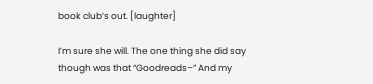book club’s out. [laughter]

I’m sure she will. The one thing she did say though was that “Goodreads–” And my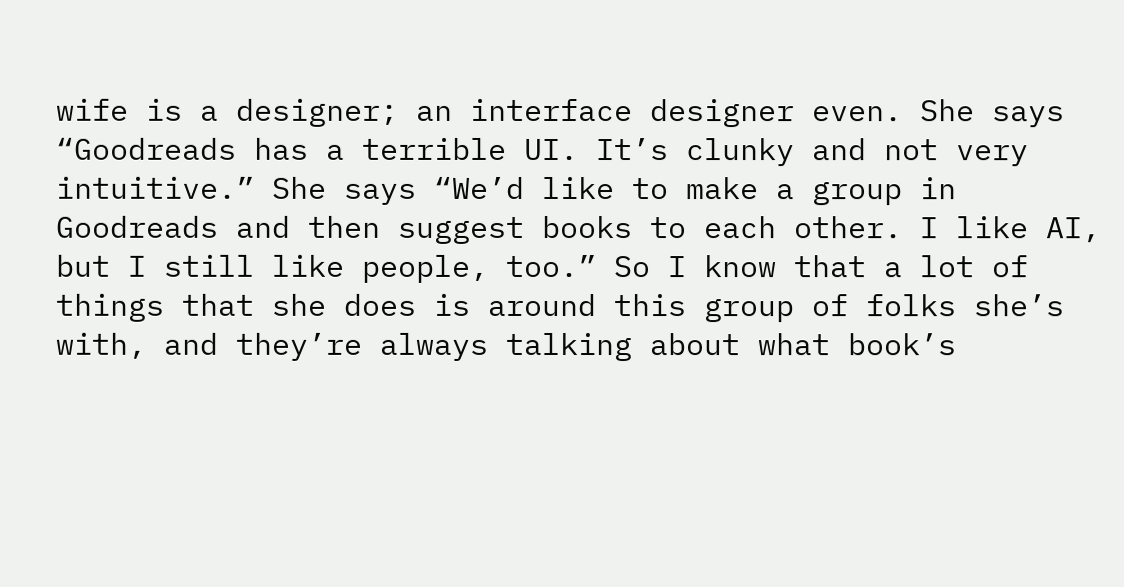wife is a designer; an interface designer even. She says “Goodreads has a terrible UI. It’s clunky and not very intuitive.” She says “We’d like to make a group in Goodreads and then suggest books to each other. I like AI, but I still like people, too.” So I know that a lot of things that she does is around this group of folks she’s with, and they’re always talking about what book’s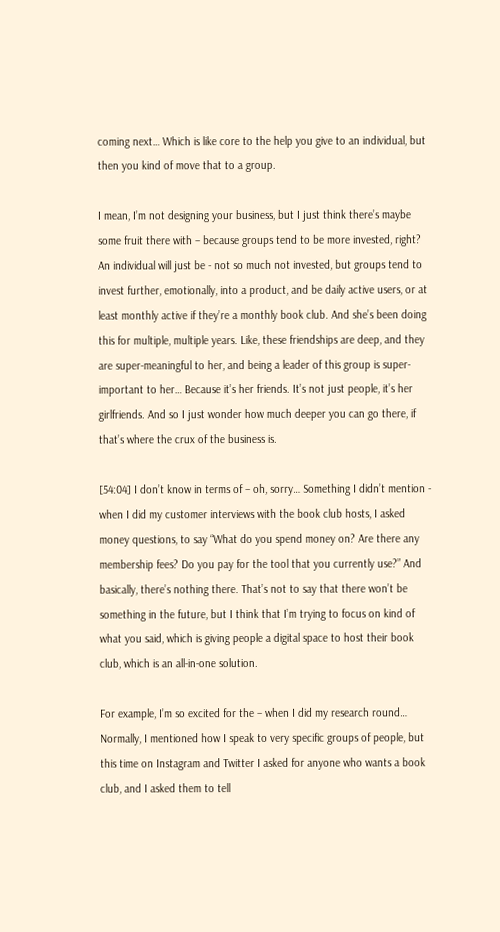coming next… Which is like core to the help you give to an individual, but then you kind of move that to a group.

I mean, I’m not designing your business, but I just think there’s maybe some fruit there with – because groups tend to be more invested, right? An individual will just be - not so much not invested, but groups tend to invest further, emotionally, into a product, and be daily active users, or at least monthly active if they’re a monthly book club. And she’s been doing this for multiple, multiple years. Like, these friendships are deep, and they are super-meaningful to her, and being a leader of this group is super-important to her… Because it’s her friends. It’s not just people, it’s her girlfriends. And so I just wonder how much deeper you can go there, if that’s where the crux of the business is.

[54:04] I don’t know in terms of – oh, sorry… Something I didn’t mention - when I did my customer interviews with the book club hosts, I asked money questions, to say “What do you spend money on? Are there any membership fees? Do you pay for the tool that you currently use?” And basically, there’s nothing there. That’s not to say that there won’t be something in the future, but I think that I’m trying to focus on kind of what you said, which is giving people a digital space to host their book club, which is an all-in-one solution.

For example, I’m so excited for the – when I did my research round… Normally, I mentioned how I speak to very specific groups of people, but this time on Instagram and Twitter I asked for anyone who wants a book club, and I asked them to tell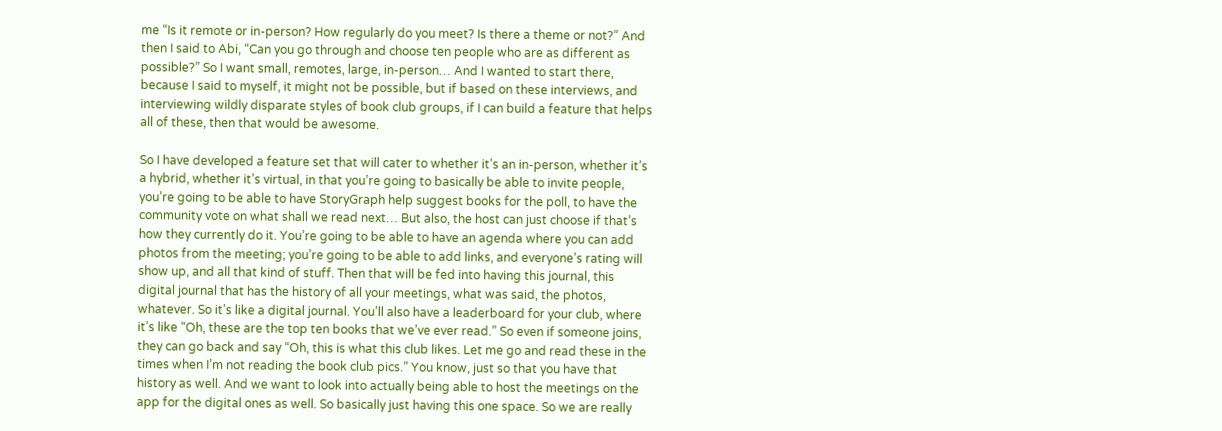me “Is it remote or in-person? How regularly do you meet? Is there a theme or not?” And then I said to Abi, “Can you go through and choose ten people who are as different as possible?” So I want small, remotes, large, in-person… And I wanted to start there, because I said to myself, it might not be possible, but if based on these interviews, and interviewing wildly disparate styles of book club groups, if I can build a feature that helps all of these, then that would be awesome.

So I have developed a feature set that will cater to whether it’s an in-person, whether it’s a hybrid, whether it’s virtual, in that you’re going to basically be able to invite people, you’re going to be able to have StoryGraph help suggest books for the poll, to have the community vote on what shall we read next… But also, the host can just choose if that’s how they currently do it. You’re going to be able to have an agenda where you can add photos from the meeting; you’re going to be able to add links, and everyone’s rating will show up, and all that kind of stuff. Then that will be fed into having this journal, this digital journal that has the history of all your meetings, what was said, the photos, whatever. So it’s like a digital journal. You’ll also have a leaderboard for your club, where it’s like “Oh, these are the top ten books that we’ve ever read.” So even if someone joins, they can go back and say “Oh, this is what this club likes. Let me go and read these in the times when I’m not reading the book club pics.” You know, just so that you have that history as well. And we want to look into actually being able to host the meetings on the app for the digital ones as well. So basically just having this one space. So we are really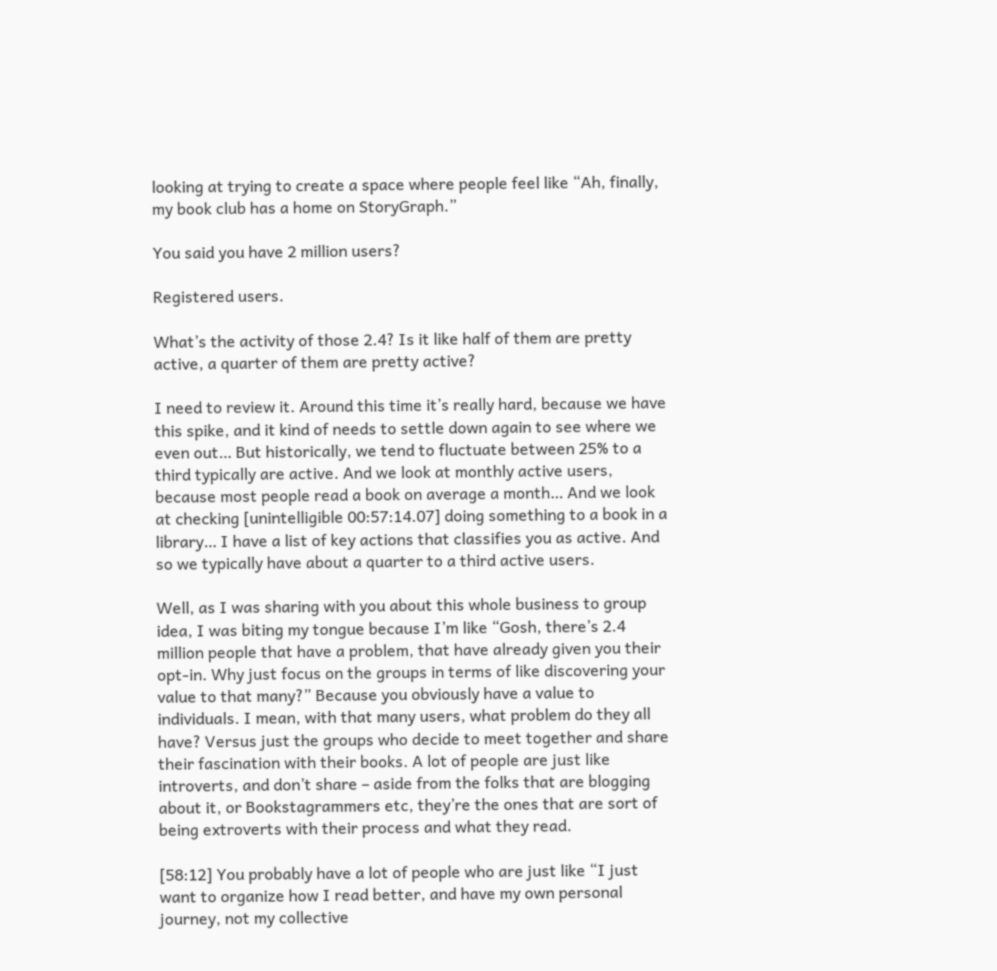looking at trying to create a space where people feel like “Ah, finally, my book club has a home on StoryGraph.”

You said you have 2 million users?

Registered users.

What’s the activity of those 2.4? Is it like half of them are pretty active, a quarter of them are pretty active?

I need to review it. Around this time it’s really hard, because we have this spike, and it kind of needs to settle down again to see where we even out… But historically, we tend to fluctuate between 25% to a third typically are active. And we look at monthly active users, because most people read a book on average a month… And we look at checking [unintelligible 00:57:14.07] doing something to a book in a library… I have a list of key actions that classifies you as active. And so we typically have about a quarter to a third active users.

Well, as I was sharing with you about this whole business to group idea, I was biting my tongue because I’m like “Gosh, there’s 2.4 million people that have a problem, that have already given you their opt-in. Why just focus on the groups in terms of like discovering your value to that many?” Because you obviously have a value to individuals. I mean, with that many users, what problem do they all have? Versus just the groups who decide to meet together and share their fascination with their books. A lot of people are just like introverts, and don’t share – aside from the folks that are blogging about it, or Bookstagrammers etc, they’re the ones that are sort of being extroverts with their process and what they read.

[58:12] You probably have a lot of people who are just like “I just want to organize how I read better, and have my own personal journey, not my collective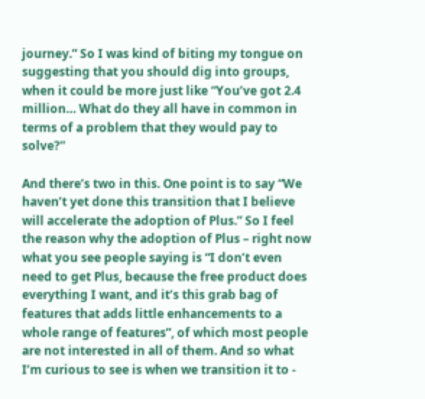journey.” So I was kind of biting my tongue on suggesting that you should dig into groups, when it could be more just like “You’ve got 2.4 million… What do they all have in common in terms of a problem that they would pay to solve?”

And there’s two in this. One point is to say “We haven’t yet done this transition that I believe will accelerate the adoption of Plus.” So I feel the reason why the adoption of Plus – right now what you see people saying is “I don’t even need to get Plus, because the free product does everything I want, and it’s this grab bag of features that adds little enhancements to a whole range of features”, of which most people are not interested in all of them. And so what I’m curious to see is when we transition it to -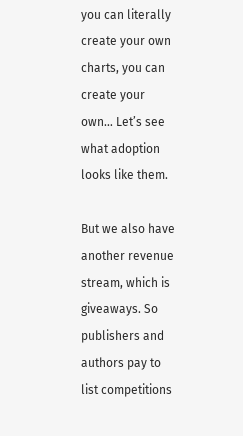you can literally create your own charts, you can create your own… Let’s see what adoption looks like them.

But we also have another revenue stream, which is giveaways. So publishers and authors pay to list competitions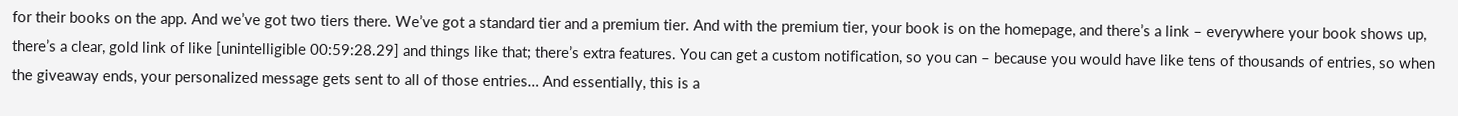for their books on the app. And we’ve got two tiers there. We’ve got a standard tier and a premium tier. And with the premium tier, your book is on the homepage, and there’s a link – everywhere your book shows up, there’s a clear, gold link of like [unintelligible 00:59:28.29] and things like that; there’s extra features. You can get a custom notification, so you can – because you would have like tens of thousands of entries, so when the giveaway ends, your personalized message gets sent to all of those entries… And essentially, this is a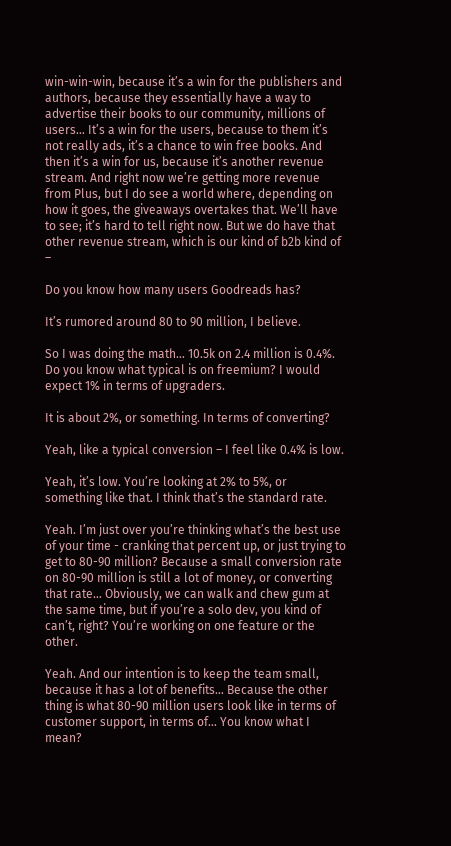win-win-win, because it’s a win for the publishers and authors, because they essentially have a way to advertise their books to our community, millions of users… It’s a win for the users, because to them it’s not really ads, it’s a chance to win free books. And then it’s a win for us, because it’s another revenue stream. And right now we’re getting more revenue from Plus, but I do see a world where, depending on how it goes, the giveaways overtakes that. We’ll have to see; it’s hard to tell right now. But we do have that other revenue stream, which is our kind of b2b kind of –

Do you know how many users Goodreads has?

It’s rumored around 80 to 90 million, I believe.

So I was doing the math… 10.5k on 2.4 million is 0.4%. Do you know what typical is on freemium? I would expect 1% in terms of upgraders.

It is about 2%, or something. In terms of converting?

Yeah, like a typical conversion – I feel like 0.4% is low.

Yeah, it’s low. You’re looking at 2% to 5%, or something like that. I think that’s the standard rate.

Yeah. I’m just over you’re thinking what’s the best use of your time - cranking that percent up, or just trying to get to 80-90 million? Because a small conversion rate on 80-90 million is still a lot of money, or converting that rate… Obviously, we can walk and chew gum at the same time, but if you’re a solo dev, you kind of can’t, right? You’re working on one feature or the other.

Yeah. And our intention is to keep the team small, because it has a lot of benefits… Because the other thing is what 80-90 million users look like in terms of customer support, in terms of… You know what I mean?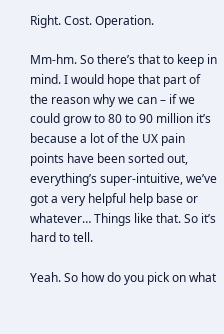Right. Cost. Operation.

Mm-hm. So there’s that to keep in mind. I would hope that part of the reason why we can – if we could grow to 80 to 90 million it’s because a lot of the UX pain points have been sorted out, everything’s super-intuitive, we’ve got a very helpful help base or whatever… Things like that. So it’s hard to tell.

Yeah. So how do you pick on what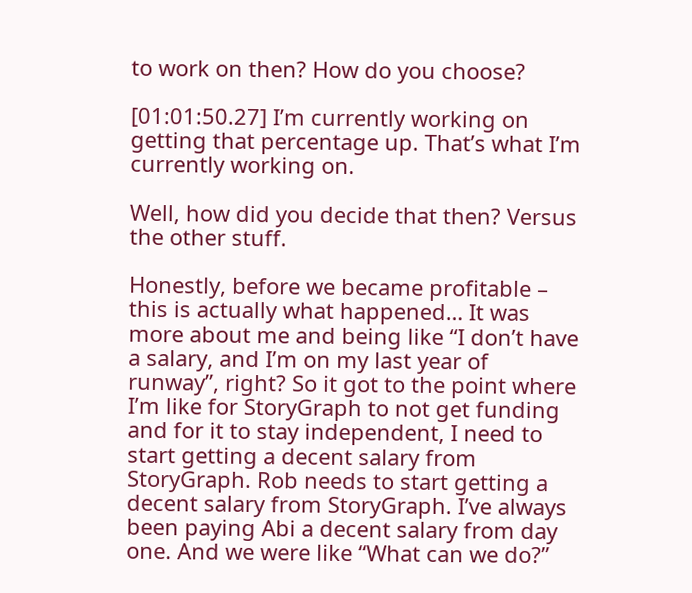to work on then? How do you choose?

[01:01:50.27] I’m currently working on getting that percentage up. That’s what I’m currently working on.

Well, how did you decide that then? Versus the other stuff.

Honestly, before we became profitable – this is actually what happened… It was more about me and being like “I don’t have a salary, and I’m on my last year of runway”, right? So it got to the point where I’m like for StoryGraph to not get funding and for it to stay independent, I need to start getting a decent salary from StoryGraph. Rob needs to start getting a decent salary from StoryGraph. I’ve always been paying Abi a decent salary from day one. And we were like “What can we do?”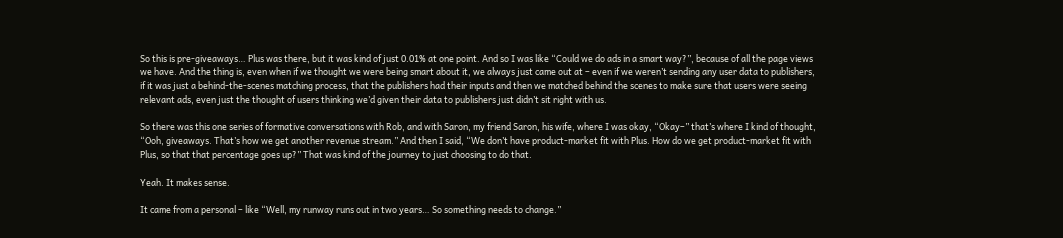So this is pre-giveaways… Plus was there, but it was kind of just 0.01% at one point. And so I was like “Could we do ads in a smart way?”, because of all the page views we have. And the thing is, even when if we thought we were being smart about it, we always just came out at – even if we weren’t sending any user data to publishers, if it was just a behind-the-scenes matching process, that the publishers had their inputs and then we matched behind the scenes to make sure that users were seeing relevant ads, even just the thought of users thinking we’d given their data to publishers just didn’t sit right with us.

So there was this one series of formative conversations with Rob, and with Saron, my friend Saron, his wife, where I was okay, “Okay–” that’s where I kind of thought, “Ooh, giveaways. That’s how we get another revenue stream.” And then I said, “We don’t have product-market fit with Plus. How do we get product-market fit with Plus, so that that percentage goes up?” That was kind of the journey to just choosing to do that.

Yeah. It makes sense.

It came from a personal – like “Well, my runway runs out in two years… So something needs to change.”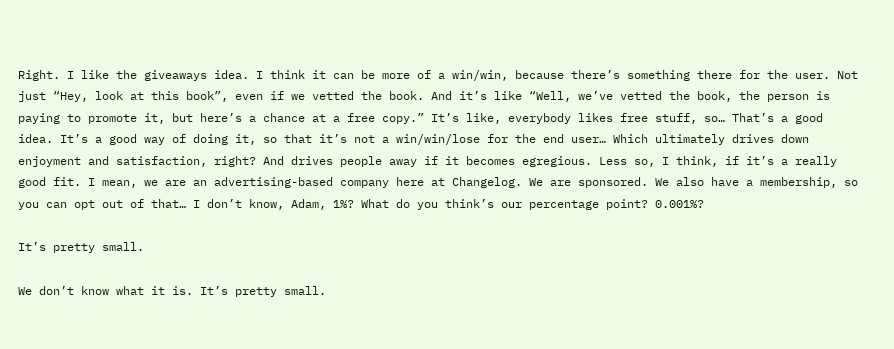Right. I like the giveaways idea. I think it can be more of a win/win, because there’s something there for the user. Not just “Hey, look at this book”, even if we vetted the book. And it’s like “Well, we’ve vetted the book, the person is paying to promote it, but here’s a chance at a free copy.” It’s like, everybody likes free stuff, so… That’s a good idea. It’s a good way of doing it, so that it’s not a win/win/lose for the end user… Which ultimately drives down enjoyment and satisfaction, right? And drives people away if it becomes egregious. Less so, I think, if it’s a really good fit. I mean, we are an advertising-based company here at Changelog. We are sponsored. We also have a membership, so you can opt out of that… I don’t know, Adam, 1%? What do you think’s our percentage point? 0.001%?

It’s pretty small.

We don’t know what it is. It’s pretty small.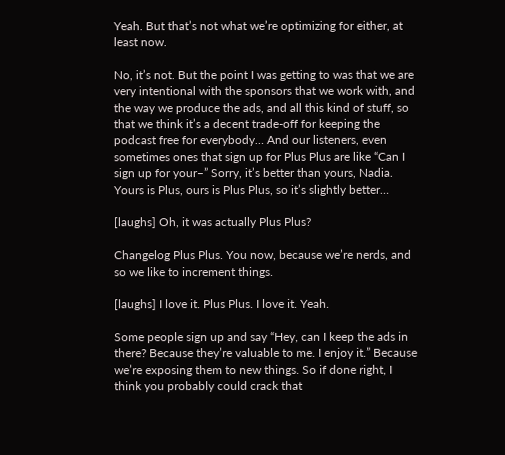Yeah. But that’s not what we’re optimizing for either, at least now.

No, it’s not. But the point I was getting to was that we are very intentional with the sponsors that we work with, and the way we produce the ads, and all this kind of stuff, so that we think it’s a decent trade-off for keeping the podcast free for everybody… And our listeners, even sometimes ones that sign up for Plus Plus are like “Can I sign up for your–” Sorry, it’s better than yours, Nadia. Yours is Plus, ours is Plus Plus, so it’s slightly better…

[laughs] Oh, it was actually Plus Plus?

Changelog Plus Plus. You now, because we’re nerds, and so we like to increment things.

[laughs] I love it. Plus Plus. I love it. Yeah.

Some people sign up and say “Hey, can I keep the ads in there? Because they’re valuable to me. I enjoy it.” Because we’re exposing them to new things. So if done right, I think you probably could crack that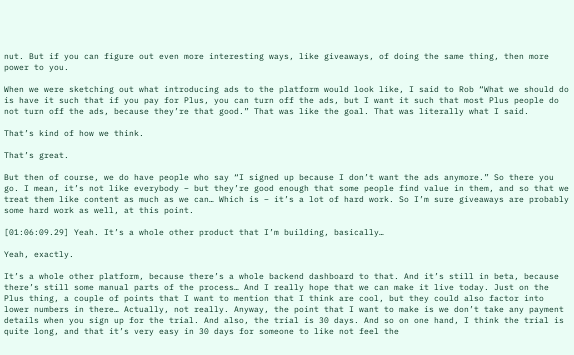nut. But if you can figure out even more interesting ways, like giveaways, of doing the same thing, then more power to you.

When we were sketching out what introducing ads to the platform would look like, I said to Rob “What we should do is have it such that if you pay for Plus, you can turn off the ads, but I want it such that most Plus people do not turn off the ads, because they’re that good.” That was like the goal. That was literally what I said.

That’s kind of how we think.

That’s great.

But then of course, we do have people who say “I signed up because I don’t want the ads anymore.” So there you go. I mean, it’s not like everybody – but they’re good enough that some people find value in them, and so that we treat them like content as much as we can… Which is – it’s a lot of hard work. So I’m sure giveaways are probably some hard work as well, at this point.

[01:06:09.29] Yeah. It’s a whole other product that I’m building, basically…

Yeah, exactly.

It’s a whole other platform, because there’s a whole backend dashboard to that. And it’s still in beta, because there’s still some manual parts of the process… And I really hope that we can make it live today. Just on the Plus thing, a couple of points that I want to mention that I think are cool, but they could also factor into lower numbers in there… Actually, not really. Anyway, the point that I want to make is we don’t take any payment details when you sign up for the trial. And also, the trial is 30 days. And so on one hand, I think the trial is quite long, and that it’s very easy in 30 days for someone to like not feel the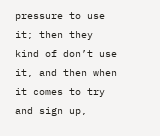pressure to use it; then they kind of don’t use it, and then when it comes to try and sign up,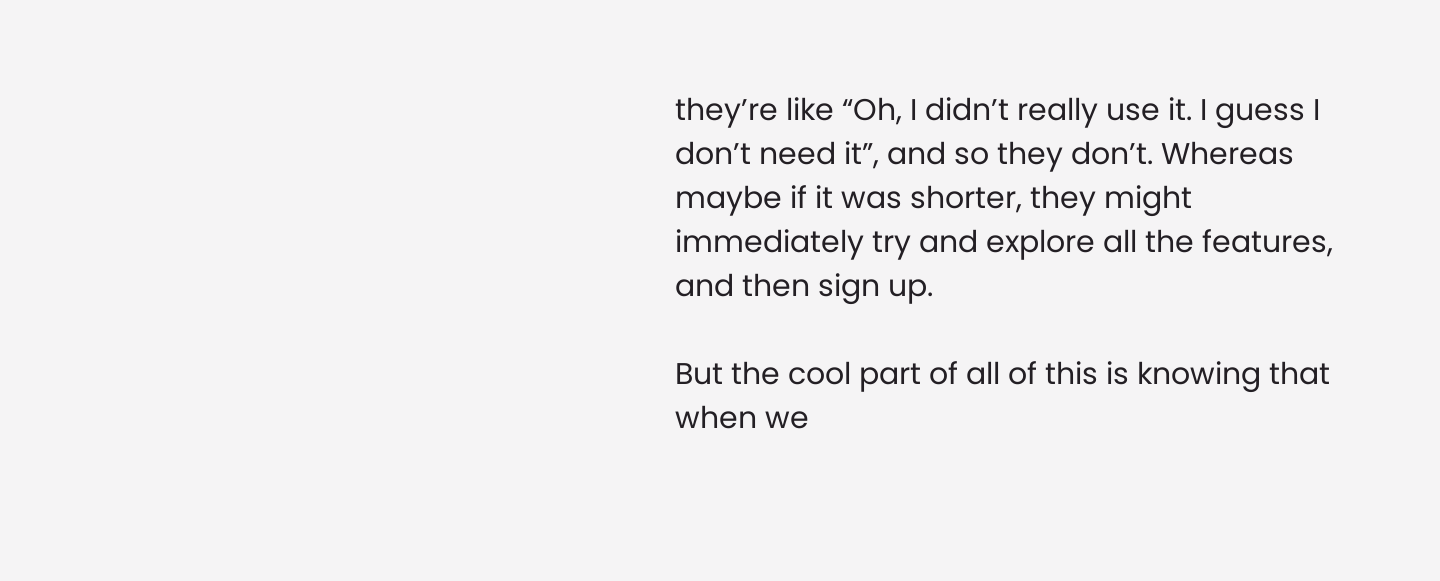they’re like “Oh, I didn’t really use it. I guess I don’t need it”, and so they don’t. Whereas maybe if it was shorter, they might immediately try and explore all the features, and then sign up.

But the cool part of all of this is knowing that when we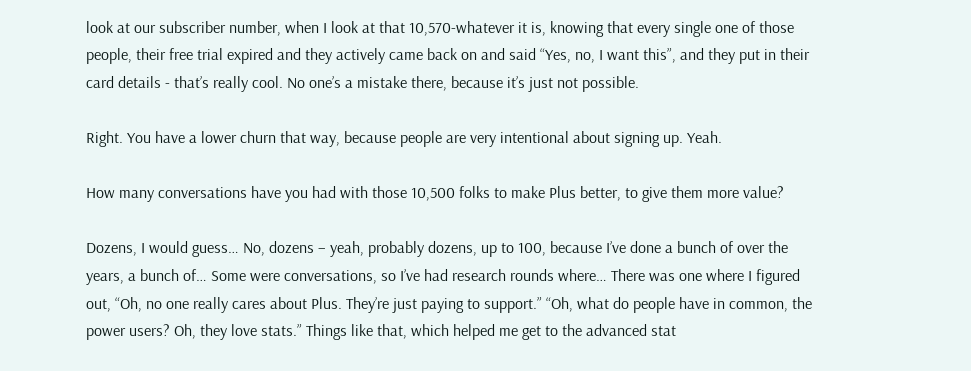look at our subscriber number, when I look at that 10,570-whatever it is, knowing that every single one of those people, their free trial expired and they actively came back on and said “Yes, no, I want this”, and they put in their card details - that’s really cool. No one’s a mistake there, because it’s just not possible.

Right. You have a lower churn that way, because people are very intentional about signing up. Yeah.

How many conversations have you had with those 10,500 folks to make Plus better, to give them more value?

Dozens, I would guess… No, dozens – yeah, probably dozens, up to 100, because I’ve done a bunch of over the years, a bunch of… Some were conversations, so I’ve had research rounds where… There was one where I figured out, “Oh, no one really cares about Plus. They’re just paying to support.” “Oh, what do people have in common, the power users? Oh, they love stats.” Things like that, which helped me get to the advanced stat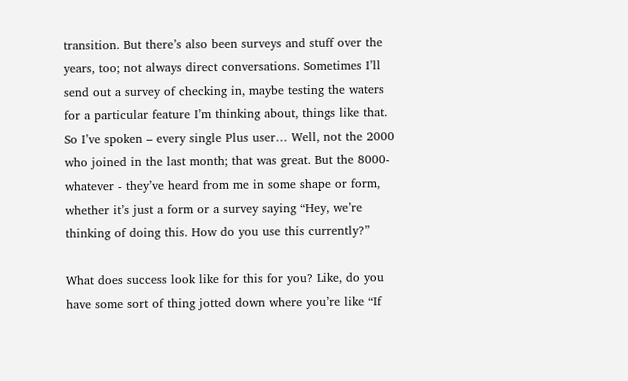transition. But there’s also been surveys and stuff over the years, too; not always direct conversations. Sometimes I’ll send out a survey of checking in, maybe testing the waters for a particular feature I’m thinking about, things like that. So I’ve spoken – every single Plus user… Well, not the 2000 who joined in the last month; that was great. But the 8000-whatever - they’ve heard from me in some shape or form, whether it’s just a form or a survey saying “Hey, we’re thinking of doing this. How do you use this currently?”

What does success look like for this for you? Like, do you have some sort of thing jotted down where you’re like “If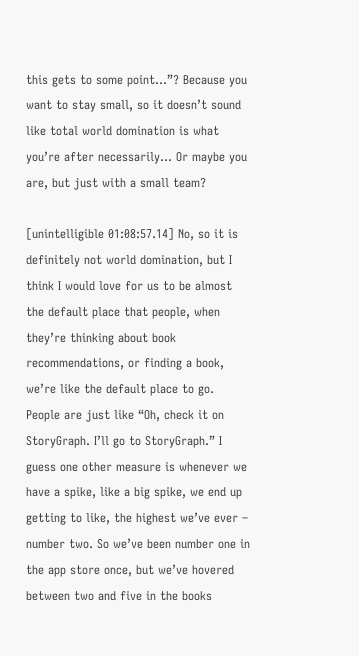this gets to some point…”? Because you want to stay small, so it doesn’t sound like total world domination is what you’re after necessarily… Or maybe you are, but just with a small team?

[unintelligible 01:08:57.14] No, so it is definitely not world domination, but I think I would love for us to be almost the default place that people, when they’re thinking about book recommendations, or finding a book, we’re like the default place to go. People are just like “Oh, check it on StoryGraph. I’ll go to StoryGraph.” I guess one other measure is whenever we have a spike, like a big spike, we end up getting to like, the highest we’ve ever – number two. So we’ve been number one in the app store once, but we’ve hovered between two and five in the books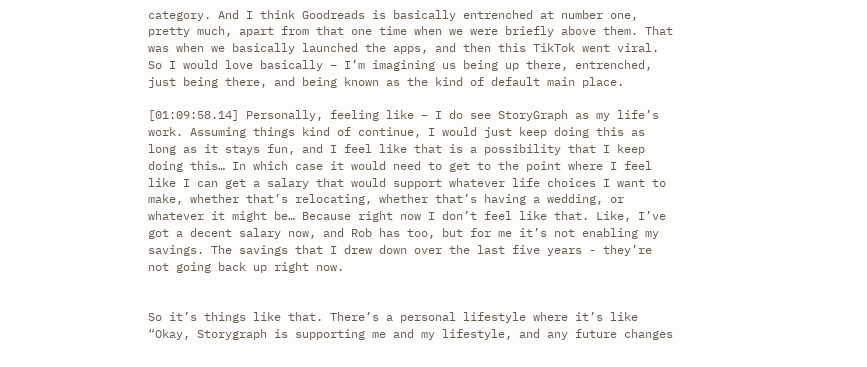category. And I think Goodreads is basically entrenched at number one, pretty much, apart from that one time when we were briefly above them. That was when we basically launched the apps, and then this TikTok went viral. So I would love basically – I’m imagining us being up there, entrenched, just being there, and being known as the kind of default main place.

[01:09:58.14] Personally, feeling like – I do see StoryGraph as my life’s work. Assuming things kind of continue, I would just keep doing this as long as it stays fun, and I feel like that is a possibility that I keep doing this… In which case it would need to get to the point where I feel like I can get a salary that would support whatever life choices I want to make, whether that’s relocating, whether that’s having a wedding, or whatever it might be… Because right now I don’t feel like that. Like, I’ve got a decent salary now, and Rob has too, but for me it’s not enabling my savings. The savings that I drew down over the last five years - they’re not going back up right now.


So it’s things like that. There’s a personal lifestyle where it’s like “Okay, Storygraph is supporting me and my lifestyle, and any future changes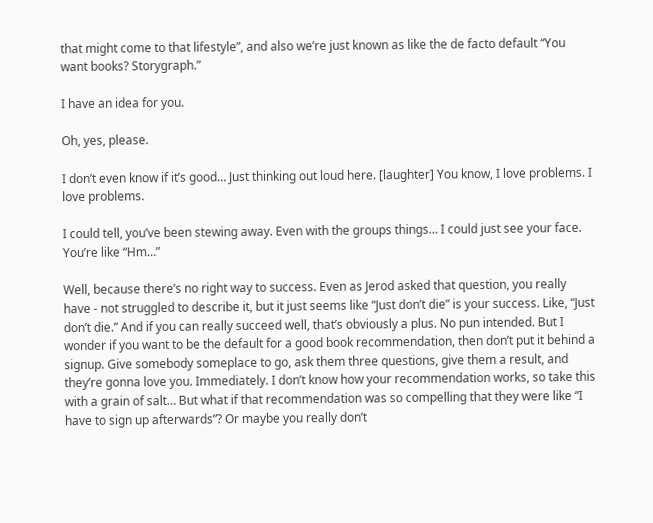that might come to that lifestyle”, and also we’re just known as like the de facto default “You want books? Storygraph.”

I have an idea for you.

Oh, yes, please.

I don’t even know if it’s good… Just thinking out loud here. [laughter] You know, I love problems. I love problems.

I could tell, you’ve been stewing away. Even with the groups things… I could just see your face. You’re like “Hm…”

Well, because there’s no right way to success. Even as Jerod asked that question, you really have - not struggled to describe it, but it just seems like “Just don’t die” is your success. Like, “Just don’t die.” And if you can really succeed well, that’s obviously a plus. No pun intended. But I wonder if you want to be the default for a good book recommendation, then don’t put it behind a signup. Give somebody someplace to go, ask them three questions, give them a result, and they’re gonna love you. Immediately. I don’t know how your recommendation works, so take this with a grain of salt… But what if that recommendation was so compelling that they were like “I have to sign up afterwards”? Or maybe you really don’t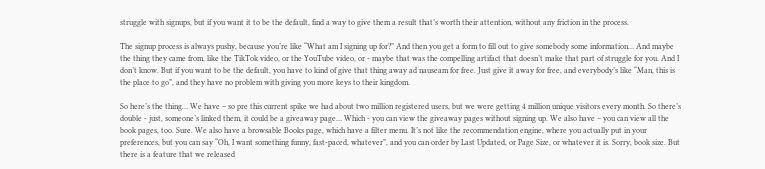struggle with signups, but if you want it to be the default, find a way to give them a result that’s worth their attention, without any friction in the process.

The signup process is always pushy, because you’re like “What am I signing up for?” And then you get a form to fill out to give somebody some information… And maybe the thing they came from, like the TikTok video, or the YouTube video, or - maybe that was the compelling artifact that doesn’t make that part of struggle for you. And I don’t know. But if you want to be the default, you have to kind of give that thing away ad nauseam for free. Just give it away for free, and everybody’s like “Man, this is the place to go”, and they have no problem with giving you more keys to their kingdom.

So here’s the thing… We have – so pre this current spike we had about two million registered users, but we were getting 4 million unique visitors every month. So there’s double - just, someone’s linked them, it could be a giveaway page… Which - you can view the giveaway pages without signing up. We also have – you can view all the book pages, too. Sure. We also have a browsable Books page, which have a filter menu. It’s not like the recommendation engine, where you actually put in your preferences, but you can say “Oh, I want something funny, fast-paced, whatever”, and you can order by Last Updated, or Page Size, or whatever it is. Sorry, book size. But there is a feature that we released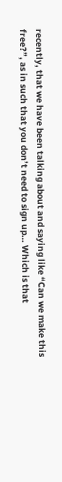recently, that we have been talking about and saying like “Can we make this free?”, as in such that you don’t need to sign up… Which is that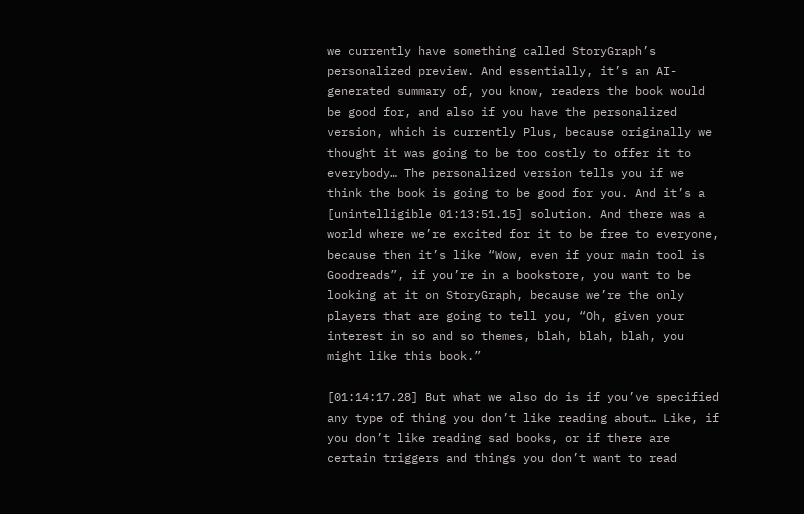we currently have something called StoryGraph’s personalized preview. And essentially, it’s an AI-generated summary of, you know, readers the book would be good for, and also if you have the personalized version, which is currently Plus, because originally we thought it was going to be too costly to offer it to everybody… The personalized version tells you if we think the book is going to be good for you. And it’s a [unintelligible 01:13:51.15] solution. And there was a world where we’re excited for it to be free to everyone, because then it’s like “Wow, even if your main tool is Goodreads”, if you’re in a bookstore, you want to be looking at it on StoryGraph, because we’re the only players that are going to tell you, “Oh, given your interest in so and so themes, blah, blah, blah, you might like this book.”

[01:14:17.28] But what we also do is if you’ve specified any type of thing you don’t like reading about… Like, if you don’t like reading sad books, or if there are certain triggers and things you don’t want to read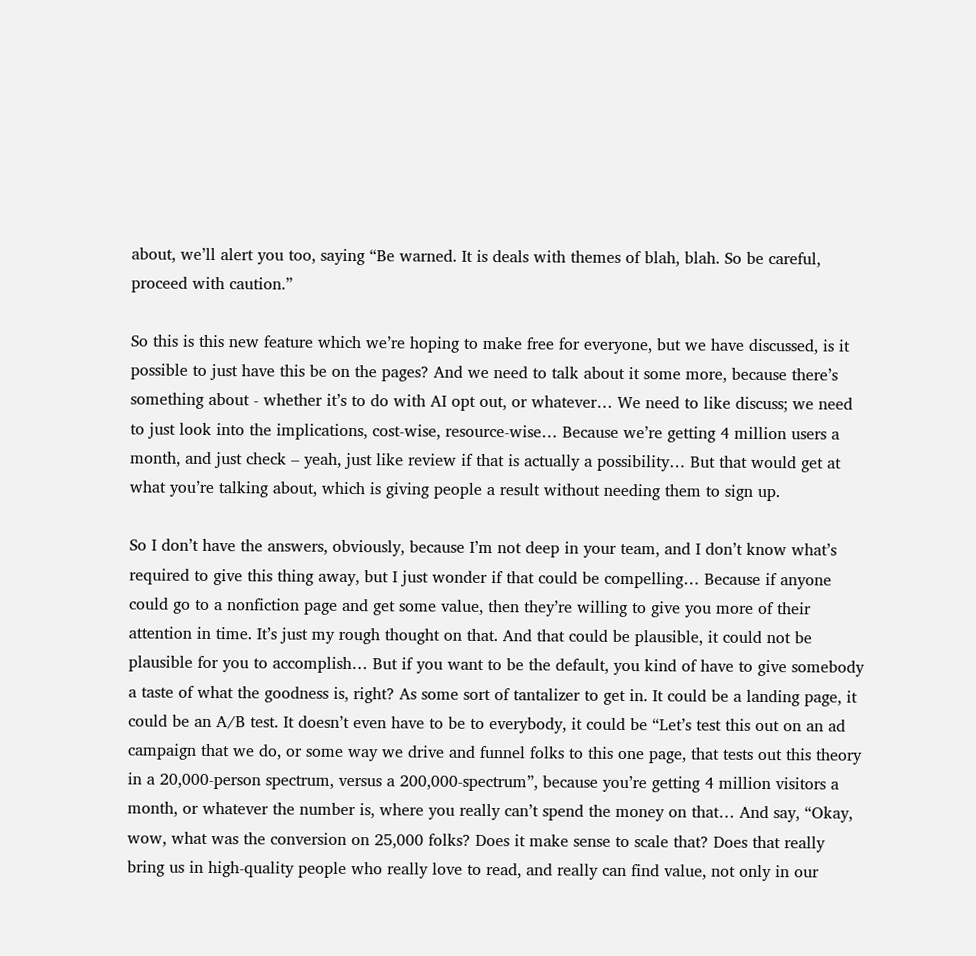about, we’ll alert you too, saying “Be warned. It is deals with themes of blah, blah. So be careful, proceed with caution.”

So this is this new feature which we’re hoping to make free for everyone, but we have discussed, is it possible to just have this be on the pages? And we need to talk about it some more, because there’s something about - whether it’s to do with AI opt out, or whatever… We need to like discuss; we need to just look into the implications, cost-wise, resource-wise… Because we’re getting 4 million users a month, and just check – yeah, just like review if that is actually a possibility… But that would get at what you’re talking about, which is giving people a result without needing them to sign up.

So I don’t have the answers, obviously, because I’m not deep in your team, and I don’t know what’s required to give this thing away, but I just wonder if that could be compelling… Because if anyone could go to a nonfiction page and get some value, then they’re willing to give you more of their attention in time. It’s just my rough thought on that. And that could be plausible, it could not be plausible for you to accomplish… But if you want to be the default, you kind of have to give somebody a taste of what the goodness is, right? As some sort of tantalizer to get in. It could be a landing page, it could be an A/B test. It doesn’t even have to be to everybody, it could be “Let’s test this out on an ad campaign that we do, or some way we drive and funnel folks to this one page, that tests out this theory in a 20,000-person spectrum, versus a 200,000-spectrum”, because you’re getting 4 million visitors a month, or whatever the number is, where you really can’t spend the money on that… And say, “Okay, wow, what was the conversion on 25,000 folks? Does it make sense to scale that? Does that really bring us in high-quality people who really love to read, and really can find value, not only in our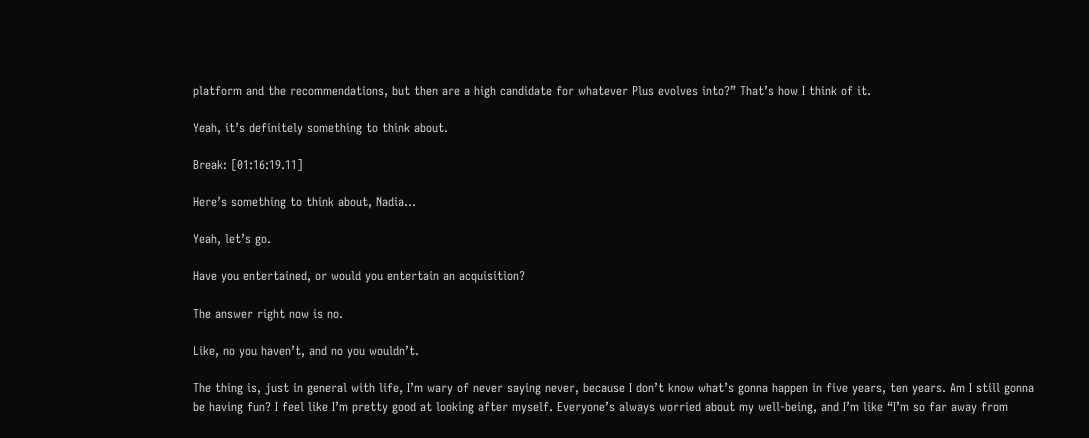platform and the recommendations, but then are a high candidate for whatever Plus evolves into?” That’s how I think of it.

Yeah, it’s definitely something to think about.

Break: [01:16:19.11]

Here’s something to think about, Nadia…

Yeah, let’s go.

Have you entertained, or would you entertain an acquisition?

The answer right now is no.

Like, no you haven’t, and no you wouldn’t.

The thing is, just in general with life, I’m wary of never saying never, because I don’t know what’s gonna happen in five years, ten years. Am I still gonna be having fun? I feel like I’m pretty good at looking after myself. Everyone’s always worried about my well-being, and I’m like “I’m so far away from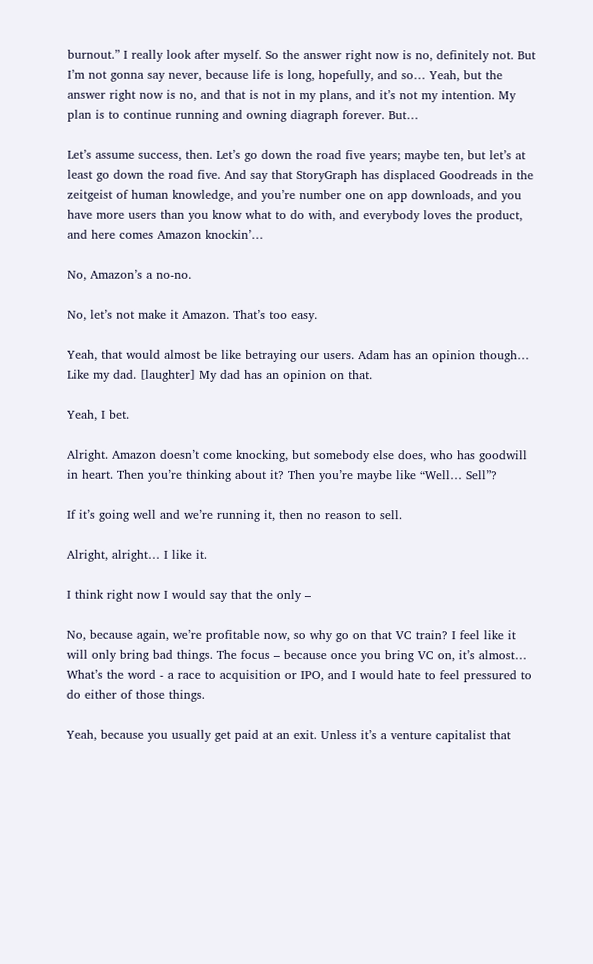burnout.” I really look after myself. So the answer right now is no, definitely not. But I’m not gonna say never, because life is long, hopefully, and so… Yeah, but the answer right now is no, and that is not in my plans, and it’s not my intention. My plan is to continue running and owning diagraph forever. But…

Let’s assume success, then. Let’s go down the road five years; maybe ten, but let’s at least go down the road five. And say that StoryGraph has displaced Goodreads in the zeitgeist of human knowledge, and you’re number one on app downloads, and you have more users than you know what to do with, and everybody loves the product, and here comes Amazon knockin’…

No, Amazon’s a no-no.

No, let’s not make it Amazon. That’s too easy.

Yeah, that would almost be like betraying our users. Adam has an opinion though… Like my dad. [laughter] My dad has an opinion on that.

Yeah, I bet.

Alright. Amazon doesn’t come knocking, but somebody else does, who has goodwill in heart. Then you’re thinking about it? Then you’re maybe like “Well… Sell”?

If it’s going well and we’re running it, then no reason to sell.

Alright, alright… I like it.

I think right now I would say that the only –

No, because again, we’re profitable now, so why go on that VC train? I feel like it will only bring bad things. The focus – because once you bring VC on, it’s almost… What’s the word - a race to acquisition or IPO, and I would hate to feel pressured to do either of those things.

Yeah, because you usually get paid at an exit. Unless it’s a venture capitalist that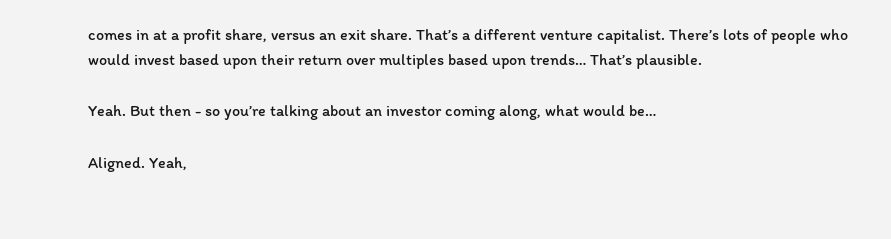comes in at a profit share, versus an exit share. That’s a different venture capitalist. There’s lots of people who would invest based upon their return over multiples based upon trends… That’s plausible.

Yeah. But then - so you’re talking about an investor coming along, what would be…

Aligned. Yeah,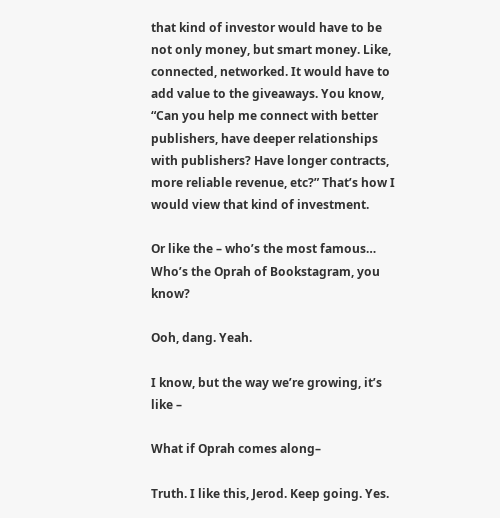that kind of investor would have to be not only money, but smart money. Like, connected, networked. It would have to add value to the giveaways. You know, “Can you help me connect with better publishers, have deeper relationships with publishers? Have longer contracts, more reliable revenue, etc?” That’s how I would view that kind of investment.

Or like the – who’s the most famous… Who’s the Oprah of Bookstagram, you know?

Ooh, dang. Yeah.

I know, but the way we’re growing, it’s like –

What if Oprah comes along–

Truth. I like this, Jerod. Keep going. Yes.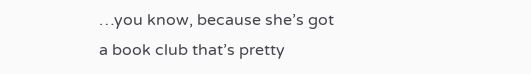…you know, because she’s got a book club that’s pretty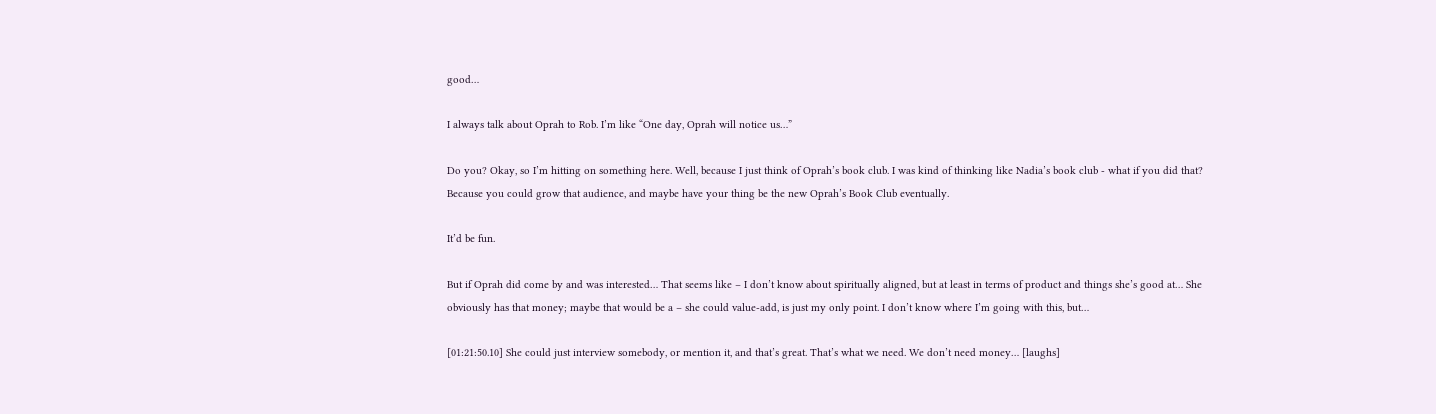good…

I always talk about Oprah to Rob. I’m like “One day, Oprah will notice us…”

Do you? Okay, so I’m hitting on something here. Well, because I just think of Oprah’s book club. I was kind of thinking like Nadia’s book club - what if you did that? Because you could grow that audience, and maybe have your thing be the new Oprah’s Book Club eventually.

It’d be fun.

But if Oprah did come by and was interested… That seems like – I don’t know about spiritually aligned, but at least in terms of product and things she’s good at… She obviously has that money; maybe that would be a – she could value-add, is just my only point. I don’t know where I’m going with this, but…

[01:21:50.10] She could just interview somebody, or mention it, and that’s great. That’s what we need. We don’t need money… [laughs]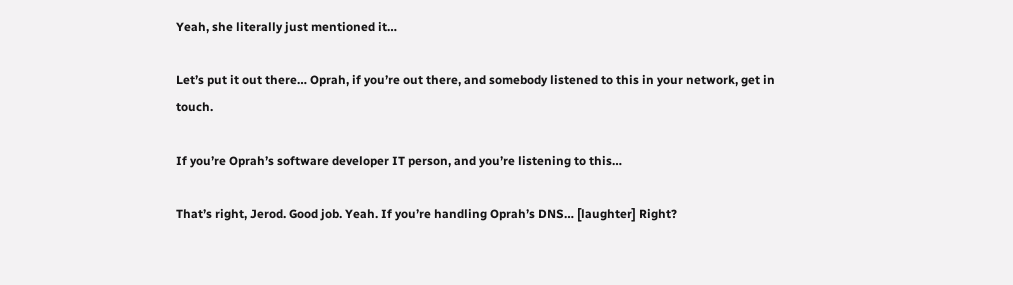Yeah, she literally just mentioned it…

Let’s put it out there… Oprah, if you’re out there, and somebody listened to this in your network, get in touch.

If you’re Oprah’s software developer IT person, and you’re listening to this…

That’s right, Jerod. Good job. Yeah. If you’re handling Oprah’s DNS… [laughter] Right?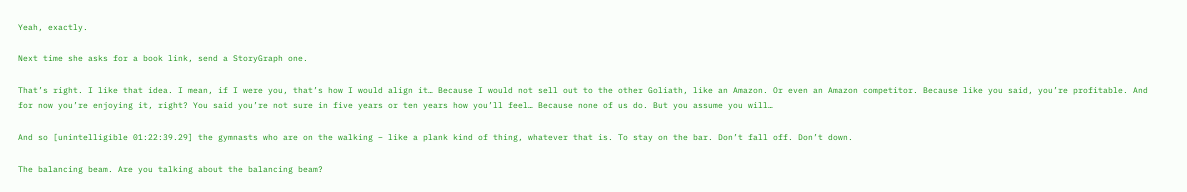Yeah, exactly.

Next time she asks for a book link, send a StoryGraph one.

That’s right. I like that idea. I mean, if I were you, that’s how I would align it… Because I would not sell out to the other Goliath, like an Amazon. Or even an Amazon competitor. Because like you said, you’re profitable. And for now you’re enjoying it, right? You said you’re not sure in five years or ten years how you’ll feel… Because none of us do. But you assume you will…

And so [unintelligible 01:22:39.29] the gymnasts who are on the walking – like a plank kind of thing, whatever that is. To stay on the bar. Don’t fall off. Don’t down.

The balancing beam. Are you talking about the balancing beam?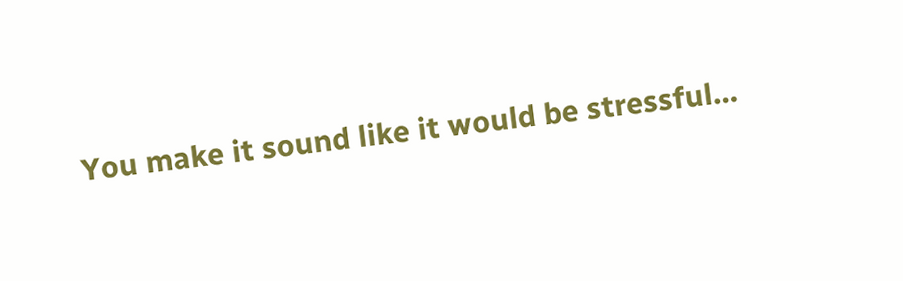You make it sound like it would be stressful…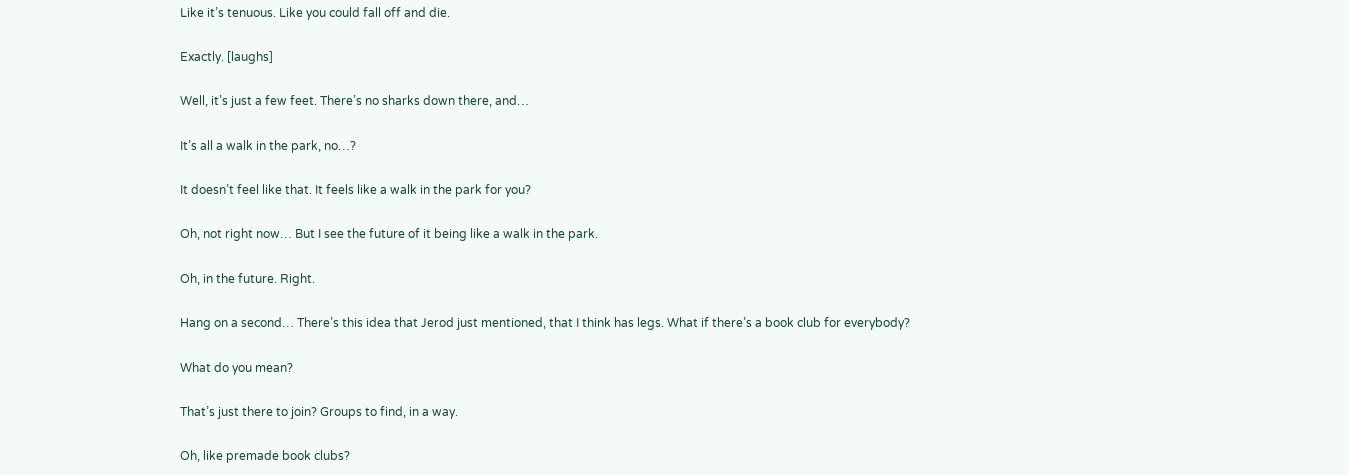Like it’s tenuous. Like you could fall off and die.

Exactly. [laughs]

Well, it’s just a few feet. There’s no sharks down there, and…

It’s all a walk in the park, no…?

It doesn’t feel like that. It feels like a walk in the park for you?

Oh, not right now… But I see the future of it being like a walk in the park.

Oh, in the future. Right.

Hang on a second… There’s this idea that Jerod just mentioned, that I think has legs. What if there’s a book club for everybody?

What do you mean?

That’s just there to join? Groups to find, in a way.

Oh, like premade book clubs?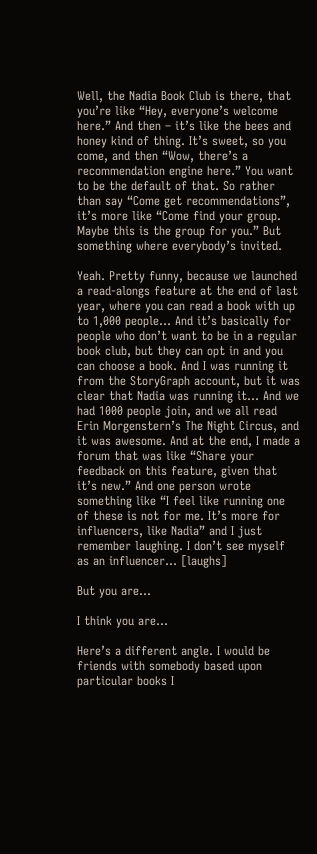Well, the Nadia Book Club is there, that you’re like “Hey, everyone’s welcome here.” And then – it’s like the bees and honey kind of thing. It’s sweet, so you come, and then “Wow, there’s a recommendation engine here.” You want to be the default of that. So rather than say “Come get recommendations”, it’s more like “Come find your group. Maybe this is the group for you.” But something where everybody’s invited.

Yeah. Pretty funny, because we launched a read-alongs feature at the end of last year, where you can read a book with up to 1,000 people… And it’s basically for people who don’t want to be in a regular book club, but they can opt in and you can choose a book. And I was running it from the StoryGraph account, but it was clear that Nadia was running it… And we had 1000 people join, and we all read Erin Morgenstern’s The Night Circus, and it was awesome. And at the end, I made a forum that was like “Share your feedback on this feature, given that it’s new.” And one person wrote something like “I feel like running one of these is not for me. It’s more for influencers, like Nadia” and I just remember laughing. I don’t see myself as an influencer… [laughs]

But you are…

I think you are…

Here’s a different angle. I would be friends with somebody based upon particular books I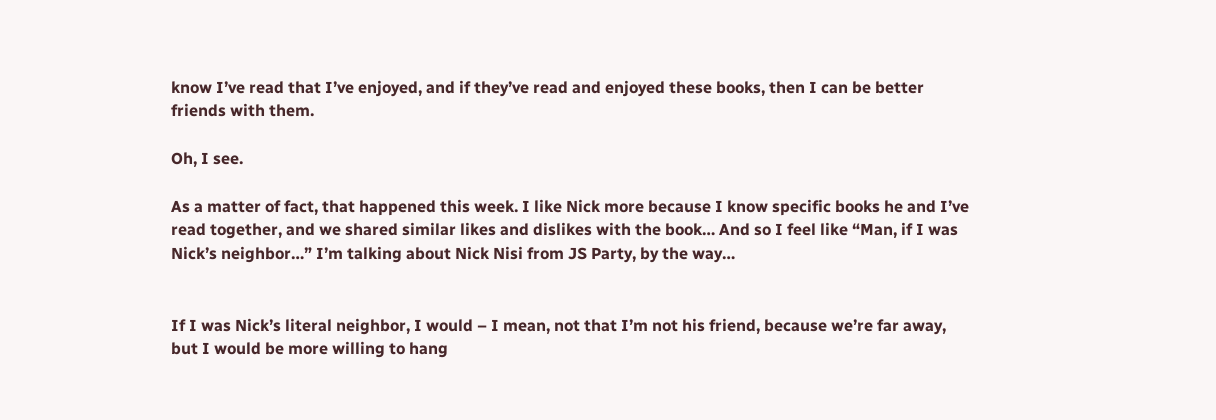know I’ve read that I’ve enjoyed, and if they’ve read and enjoyed these books, then I can be better friends with them.

Oh, I see.

As a matter of fact, that happened this week. I like Nick more because I know specific books he and I’ve read together, and we shared similar likes and dislikes with the book… And so I feel like “Man, if I was Nick’s neighbor…” I’m talking about Nick Nisi from JS Party, by the way…


If I was Nick’s literal neighbor, I would – I mean, not that I’m not his friend, because we’re far away, but I would be more willing to hang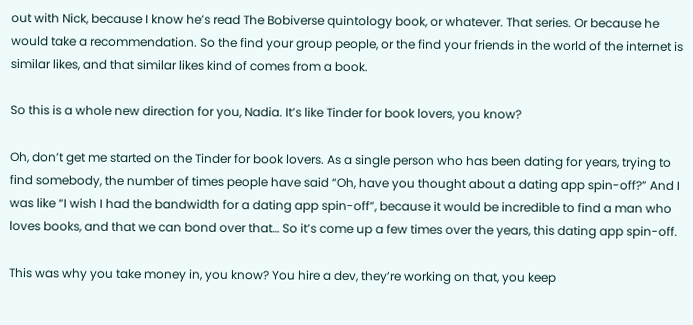out with Nick, because I know he’s read The Bobiverse quintology book, or whatever. That series. Or because he would take a recommendation. So the find your group people, or the find your friends in the world of the internet is similar likes, and that similar likes kind of comes from a book.

So this is a whole new direction for you, Nadia. It’s like Tinder for book lovers, you know?

Oh, don’t get me started on the Tinder for book lovers. As a single person who has been dating for years, trying to find somebody, the number of times people have said “Oh, have you thought about a dating app spin-off?” And I was like “I wish I had the bandwidth for a dating app spin-off”, because it would be incredible to find a man who loves books, and that we can bond over that… So it’s come up a few times over the years, this dating app spin-off.

This was why you take money in, you know? You hire a dev, they’re working on that, you keep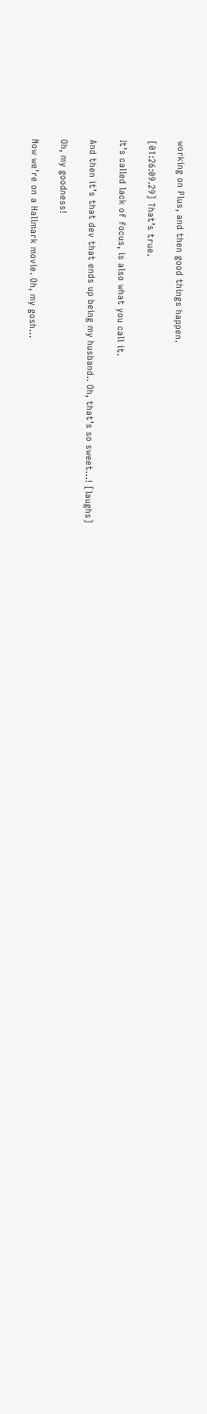working on Plus, and then good things happen.

[01:26:09.29] That’s true.

It’s called lack of focus, is also what you call it.

And then it’s that dev that ends up being my husband.. Oh, that’s so sweet…! [laughs]

Oh, my goodness!

Now we’re on a Hallmark movie. Oh, my gosh…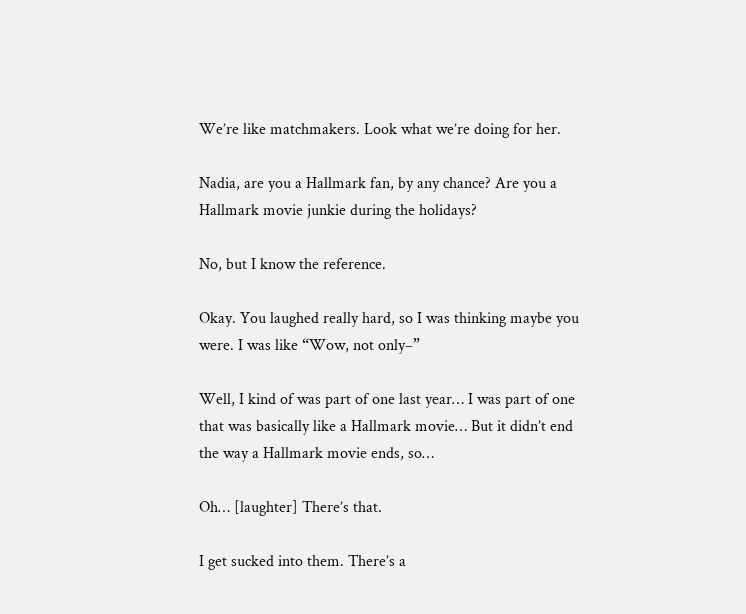We’re like matchmakers. Look what we’re doing for her.

Nadia, are you a Hallmark fan, by any chance? Are you a Hallmark movie junkie during the holidays?

No, but I know the reference.

Okay. You laughed really hard, so I was thinking maybe you were. I was like “Wow, not only–”

Well, I kind of was part of one last year… I was part of one that was basically like a Hallmark movie… But it didn’t end the way a Hallmark movie ends, so…

Oh… [laughter] There’s that.

I get sucked into them. There’s a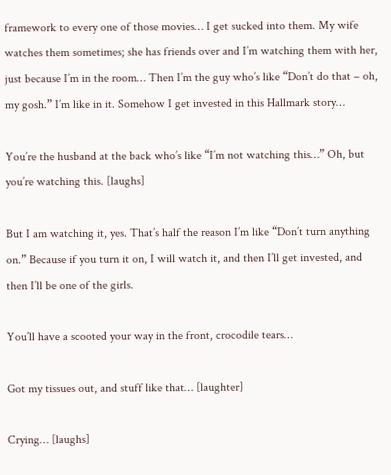framework to every one of those movies… I get sucked into them. My wife watches them sometimes; she has friends over and I’m watching them with her, just because I’m in the room… Then I’m the guy who’s like “Don’t do that – oh, my gosh.” I’m like in it. Somehow I get invested in this Hallmark story…

You’re the husband at the back who’s like “I’m not watching this…” Oh, but you’re watching this. [laughs]

But I am watching it, yes. That’s half the reason I’m like “Don’t turn anything on.” Because if you turn it on, I will watch it, and then I’ll get invested, and then I’ll be one of the girls.

You’ll have a scooted your way in the front, crocodile tears…

Got my tissues out, and stuff like that… [laughter]

Crying… [laughs]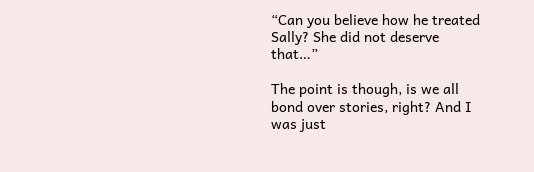“Can you believe how he treated Sally? She did not deserve that…”

The point is though, is we all bond over stories, right? And I was just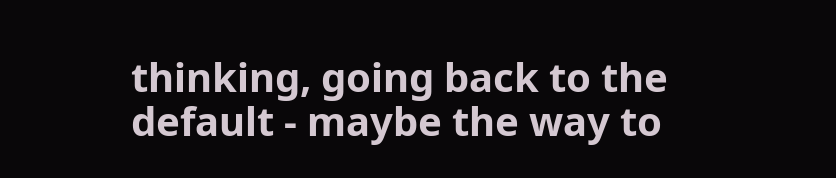thinking, going back to the default - maybe the way to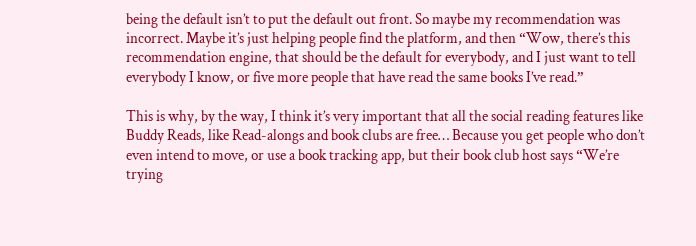being the default isn’t to put the default out front. So maybe my recommendation was incorrect. Maybe it’s just helping people find the platform, and then “Wow, there’s this recommendation engine, that should be the default for everybody, and I just want to tell everybody I know, or five more people that have read the same books I’ve read.”

This is why, by the way, I think it’s very important that all the social reading features like Buddy Reads, like Read-alongs and book clubs are free… Because you get people who don’t even intend to move, or use a book tracking app, but their book club host says “We’re trying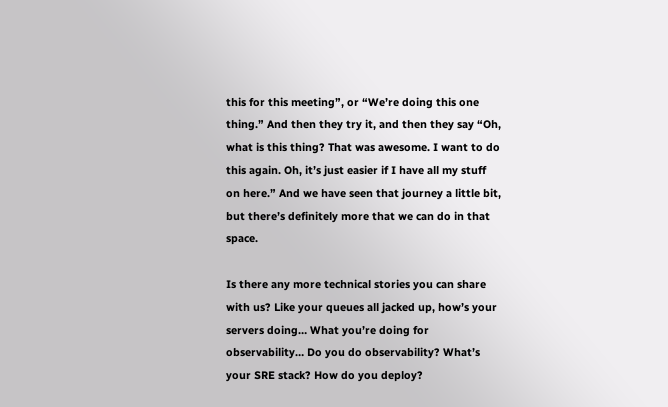this for this meeting”, or “We’re doing this one thing.” And then they try it, and then they say “Oh, what is this thing? That was awesome. I want to do this again. Oh, it’s just easier if I have all my stuff on here.” And we have seen that journey a little bit, but there’s definitely more that we can do in that space.

Is there any more technical stories you can share with us? Like your queues all jacked up, how’s your servers doing… What you’re doing for observability… Do you do observability? What’s your SRE stack? How do you deploy?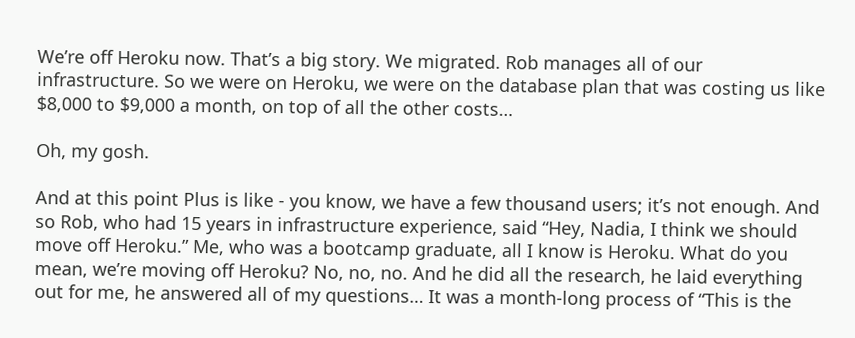We’re off Heroku now. That’s a big story. We migrated. Rob manages all of our infrastructure. So we were on Heroku, we were on the database plan that was costing us like $8,000 to $9,000 a month, on top of all the other costs…

Oh, my gosh.

And at this point Plus is like - you know, we have a few thousand users; it’s not enough. And so Rob, who had 15 years in infrastructure experience, said “Hey, Nadia, I think we should move off Heroku.” Me, who was a bootcamp graduate, all I know is Heroku. What do you mean, we’re moving off Heroku? No, no, no. And he did all the research, he laid everything out for me, he answered all of my questions… It was a month-long process of “This is the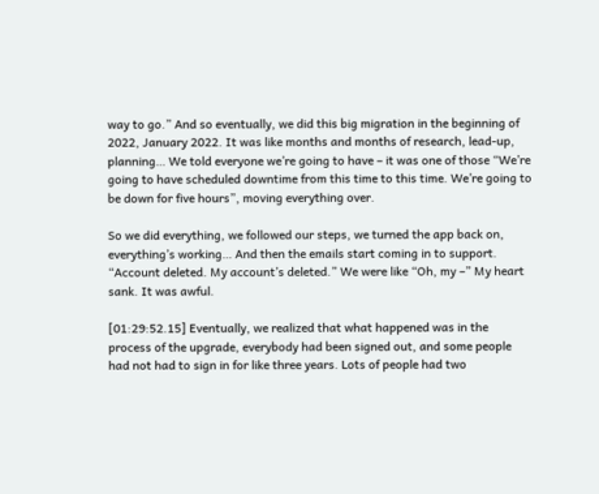way to go.” And so eventually, we did this big migration in the beginning of 2022, January 2022. It was like months and months of research, lead-up, planning… We told everyone we’re going to have – it was one of those “We’re going to have scheduled downtime from this time to this time. We’re going to be down for five hours”, moving everything over.

So we did everything, we followed our steps, we turned the app back on, everything’s working… And then the emails start coming in to support. “Account deleted. My account’s deleted.” We were like “Oh, my –” My heart sank. It was awful.

[01:29:52.15] Eventually, we realized that what happened was in the process of the upgrade, everybody had been signed out, and some people had not had to sign in for like three years. Lots of people had two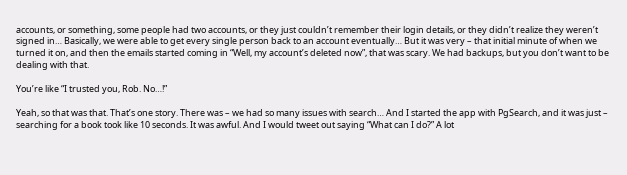accounts, or something, some people had two accounts, or they just couldn’t remember their login details, or they didn’t realize they weren’t signed in… Basically, we were able to get every single person back to an account eventually… But it was very – that initial minute of when we turned it on, and then the emails started coming in “Well, my account’s deleted now”, that was scary. We had backups, but you don’t want to be dealing with that.

You’re like “I trusted you, Rob. No…!”

Yeah, so that was that. That’s one story. There was – we had so many issues with search… And I started the app with PgSearch, and it was just – searching for a book took like 10 seconds. It was awful. And I would tweet out saying “What can I do?” A lot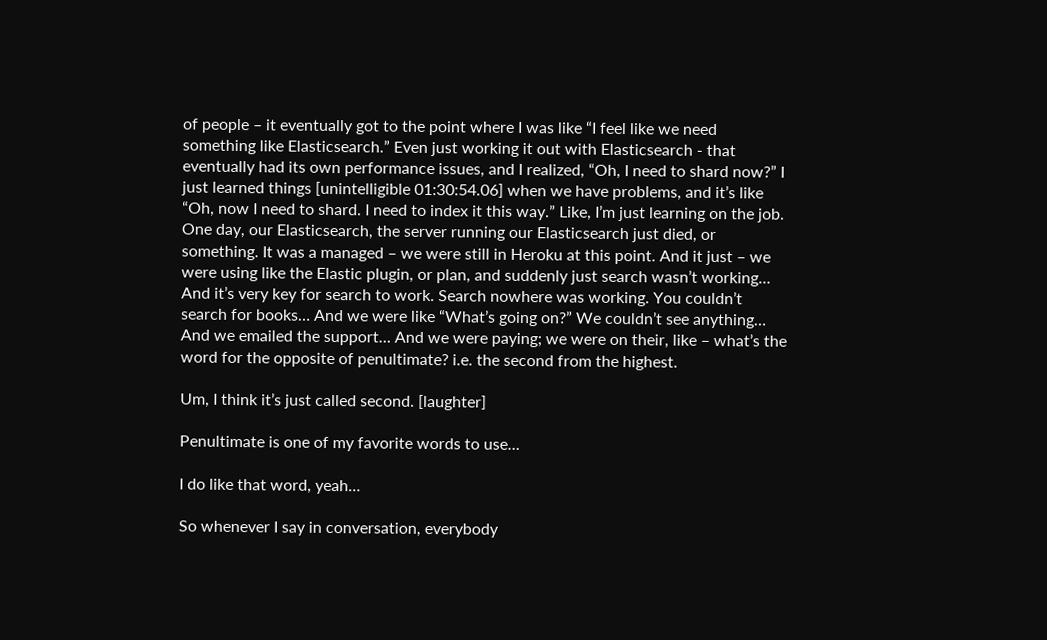of people – it eventually got to the point where I was like “I feel like we need something like Elasticsearch.” Even just working it out with Elasticsearch - that eventually had its own performance issues, and I realized, “Oh, I need to shard now?” I just learned things [unintelligible 01:30:54.06] when we have problems, and it’s like “Oh, now I need to shard. I need to index it this way.” Like, I’m just learning on the job. One day, our Elasticsearch, the server running our Elasticsearch just died, or something. It was a managed – we were still in Heroku at this point. And it just – we were using like the Elastic plugin, or plan, and suddenly just search wasn’t working… And it’s very key for search to work. Search nowhere was working. You couldn’t search for books… And we were like “What’s going on?” We couldn’t see anything… And we emailed the support… And we were paying; we were on their, like – what’s the word for the opposite of penultimate? i.e. the second from the highest.

Um, I think it’s just called second. [laughter]

Penultimate is one of my favorite words to use…

I do like that word, yeah…

So whenever I say in conversation, everybody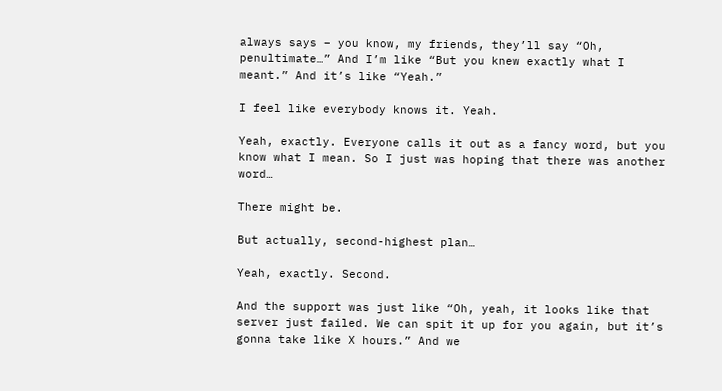always says – you know, my friends, they’ll say “Oh, penultimate…” And I’m like “But you knew exactly what I meant.” And it’s like “Yeah.”

I feel like everybody knows it. Yeah.

Yeah, exactly. Everyone calls it out as a fancy word, but you know what I mean. So I just was hoping that there was another word…

There might be.

But actually, second-highest plan…

Yeah, exactly. Second.

And the support was just like “Oh, yeah, it looks like that server just failed. We can spit it up for you again, but it’s gonna take like X hours.” And we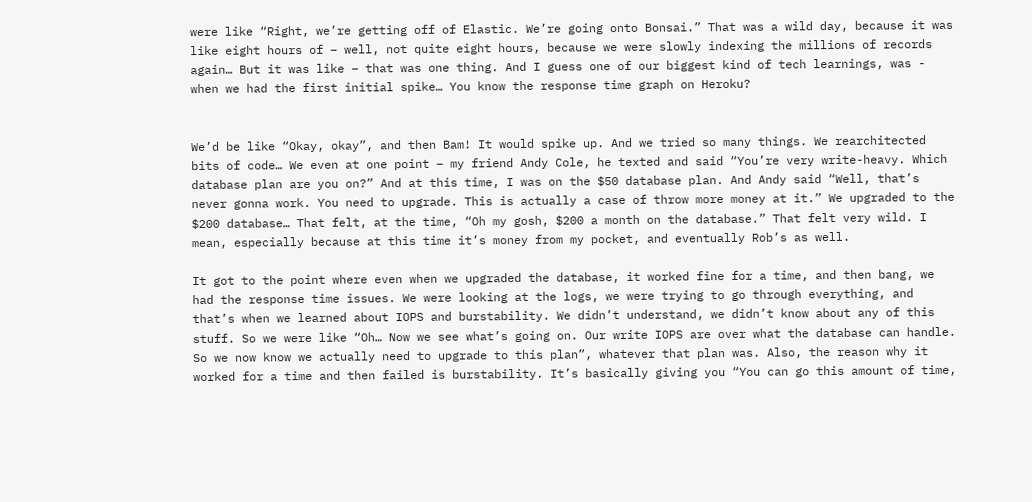were like “Right, we’re getting off of Elastic. We’re going onto Bonsai.” That was a wild day, because it was like eight hours of – well, not quite eight hours, because we were slowly indexing the millions of records again… But it was like – that was one thing. And I guess one of our biggest kind of tech learnings, was - when we had the first initial spike… You know the response time graph on Heroku?


We’d be like “Okay, okay”, and then Bam! It would spike up. And we tried so many things. We rearchitected bits of code… We even at one point – my friend Andy Cole, he texted and said “You’re very write-heavy. Which database plan are you on?” And at this time, I was on the $50 database plan. And Andy said “Well, that’s never gonna work. You need to upgrade. This is actually a case of throw more money at it.” We upgraded to the $200 database… That felt, at the time, “Oh my gosh, $200 a month on the database.” That felt very wild. I mean, especially because at this time it’s money from my pocket, and eventually Rob’s as well.

It got to the point where even when we upgraded the database, it worked fine for a time, and then bang, we had the response time issues. We were looking at the logs, we were trying to go through everything, and that’s when we learned about IOPS and burstability. We didn’t understand, we didn’t know about any of this stuff. So we were like “Oh… Now we see what’s going on. Our write IOPS are over what the database can handle. So we now know we actually need to upgrade to this plan”, whatever that plan was. Also, the reason why it worked for a time and then failed is burstability. It’s basically giving you “You can go this amount of time,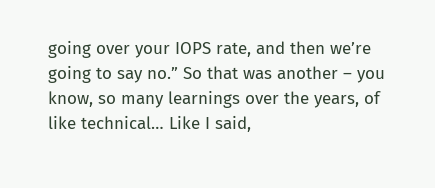going over your IOPS rate, and then we’re going to say no.” So that was another – you know, so many learnings over the years, of like technical… Like I said,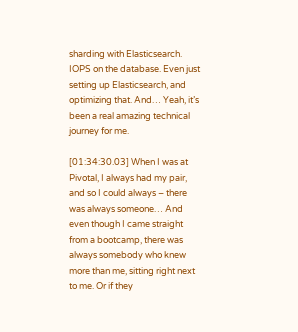sharding with Elasticsearch. IOPS on the database. Even just setting up Elasticsearch, and optimizing that. And… Yeah, it’s been a real amazing technical journey for me.

[01:34:30.03] When I was at Pivotal, I always had my pair, and so I could always – there was always someone… And even though I came straight from a bootcamp, there was always somebody who knew more than me, sitting right next to me. Or if they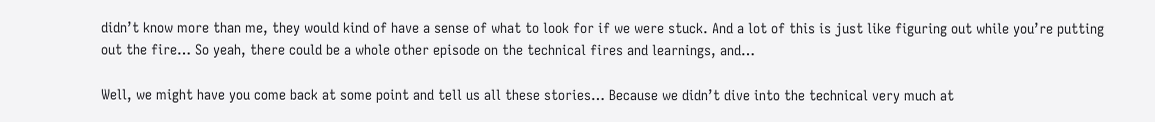didn’t know more than me, they would kind of have a sense of what to look for if we were stuck. And a lot of this is just like figuring out while you’re putting out the fire… So yeah, there could be a whole other episode on the technical fires and learnings, and…

Well, we might have you come back at some point and tell us all these stories… Because we didn’t dive into the technical very much at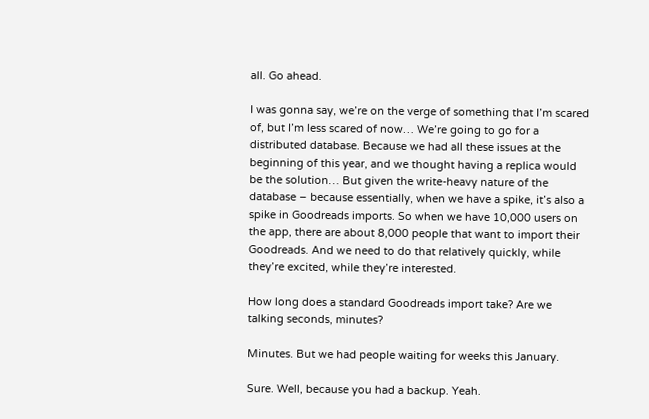all. Go ahead.

I was gonna say, we’re on the verge of something that I’m scared of, but I’m less scared of now… We’re going to go for a distributed database. Because we had all these issues at the beginning of this year, and we thought having a replica would be the solution… But given the write-heavy nature of the database – because essentially, when we have a spike, it’s also a spike in Goodreads imports. So when we have 10,000 users on the app, there are about 8,000 people that want to import their Goodreads. And we need to do that relatively quickly, while they’re excited, while they’re interested.

How long does a standard Goodreads import take? Are we talking seconds, minutes?

Minutes. But we had people waiting for weeks this January.

Sure. Well, because you had a backup. Yeah.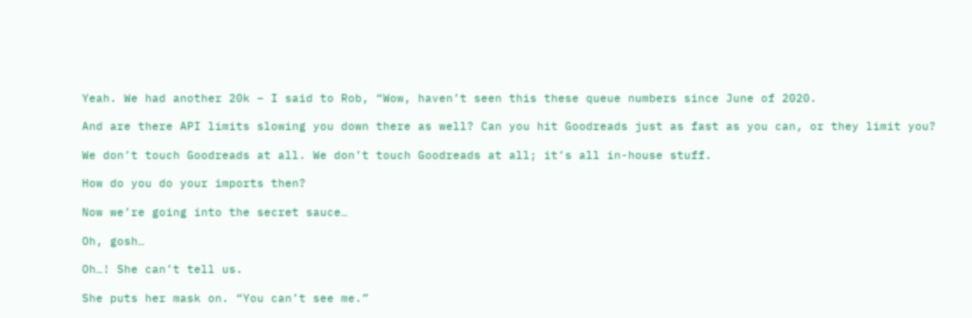Yeah. We had another 20k – I said to Rob, “Wow, haven’t seen this these queue numbers since June of 2020.

And are there API limits slowing you down there as well? Can you hit Goodreads just as fast as you can, or they limit you?

We don’t touch Goodreads at all. We don’t touch Goodreads at all; it’s all in-house stuff.

How do you do your imports then?

Now we’re going into the secret sauce…

Oh, gosh…

Oh…! She can’t tell us.

She puts her mask on. “You can’t see me.”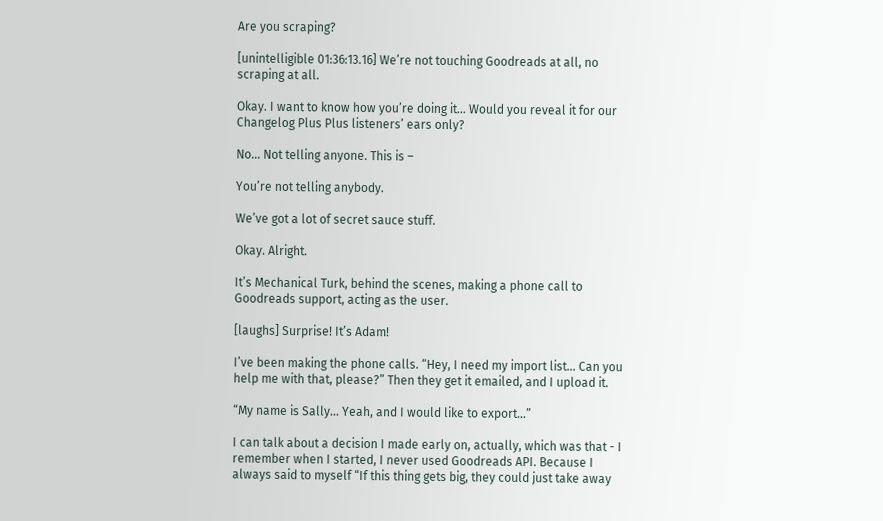Are you scraping?

[unintelligible 01:36:13.16] We’re not touching Goodreads at all, no scraping at all.

Okay. I want to know how you’re doing it… Would you reveal it for our Changelog Plus Plus listeners’ ears only?

No… Not telling anyone. This is –

You’re not telling anybody.

We’ve got a lot of secret sauce stuff.

Okay. Alright.

It’s Mechanical Turk, behind the scenes, making a phone call to Goodreads support, acting as the user.

[laughs] Surprise! It’s Adam!

I’ve been making the phone calls. “Hey, I need my import list… Can you help me with that, please?” Then they get it emailed, and I upload it.

“My name is Sally… Yeah, and I would like to export…”

I can talk about a decision I made early on, actually, which was that - I remember when I started, I never used Goodreads API. Because I always said to myself “If this thing gets big, they could just take away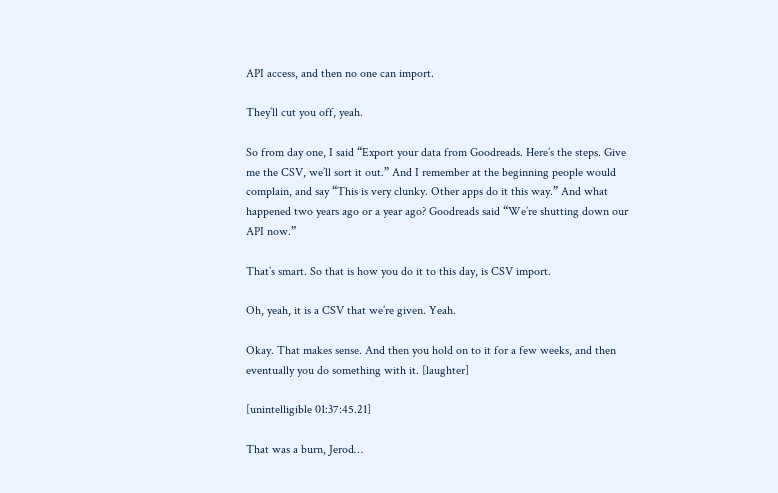API access, and then no one can import.

They’ll cut you off, yeah.

So from day one, I said “Export your data from Goodreads. Here’s the steps. Give me the CSV, we’ll sort it out.” And I remember at the beginning people would complain, and say “This is very clunky. Other apps do it this way.” And what happened two years ago or a year ago? Goodreads said “We’re shutting down our API now.”

That’s smart. So that is how you do it to this day, is CSV import.

Oh, yeah, it is a CSV that we’re given. Yeah.

Okay. That makes sense. And then you hold on to it for a few weeks, and then eventually you do something with it. [laughter]

[unintelligible 01:37:45.21]

That was a burn, Jerod…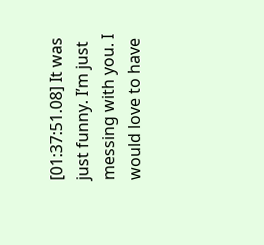[01:37:51.08] It was just funny. I’m just messing with you. I would love to have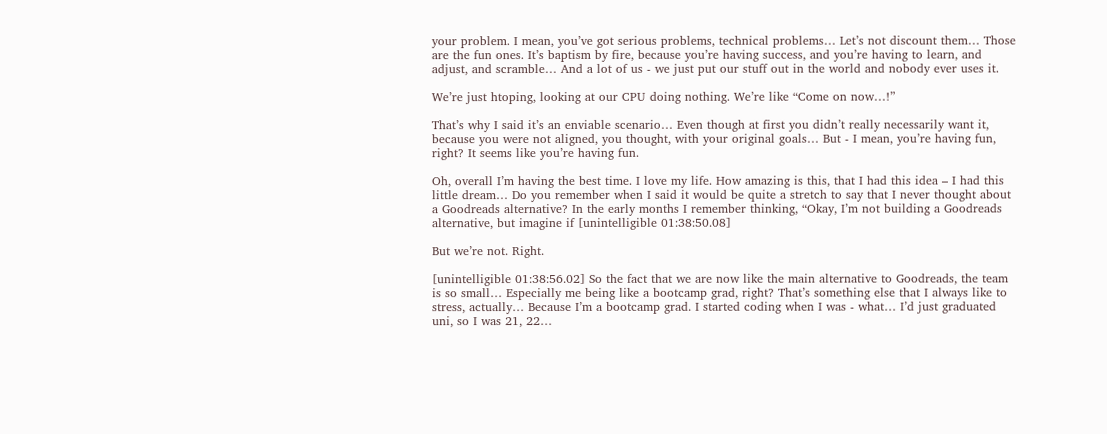your problem. I mean, you’ve got serious problems, technical problems… Let’s not discount them… Those are the fun ones. It’s baptism by fire, because you’re having success, and you’re having to learn, and adjust, and scramble… And a lot of us - we just put our stuff out in the world and nobody ever uses it.

We’re just htoping, looking at our CPU doing nothing. We’re like “Come on now…!”

That’s why I said it’s an enviable scenario… Even though at first you didn’t really necessarily want it, because you were not aligned, you thought, with your original goals… But - I mean, you’re having fun, right? It seems like you’re having fun.

Oh, overall I’m having the best time. I love my life. How amazing is this, that I had this idea – I had this little dream… Do you remember when I said it would be quite a stretch to say that I never thought about a Goodreads alternative? In the early months I remember thinking, “Okay, I’m not building a Goodreads alternative, but imagine if [unintelligible 01:38:50.08]

But we’re not. Right.

[unintelligible 01:38:56.02] So the fact that we are now like the main alternative to Goodreads, the team is so small… Especially me being like a bootcamp grad, right? That’s something else that I always like to stress, actually… Because I’m a bootcamp grad. I started coding when I was - what… I’d just graduated uni, so I was 21, 22…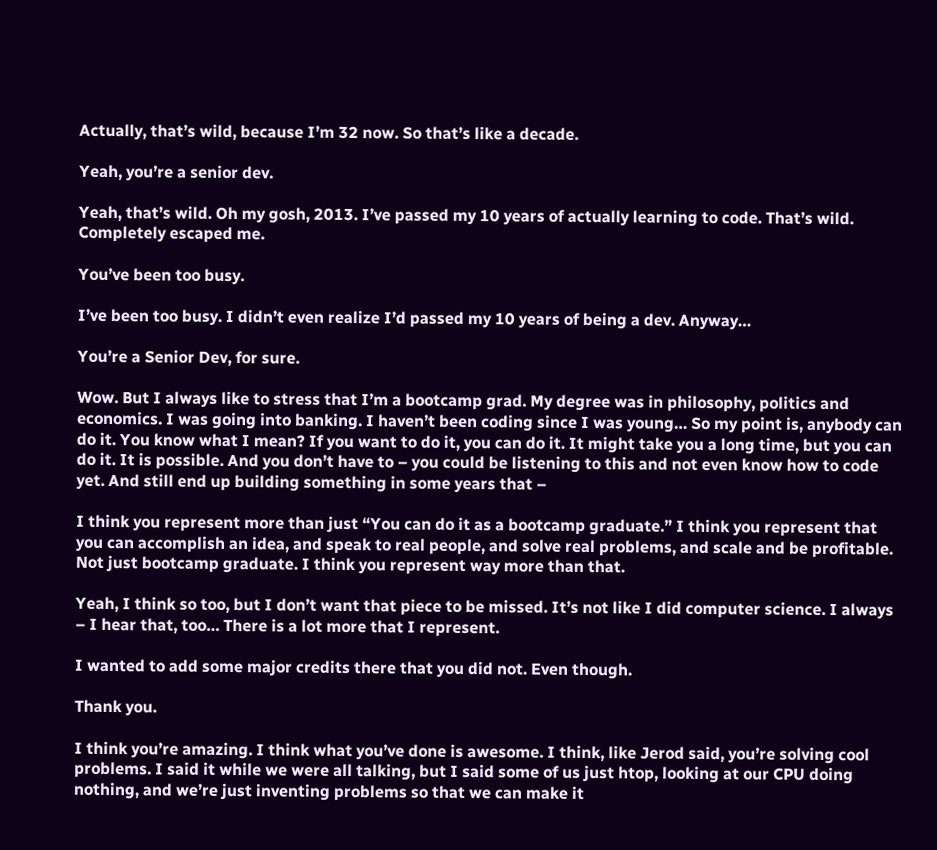Actually, that’s wild, because I’m 32 now. So that’s like a decade.

Yeah, you’re a senior dev.

Yeah, that’s wild. Oh my gosh, 2013. I’ve passed my 10 years of actually learning to code. That’s wild. Completely escaped me.

You’ve been too busy.

I’ve been too busy. I didn’t even realize I’d passed my 10 years of being a dev. Anyway…

You’re a Senior Dev, for sure.

Wow. But I always like to stress that I’m a bootcamp grad. My degree was in philosophy, politics and economics. I was going into banking. I haven’t been coding since I was young… So my point is, anybody can do it. You know what I mean? If you want to do it, you can do it. It might take you a long time, but you can do it. It is possible. And you don’t have to – you could be listening to this and not even know how to code yet. And still end up building something in some years that –

I think you represent more than just “You can do it as a bootcamp graduate.” I think you represent that you can accomplish an idea, and speak to real people, and solve real problems, and scale and be profitable. Not just bootcamp graduate. I think you represent way more than that.

Yeah, I think so too, but I don’t want that piece to be missed. It’s not like I did computer science. I always – I hear that, too… There is a lot more that I represent.

I wanted to add some major credits there that you did not. Even though.

Thank you.

I think you’re amazing. I think what you’ve done is awesome. I think, like Jerod said, you’re solving cool problems. I said it while we were all talking, but I said some of us just htop, looking at our CPU doing nothing, and we’re just inventing problems so that we can make it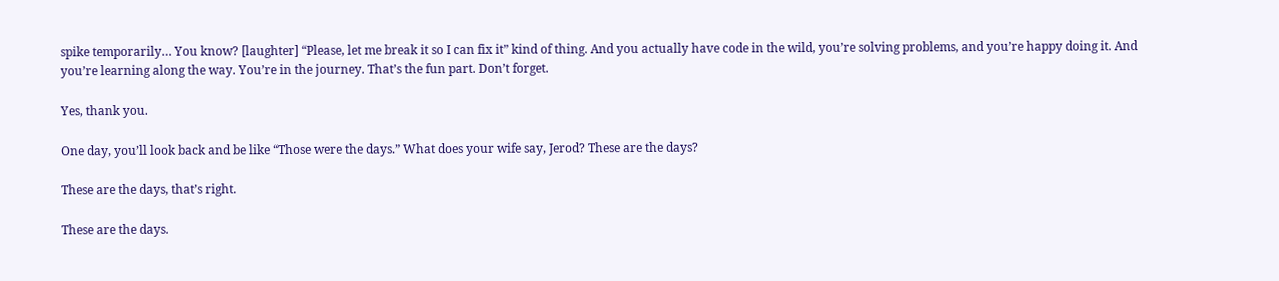spike temporarily… You know? [laughter] “Please, let me break it so I can fix it” kind of thing. And you actually have code in the wild, you’re solving problems, and you’re happy doing it. And you’re learning along the way. You’re in the journey. That’s the fun part. Don’t forget.

Yes, thank you.

One day, you’ll look back and be like “Those were the days.” What does your wife say, Jerod? These are the days?

These are the days, that’s right.

These are the days.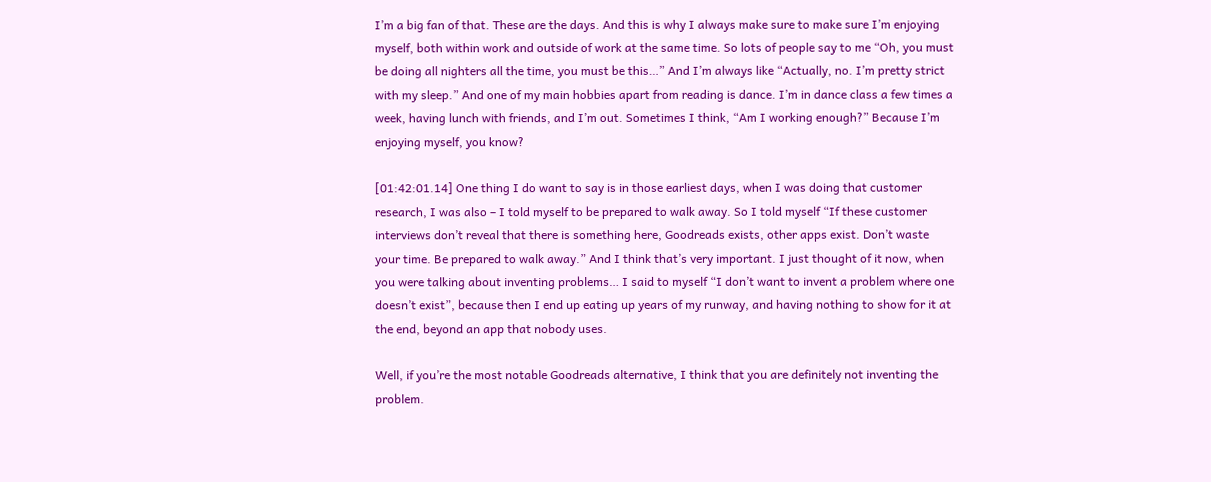I’m a big fan of that. These are the days. And this is why I always make sure to make sure I’m enjoying myself, both within work and outside of work at the same time. So lots of people say to me “Oh, you must be doing all nighters all the time, you must be this…” And I’m always like “Actually, no. I’m pretty strict with my sleep.” And one of my main hobbies apart from reading is dance. I’m in dance class a few times a week, having lunch with friends, and I’m out. Sometimes I think, “Am I working enough?” Because I’m enjoying myself, you know?

[01:42:01.14] One thing I do want to say is in those earliest days, when I was doing that customer research, I was also – I told myself to be prepared to walk away. So I told myself “If these customer interviews don’t reveal that there is something here, Goodreads exists, other apps exist. Don’t waste your time. Be prepared to walk away.” And I think that’s very important. I just thought of it now, when you were talking about inventing problems… I said to myself “I don’t want to invent a problem where one doesn’t exist”, because then I end up eating up years of my runway, and having nothing to show for it at the end, beyond an app that nobody uses.

Well, if you’re the most notable Goodreads alternative, I think that you are definitely not inventing the problem.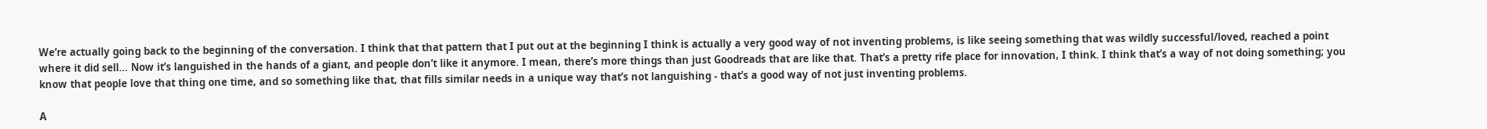We’re actually going back to the beginning of the conversation. I think that that pattern that I put out at the beginning I think is actually a very good way of not inventing problems, is like seeing something that was wildly successful/loved, reached a point where it did sell… Now it’s languished in the hands of a giant, and people don’t like it anymore. I mean, there’s more things than just Goodreads that are like that. That’s a pretty rife place for innovation, I think. I think that’s a way of not doing something; you know that people love that thing one time, and so something like that, that fills similar needs in a unique way that’s not languishing - that’s a good way of not just inventing problems.

A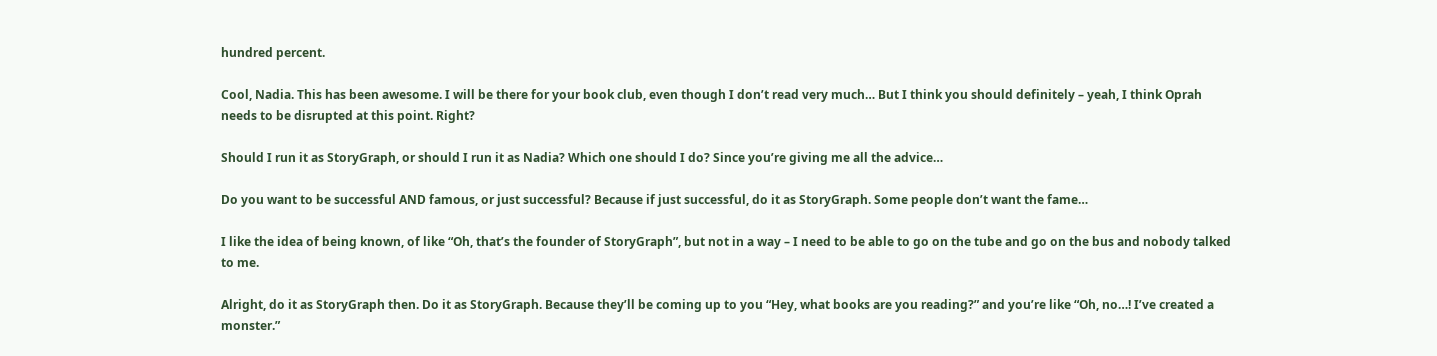hundred percent.

Cool, Nadia. This has been awesome. I will be there for your book club, even though I don’t read very much… But I think you should definitely – yeah, I think Oprah needs to be disrupted at this point. Right?

Should I run it as StoryGraph, or should I run it as Nadia? Which one should I do? Since you’re giving me all the advice…

Do you want to be successful AND famous, or just successful? Because if just successful, do it as StoryGraph. Some people don’t want the fame…

I like the idea of being known, of like “Oh, that’s the founder of StoryGraph”, but not in a way – I need to be able to go on the tube and go on the bus and nobody talked to me.

Alright, do it as StoryGraph then. Do it as StoryGraph. Because they’ll be coming up to you “Hey, what books are you reading?” and you’re like “Oh, no…! I’ve created a monster.”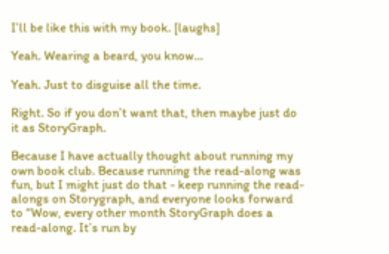I’ll be like this with my book. [laughs]

Yeah. Wearing a beard, you know…

Yeah. Just to disguise all the time.

Right. So if you don’t want that, then maybe just do it as StoryGraph.

Because I have actually thought about running my own book club. Because running the read-along was fun, but I might just do that - keep running the read-alongs on Storygraph, and everyone looks forward to “Wow, every other month StoryGraph does a read-along. It’s run by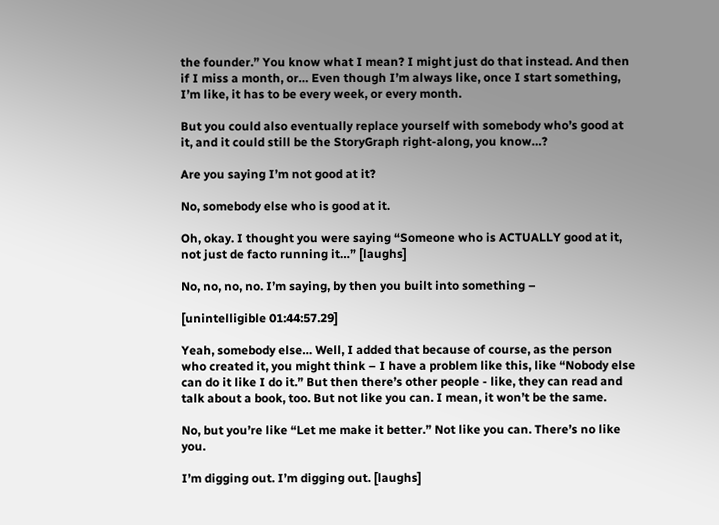the founder.” You know what I mean? I might just do that instead. And then if I miss a month, or… Even though I’m always like, once I start something, I’m like, it has to be every week, or every month.

But you could also eventually replace yourself with somebody who’s good at it, and it could still be the StoryGraph right-along, you know…?

Are you saying I’m not good at it?

No, somebody else who is good at it.

Oh, okay. I thought you were saying “Someone who is ACTUALLY good at it, not just de facto running it…” [laughs]

No, no, no, no. I’m saying, by then you built into something –

[unintelligible 01:44:57.29]

Yeah, somebody else… Well, I added that because of course, as the person who created it, you might think – I have a problem like this, like “Nobody else can do it like I do it.” But then there’s other people - like, they can read and talk about a book, too. But not like you can. I mean, it won’t be the same.

No, but you’re like “Let me make it better.” Not like you can. There’s no like you.

I’m digging out. I’m digging out. [laughs]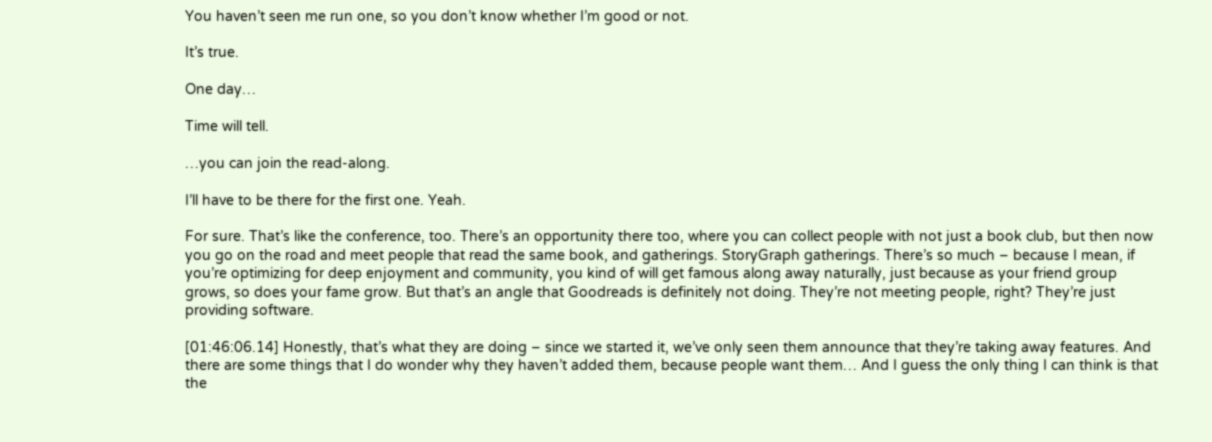You haven’t seen me run one, so you don’t know whether I’m good or not.

It’s true.

One day…

Time will tell.

…you can join the read-along.

I’ll have to be there for the first one. Yeah.

For sure. That’s like the conference, too. There’s an opportunity there too, where you can collect people with not just a book club, but then now you go on the road and meet people that read the same book, and gatherings. StoryGraph gatherings. There’s so much – because I mean, if you’re optimizing for deep enjoyment and community, you kind of will get famous along away naturally, just because as your friend group grows, so does your fame grow. But that’s an angle that Goodreads is definitely not doing. They’re not meeting people, right? They’re just providing software.

[01:46:06.14] Honestly, that’s what they are doing – since we started it, we’ve only seen them announce that they’re taking away features. And there are some things that I do wonder why they haven’t added them, because people want them… And I guess the only thing I can think is that the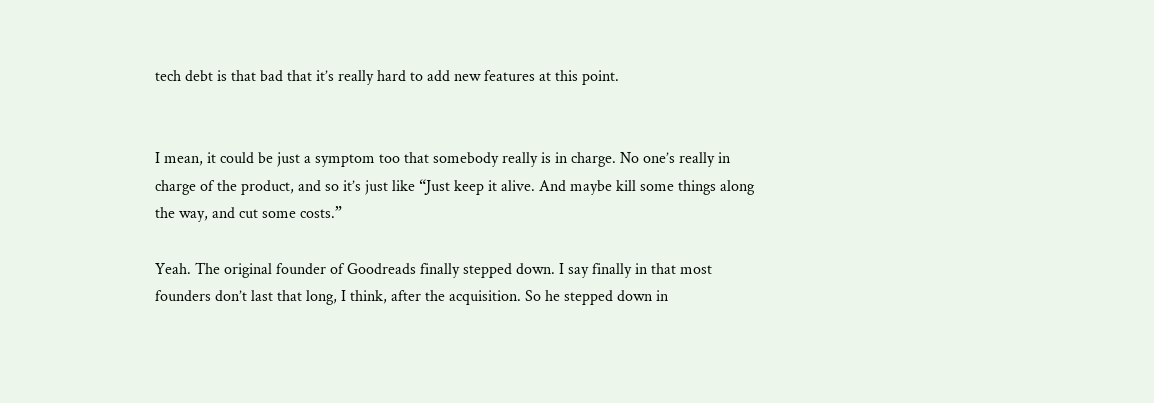tech debt is that bad that it’s really hard to add new features at this point.


I mean, it could be just a symptom too that somebody really is in charge. No one’s really in charge of the product, and so it’s just like “Just keep it alive. And maybe kill some things along the way, and cut some costs.”

Yeah. The original founder of Goodreads finally stepped down. I say finally in that most founders don’t last that long, I think, after the acquisition. So he stepped down in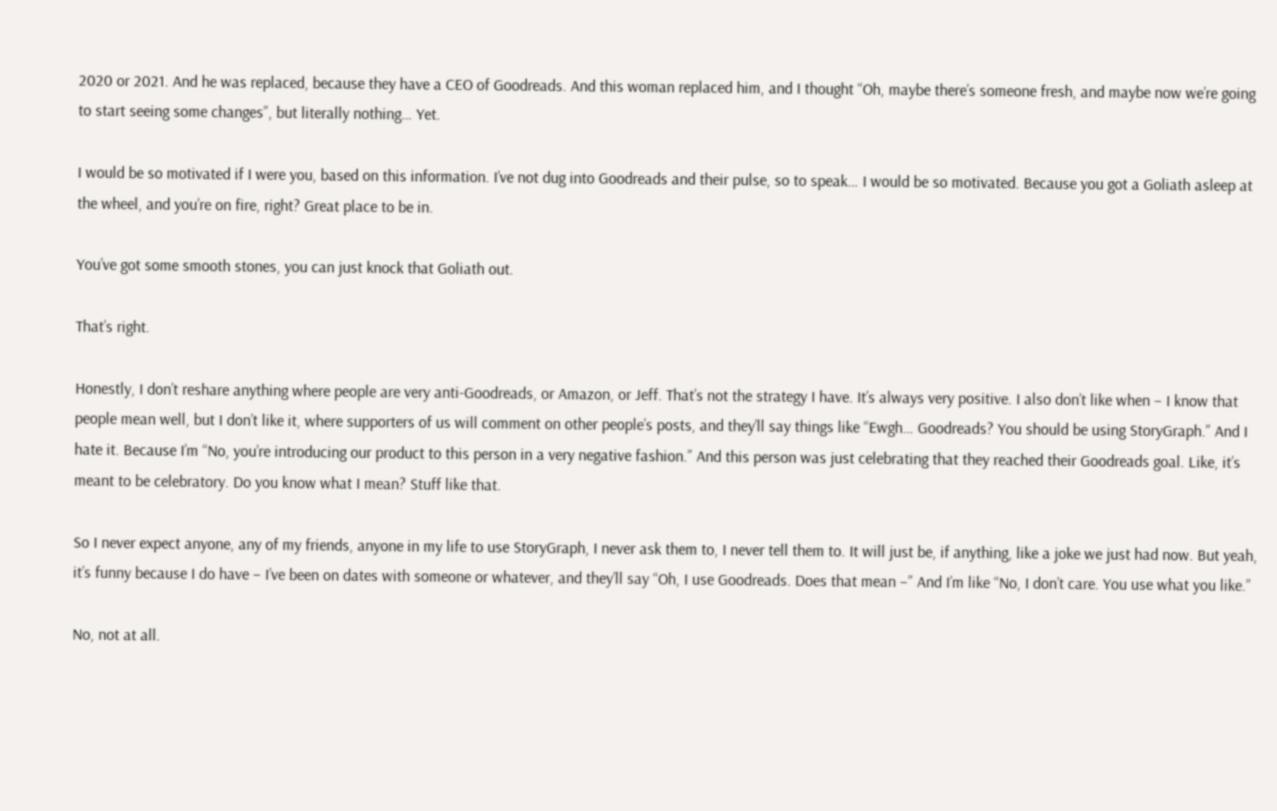2020 or 2021. And he was replaced, because they have a CEO of Goodreads. And this woman replaced him, and I thought “Oh, maybe there’s someone fresh, and maybe now we’re going to start seeing some changes”, but literally nothing… Yet.

I would be so motivated if I were you, based on this information. I’ve not dug into Goodreads and their pulse, so to speak… I would be so motivated. Because you got a Goliath asleep at the wheel, and you’re on fire, right? Great place to be in.

You’ve got some smooth stones, you can just knock that Goliath out.

That’s right.

Honestly, I don’t reshare anything where people are very anti-Goodreads, or Amazon, or Jeff. That’s not the strategy I have. It’s always very positive. I also don’t like when – I know that people mean well, but I don’t like it, where supporters of us will comment on other people’s posts, and they’ll say things like “Ewgh… Goodreads? You should be using StoryGraph.” And I hate it. Because I’m “No, you’re introducing our product to this person in a very negative fashion.” And this person was just celebrating that they reached their Goodreads goal. Like, it’s meant to be celebratory. Do you know what I mean? Stuff like that.

So I never expect anyone, any of my friends, anyone in my life to use StoryGraph, I never ask them to, I never tell them to. It will just be, if anything, like a joke we just had now. But yeah, it’s funny because I do have – I’ve been on dates with someone or whatever, and they’ll say “Oh, I use Goodreads. Does that mean –” And I’m like “No, I don’t care. You use what you like.”

No, not at all.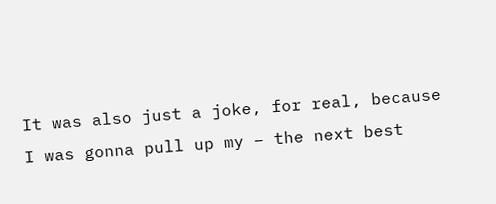It was also just a joke, for real, because I was gonna pull up my – the next best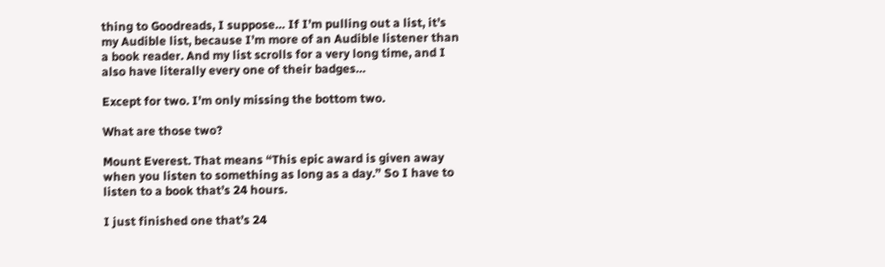thing to Goodreads, I suppose… If I’m pulling out a list, it’s my Audible list, because I’m more of an Audible listener than a book reader. And my list scrolls for a very long time, and I also have literally every one of their badges…

Except for two. I’m only missing the bottom two.

What are those two?

Mount Everest. That means “This epic award is given away when you listen to something as long as a day.” So I have to listen to a book that’s 24 hours.

I just finished one that’s 24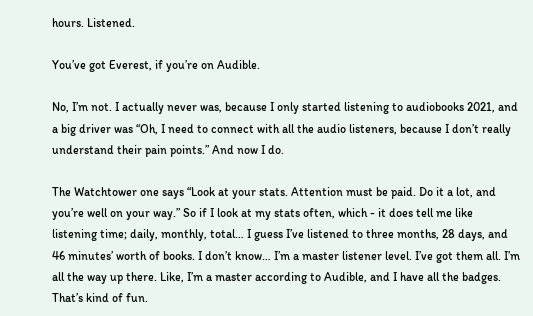hours. Listened.

You’ve got Everest, if you’re on Audible.

No, I’m not. I actually never was, because I only started listening to audiobooks 2021, and a big driver was “Oh, I need to connect with all the audio listeners, because I don’t really understand their pain points.” And now I do.

The Watchtower one says “Look at your stats. Attention must be paid. Do it a lot, and you’re well on your way.” So if I look at my stats often, which - it does tell me like listening time; daily, monthly, total… I guess I’ve listened to three months, 28 days, and 46 minutes’ worth of books. I don’t know… I’m a master listener level. I’ve got them all. I’m all the way up there. Like, I’m a master according to Audible, and I have all the badges. That’s kind of fun.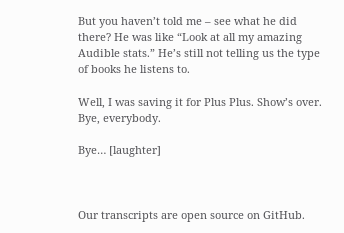But you haven’t told me – see what he did there? He was like “Look at all my amazing Audible stats.” He’s still not telling us the type of books he listens to.

Well, I was saving it for Plus Plus. Show’s over. Bye, everybody.

Bye… [laughter]



Our transcripts are open source on GitHub.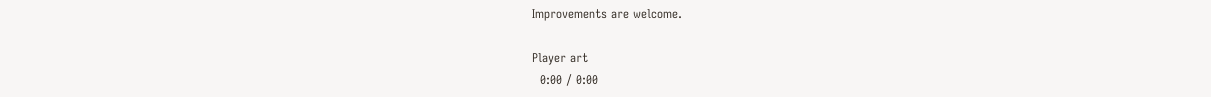Improvements are welcome.

Player art
  0:00 / 0:00